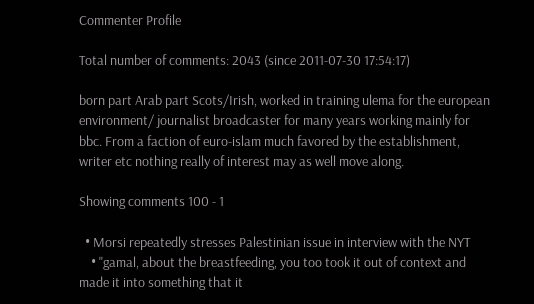Commenter Profile

Total number of comments: 2043 (since 2011-07-30 17:54:17)

born part Arab part Scots/Irish, worked in training ulema for the european environment/ journalist broadcaster for many years working mainly for bbc. From a faction of euro-islam much favored by the establishment, writer etc nothing really of interest may as well move along.

Showing comments 100 - 1

  • Morsi repeatedly stresses Palestinian issue in interview with the NYT
    • "gamal, about the breastfeeding, you too took it out of context and made it into something that it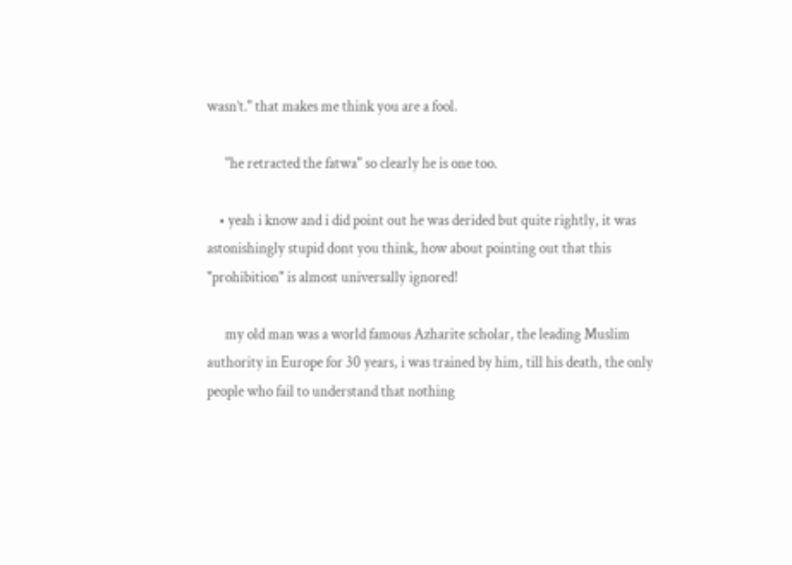wasn’t." that makes me think you are a fool.

      "he retracted the fatwa" so clearly he is one too.

    • yeah i know and i did point out he was derided but quite rightly, it was astonishingly stupid dont you think, how about pointing out that this "prohibition" is almost universally ignored!

      my old man was a world famous Azharite scholar, the leading Muslim authority in Europe for 30 years, i was trained by him, till his death, the only people who fail to understand that nothing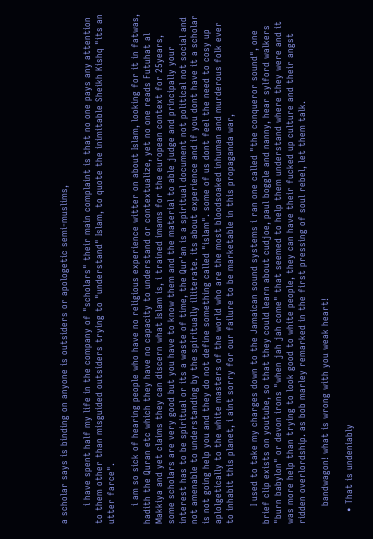a scholar says is binding on anyone is outsiders or apologetic semi-muslims,

      i have spent half my life in the company of "scholars" their main complaint is that no one pays any attention to them other than misguided outsiders trying to "understand" Islam, to quote the inimitable Sheikh Kishq "its an utter farce".

      i am so sick of hearing people who have no religious experience witter on about Islam, looking for it in fatwas, hadith the Quran etc which they have no capacity to understand or contextualize, yet no one reads Futuhat al Makkiya and yet claims they can discern what Islam is, i trained imams for the european context for 25years, some scholars are very good but you have to know them and the material to able judge and principally your interest has to be spiritual or its a waste of time, the Qur'an is a spiritual document not political not social and not amenable to understanding by the spiritually illiterate. its about experience and if you dont have it a scholar is not going help you and they do not define something called "islam". some of us dont feel the need to cosy up aplolgetically to the white masters of the world who are the most bloodsoaked inhuman and murderous folk ever to inhabit this planet, i aint sorry for our failure to be marketable in this propaganda war,

      I used to take my charges down to the Jamaican sound systems i ran one called "the conqueror sound", one brief clip exists on youtube, so that they could learn about cudjoe, paul boggle and nanny, hear sylford walkers "burn babylon" or devon irons "when jah jah come" that seemed to help them understand where they were and it was more help than trying to look good to white people, they can have their fucked up culture and their angst ridden overlordship. as bob marley remarked in the first pressing of soul rebel, let them talk.

      bandwagon! what is wrong with you weak heart!

    • That is undeniably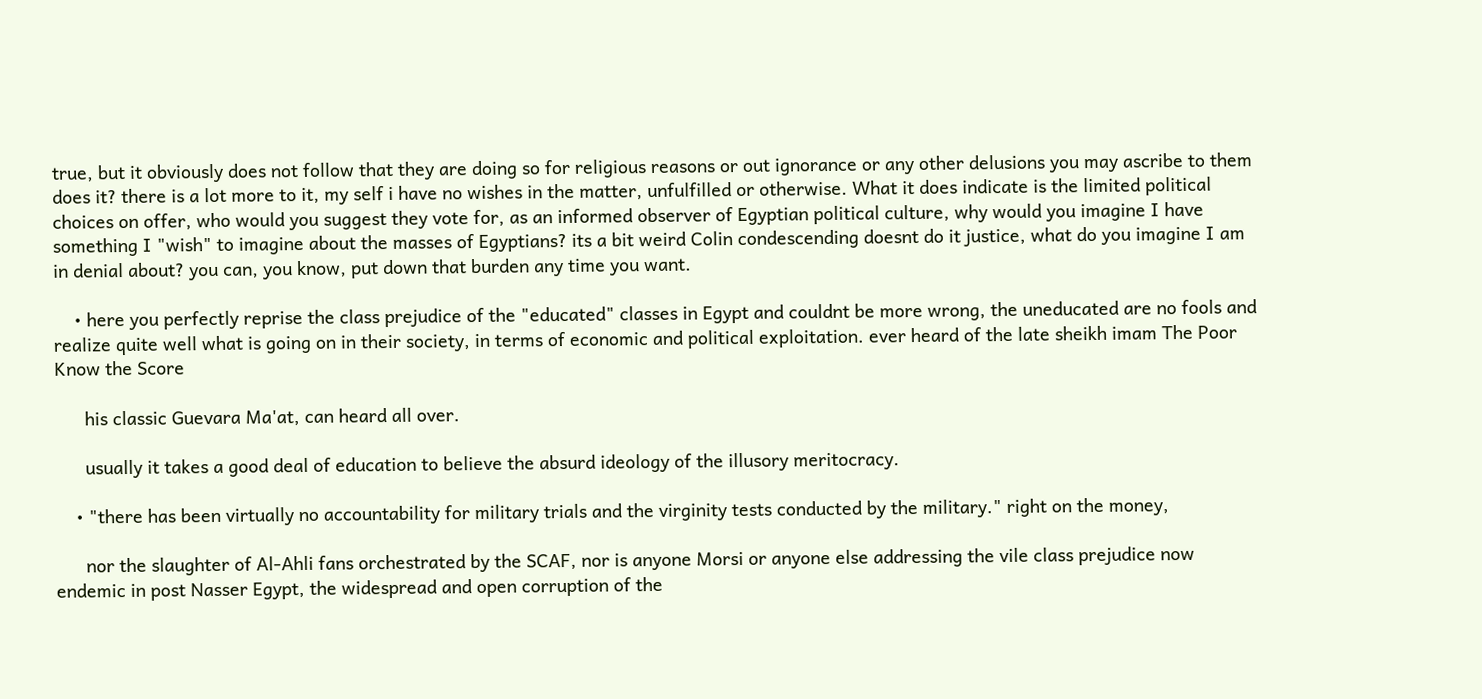true, but it obviously does not follow that they are doing so for religious reasons or out ignorance or any other delusions you may ascribe to them does it? there is a lot more to it, my self i have no wishes in the matter, unfulfilled or otherwise. What it does indicate is the limited political choices on offer, who would you suggest they vote for, as an informed observer of Egyptian political culture, why would you imagine I have something I "wish" to imagine about the masses of Egyptians? its a bit weird Colin condescending doesnt do it justice, what do you imagine I am in denial about? you can, you know, put down that burden any time you want.

    • here you perfectly reprise the class prejudice of the "educated" classes in Egypt and couldnt be more wrong, the uneducated are no fools and realize quite well what is going on in their society, in terms of economic and political exploitation. ever heard of the late sheikh imam The Poor Know the Score

      his classic Guevara Ma'at, can heard all over.

      usually it takes a good deal of education to believe the absurd ideology of the illusory meritocracy.

    • "there has been virtually no accountability for military trials and the virginity tests conducted by the military." right on the money,

      nor the slaughter of Al-Ahli fans orchestrated by the SCAF, nor is anyone Morsi or anyone else addressing the vile class prejudice now endemic in post Nasser Egypt, the widespread and open corruption of the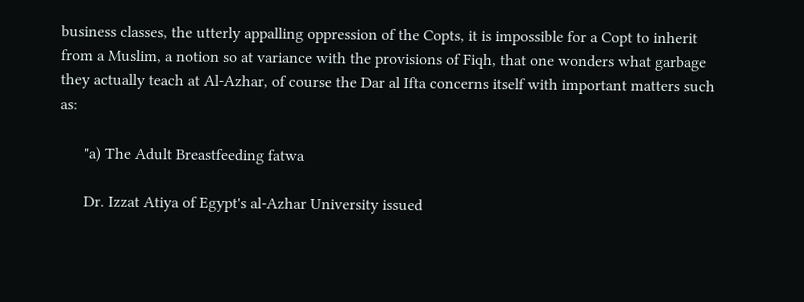business classes, the utterly appalling oppression of the Copts, it is impossible for a Copt to inherit from a Muslim, a notion so at variance with the provisions of Fiqh, that one wonders what garbage they actually teach at Al-Azhar, of course the Dar al Ifta concerns itself with important matters such as:

      "a) The Adult Breastfeeding fatwa

      Dr. Izzat Atiya of Egypt's al-Azhar University issued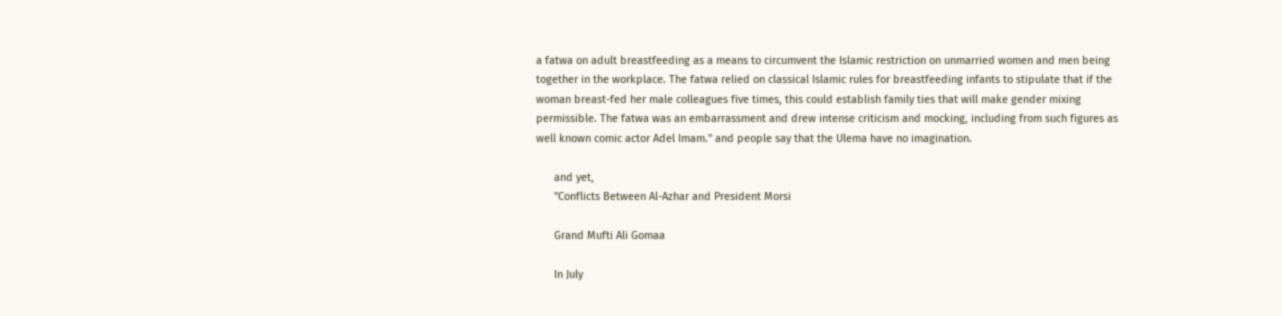a fatwa on adult breastfeeding as a means to circumvent the Islamic restriction on unmarried women and men being together in the workplace. The fatwa relied on classical Islamic rules for breastfeeding infants to stipulate that if the woman breast-fed her male colleagues five times, this could establish family ties that will make gender mixing permissible. The fatwa was an embarrassment and drew intense criticism and mocking, including from such figures as well known comic actor Adel Imam." and people say that the Ulema have no imagination.

      and yet,
      "Conflicts Between Al-Azhar and President Morsi

      Grand Mufti Ali Gomaa

      In July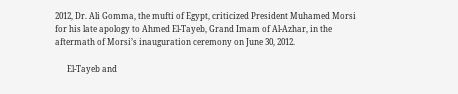2012, Dr. Ali Gomma, the mufti of Egypt, criticized President Muhamed Morsi for his late apology to Ahmed El-Tayeb, Grand Imam of Al-Azhar, in the aftermath of Morsi’s inauguration ceremony on June 30, 2012.

      El-Tayeb and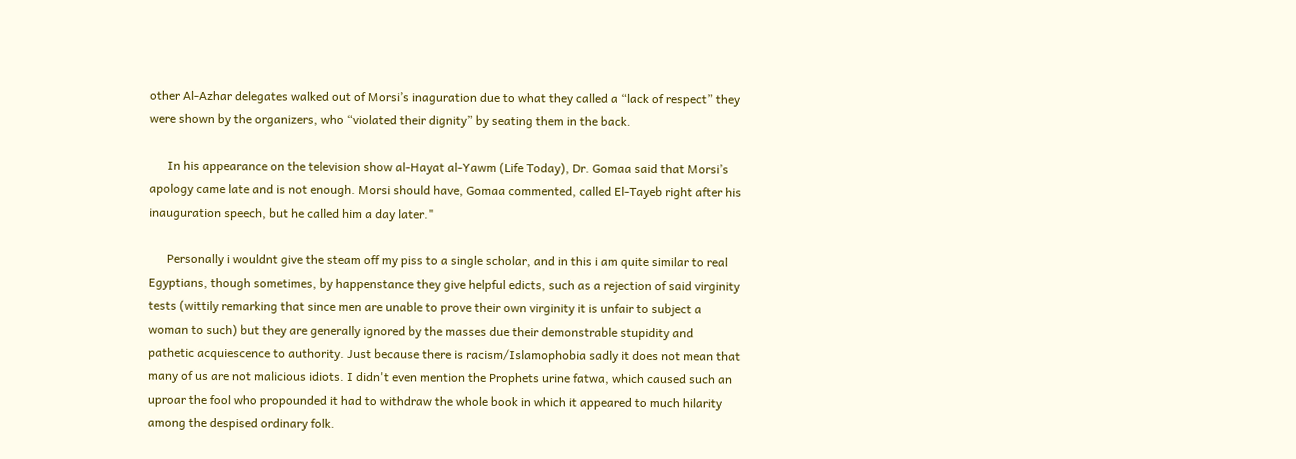other Al-Azhar delegates walked out of Morsi’s inaguration due to what they called a “lack of respect” they were shown by the organizers, who “violated their dignity” by seating them in the back.

      In his appearance on the television show al-Hayat al-Yawm (Life Today), Dr. Gomaa said that Morsi’s apology came late and is not enough. Morsi should have, Gomaa commented, called El-Tayeb right after his inauguration speech, but he called him a day later."

      Personally i wouldnt give the steam off my piss to a single scholar, and in this i am quite similar to real Egyptians, though sometimes, by happenstance they give helpful edicts, such as a rejection of said virginity tests (wittily remarking that since men are unable to prove their own virginity it is unfair to subject a woman to such) but they are generally ignored by the masses due their demonstrable stupidity and pathetic acquiescence to authority. Just because there is racism/Islamophobia sadly it does not mean that many of us are not malicious idiots. I didn't even mention the Prophets urine fatwa, which caused such an uproar the fool who propounded it had to withdraw the whole book in which it appeared to much hilarity among the despised ordinary folk.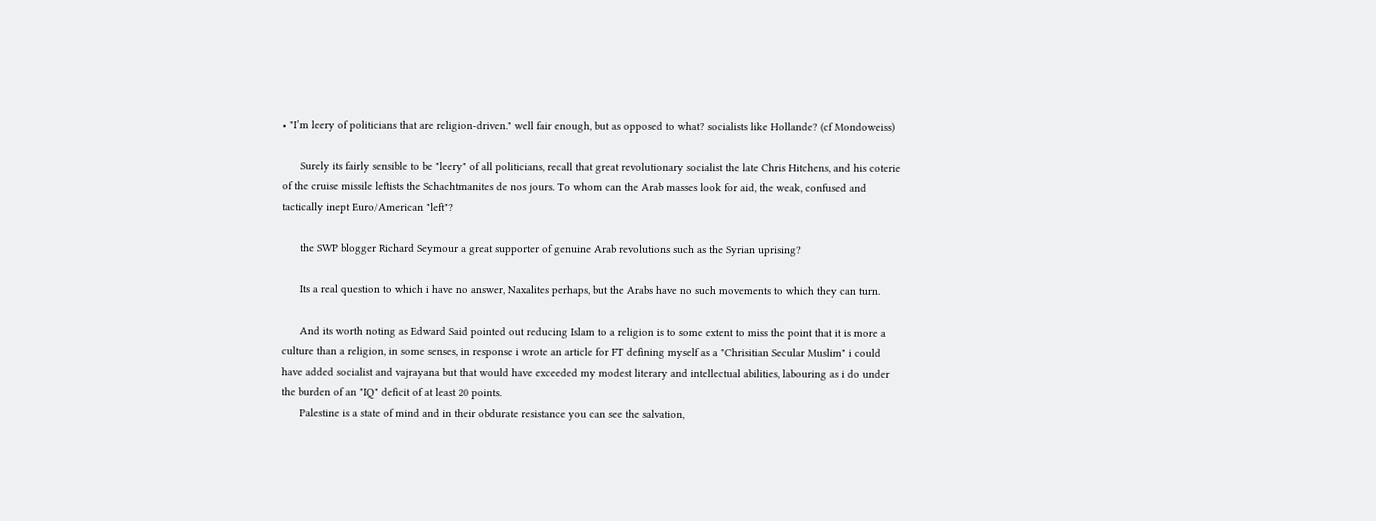• "I’m leery of politicians that are religion-driven." well fair enough, but as opposed to what? socialists like Hollande? (cf Mondoweiss)

      Surely its fairly sensible to be "leery" of all politicians, recall that great revolutionary socialist the late Chris Hitchens, and his coterie of the cruise missile leftists the Schachtmanites de nos jours. To whom can the Arab masses look for aid, the weak, confused and tactically inept Euro/American "left"?

      the SWP blogger Richard Seymour a great supporter of genuine Arab revolutions such as the Syrian uprising?

      Its a real question to which i have no answer, Naxalites perhaps, but the Arabs have no such movements to which they can turn.

      And its worth noting as Edward Said pointed out reducing Islam to a religion is to some extent to miss the point that it is more a culture than a religion, in some senses, in response i wrote an article for FT defining myself as a "Chrisitian Secular Muslim" i could have added socialist and vajrayana but that would have exceeded my modest literary and intellectual abilities, labouring as i do under the burden of an "IQ" deficit of at least 20 points.
      Palestine is a state of mind and in their obdurate resistance you can see the salvation,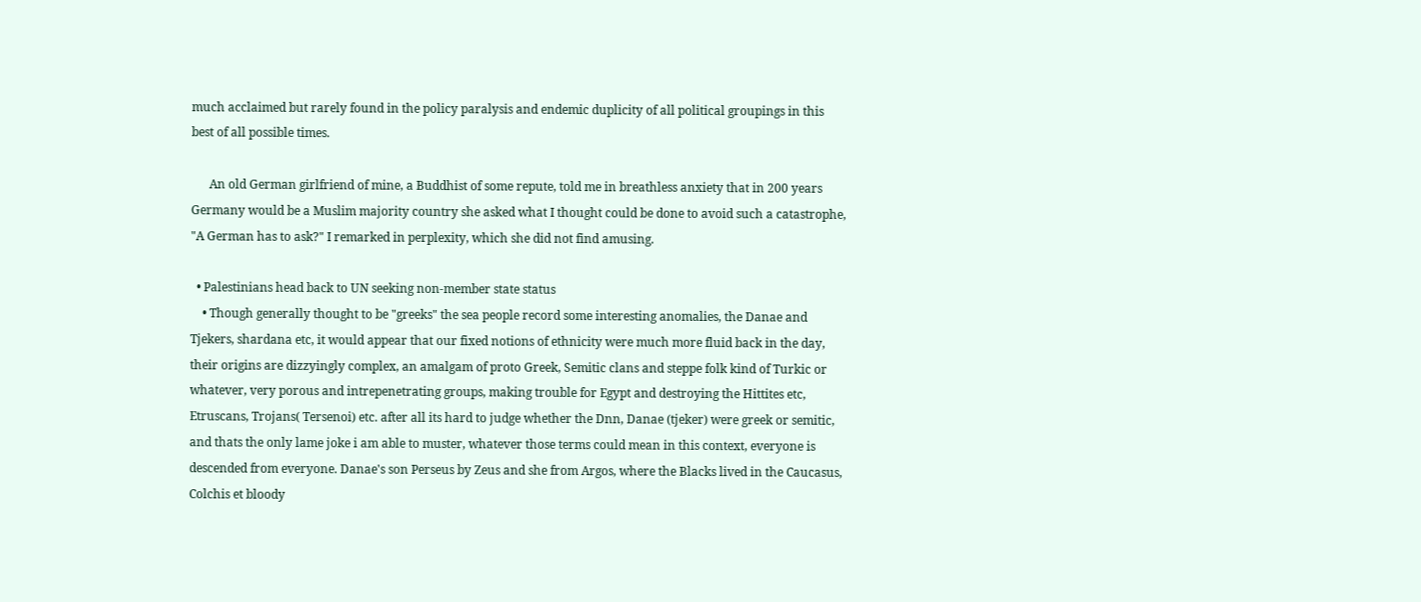much acclaimed but rarely found in the policy paralysis and endemic duplicity of all political groupings in this best of all possible times.

      An old German girlfriend of mine, a Buddhist of some repute, told me in breathless anxiety that in 200 years Germany would be a Muslim majority country she asked what I thought could be done to avoid such a catastrophe, "A German has to ask?" I remarked in perplexity, which she did not find amusing.

  • Palestinians head back to UN seeking non-member state status
    • Though generally thought to be "greeks" the sea people record some interesting anomalies, the Danae and Tjekers, shardana etc, it would appear that our fixed notions of ethnicity were much more fluid back in the day, their origins are dizzyingly complex, an amalgam of proto Greek, Semitic clans and steppe folk kind of Turkic or whatever, very porous and intrepenetrating groups, making trouble for Egypt and destroying the Hittites etc, Etruscans, Trojans( Tersenoi) etc. after all its hard to judge whether the Dnn, Danae (tjeker) were greek or semitic, and thats the only lame joke i am able to muster, whatever those terms could mean in this context, everyone is descended from everyone. Danae's son Perseus by Zeus and she from Argos, where the Blacks lived in the Caucasus, Colchis et bloody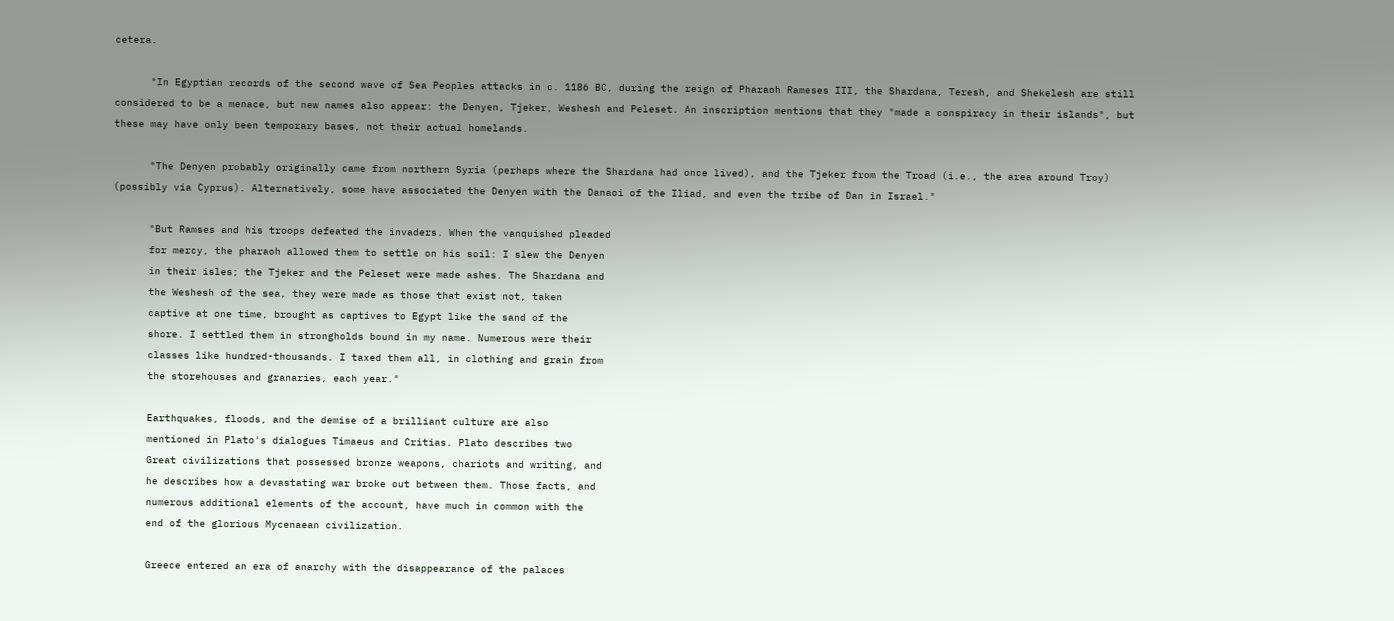cetera.

      "In Egyptian records of the second wave of Sea Peoples attacks in c. 1186 BC, during the reign of Pharaoh Rameses III, the Shardana, Teresh, and Shekelesh are still considered to be a menace, but new names also appear: the Denyen, Tjeker, Weshesh and Peleset. An inscription mentions that they "made a conspiracy in their islands", but these may have only been temporary bases, not their actual homelands.

      "The Denyen probably originally came from northern Syria (perhaps where the Shardana had once lived), and the Tjeker from the Troad (i.e., the area around Troy) (possibly via Cyprus). Alternatively, some have associated the Denyen with the Danaoi of the Iliad, and even the tribe of Dan in Israel."

      "But Ramses and his troops defeated the invaders. When the vanquished pleaded
      for mercy, the pharaoh allowed them to settle on his soil: I slew the Denyen
      in their isles; the Tjeker and the Peleset were made ashes. The Shardana and
      the Weshesh of the sea, they were made as those that exist not, taken
      captive at one time, brought as captives to Egypt like the sand of the
      shore. I settled them in strongholds bound in my name. Numerous were their
      classes like hundred-thousands. I taxed them all, in clothing and grain from
      the storehouses and granaries, each year."

      Earthquakes, floods, and the demise of a brilliant culture are also
      mentioned in Plato's dialogues Timaeus and Critias. Plato describes two
      Great civilizations that possessed bronze weapons, chariots and writing, and
      he describes how a devastating war broke out between them. Those facts, and
      numerous additional elements of the account, have much in common with the
      end of the glorious Mycenaean civilization.

      Greece entered an era of anarchy with the disappearance of the palaces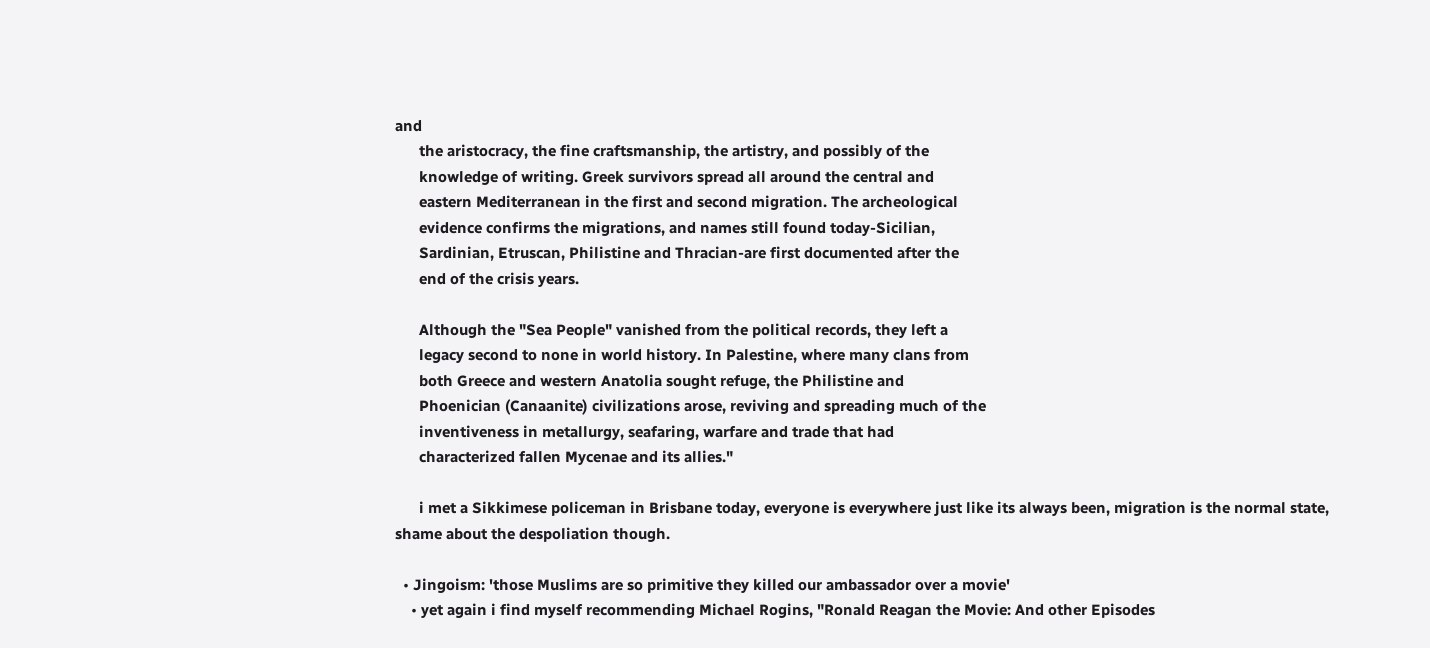and
      the aristocracy, the fine craftsmanship, the artistry, and possibly of the
      knowledge of writing. Greek survivors spread all around the central and
      eastern Mediterranean in the first and second migration. The archeological
      evidence confirms the migrations, and names still found today-Sicilian,
      Sardinian, Etruscan, Philistine and Thracian-are first documented after the
      end of the crisis years.

      Although the "Sea People" vanished from the political records, they left a
      legacy second to none in world history. In Palestine, where many clans from
      both Greece and western Anatolia sought refuge, the Philistine and
      Phoenician (Canaanite) civilizations arose, reviving and spreading much of the
      inventiveness in metallurgy, seafaring, warfare and trade that had
      characterized fallen Mycenae and its allies."

      i met a Sikkimese policeman in Brisbane today, everyone is everywhere just like its always been, migration is the normal state, shame about the despoliation though.

  • Jingoism: 'those Muslims are so primitive they killed our ambassador over a movie'
    • yet again i find myself recommending Michael Rogins, "Ronald Reagan the Movie: And other Episodes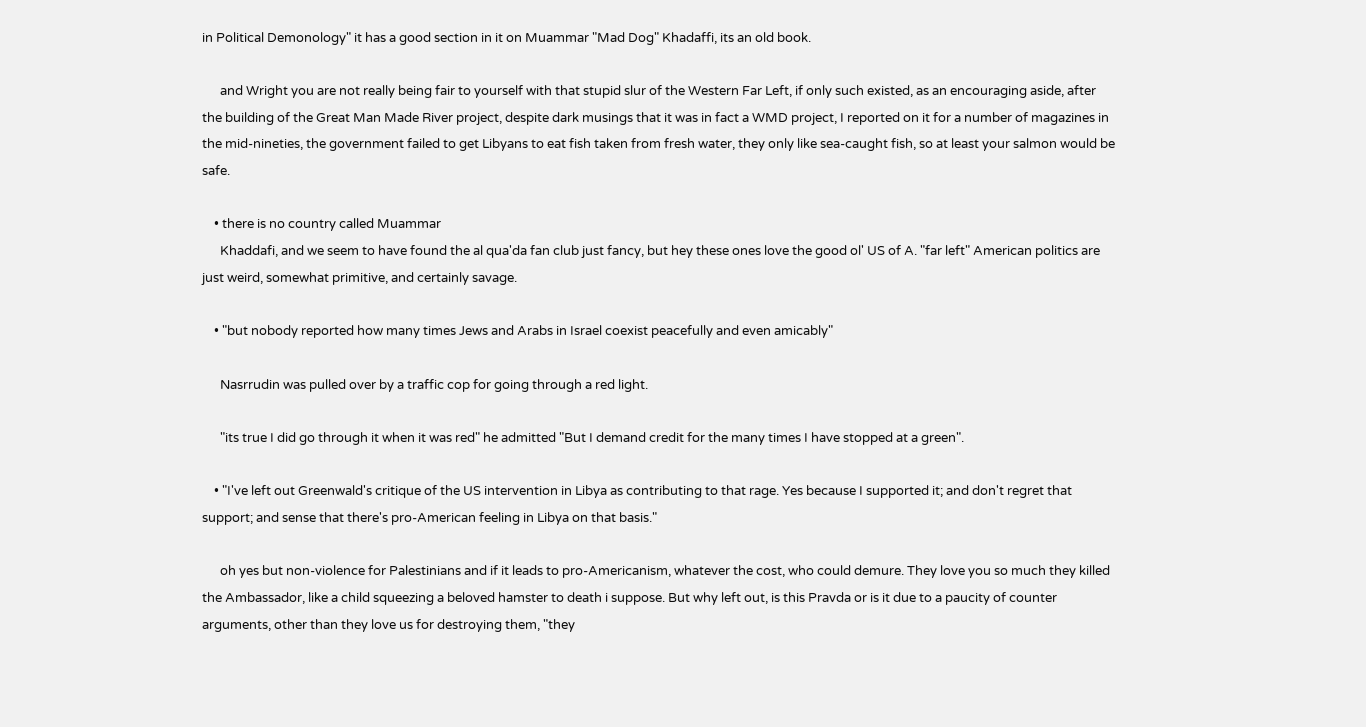in Political Demonology" it has a good section in it on Muammar "Mad Dog" Khadaffi, its an old book.

      and Wright you are not really being fair to yourself with that stupid slur of the Western Far Left, if only such existed, as an encouraging aside, after the building of the Great Man Made River project, despite dark musings that it was in fact a WMD project, I reported on it for a number of magazines in the mid-nineties, the government failed to get Libyans to eat fish taken from fresh water, they only like sea-caught fish, so at least your salmon would be safe.

    • there is no country called Muammar
      Khaddafi, and we seem to have found the al qua'da fan club just fancy, but hey these ones love the good ol' US of A. "far left" American politics are just weird, somewhat primitive, and certainly savage.

    • "but nobody reported how many times Jews and Arabs in Israel coexist peacefully and even amicably"

      Nasrrudin was pulled over by a traffic cop for going through a red light.

      "its true I did go through it when it was red" he admitted "But I demand credit for the many times I have stopped at a green".

    • "I've left out Greenwald's critique of the US intervention in Libya as contributing to that rage. Yes because I supported it; and don't regret that support; and sense that there's pro-American feeling in Libya on that basis."

      oh yes but non-violence for Palestinians and if it leads to pro-Americanism, whatever the cost, who could demure. They love you so much they killed the Ambassador, like a child squeezing a beloved hamster to death i suppose. But why left out, is this Pravda or is it due to a paucity of counter arguments, other than they love us for destroying them, "they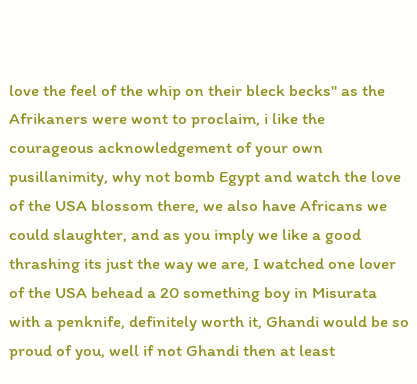love the feel of the whip on their bleck becks" as the Afrikaners were wont to proclaim, i like the courageous acknowledgement of your own pusillanimity, why not bomb Egypt and watch the love of the USA blossom there, we also have Africans we could slaughter, and as you imply we like a good thrashing its just the way we are, I watched one lover of the USA behead a 20 something boy in Misurata with a penknife, definitely worth it, Ghandi would be so proud of you, well if not Ghandi then at least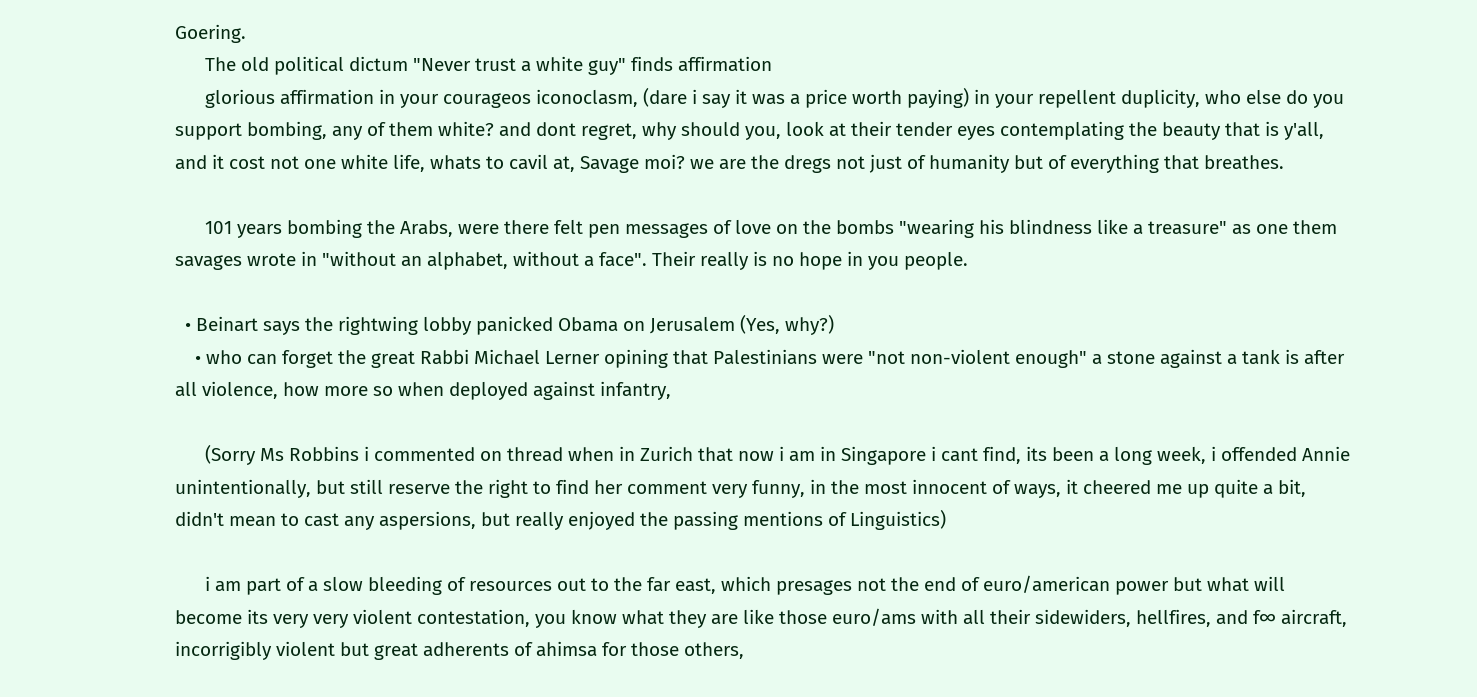Goering.
      The old political dictum "Never trust a white guy" finds affirmation
      glorious affirmation in your courageos iconoclasm, (dare i say it was a price worth paying) in your repellent duplicity, who else do you support bombing, any of them white? and dont regret, why should you, look at their tender eyes contemplating the beauty that is y'all, and it cost not one white life, whats to cavil at, Savage moi? we are the dregs not just of humanity but of everything that breathes.

      101 years bombing the Arabs, were there felt pen messages of love on the bombs "wearing his blindness like a treasure" as one them savages wrote in "without an alphabet, without a face". Their really is no hope in you people.

  • Beinart says the rightwing lobby panicked Obama on Jerusalem (Yes, why?)
    • who can forget the great Rabbi Michael Lerner opining that Palestinians were "not non-violent enough" a stone against a tank is after all violence, how more so when deployed against infantry,

      (Sorry Ms Robbins i commented on thread when in Zurich that now i am in Singapore i cant find, its been a long week, i offended Annie unintentionally, but still reserve the right to find her comment very funny, in the most innocent of ways, it cheered me up quite a bit, didn't mean to cast any aspersions, but really enjoyed the passing mentions of Linguistics)

      i am part of a slow bleeding of resources out to the far east, which presages not the end of euro/american power but what will become its very very violent contestation, you know what they are like those euro/ams with all their sidewiders, hellfires, and f∞ aircraft, incorrigibly violent but great adherents of ahimsa for those others,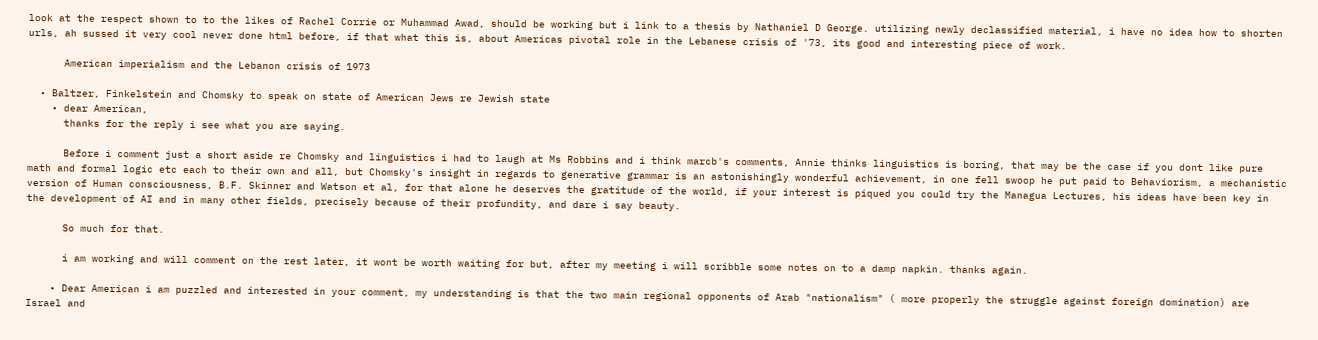look at the respect shown to to the likes of Rachel Corrie or Muhammad Awad, should be working but i link to a thesis by Nathaniel D George. utilizing newly declassified material, i have no idea how to shorten urls, ah sussed it very cool never done html before, if that what this is, about Americas pivotal role in the Lebanese crisis of '73, its good and interesting piece of work.

      American imperialism and the Lebanon crisis of 1973

  • Baltzer, Finkelstein and Chomsky to speak on state of American Jews re Jewish state
    • dear American,
      thanks for the reply i see what you are saying.

      Before i comment just a short aside re Chomsky and linguistics i had to laugh at Ms Robbins and i think marcb's comments, Annie thinks linguistics is boring, that may be the case if you dont like pure math and formal logic etc each to their own and all, but Chomsky's insight in regards to generative grammar is an astonishingly wonderful achievement, in one fell swoop he put paid to Behaviorism, a mechanistic version of Human consciousness, B.F. Skinner and Watson et al, for that alone he deserves the gratitude of the world, if your interest is piqued you could try the Managua Lectures, his ideas have been key in the development of AI and in many other fields, precisely because of their profundity, and dare i say beauty.

      So much for that.

      i am working and will comment on the rest later, it wont be worth waiting for but, after my meeting i will scribble some notes on to a damp napkin. thanks again.

    • Dear American i am puzzled and interested in your comment, my understanding is that the two main regional opponents of Arab "nationalism" ( more properly the struggle against foreign domination) are Israel and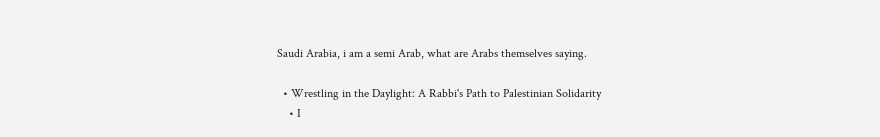Saudi Arabia, i am a semi Arab, what are Arabs themselves saying.

  • Wrestling in the Daylight: A Rabbi's Path to Palestinian Solidarity
    • I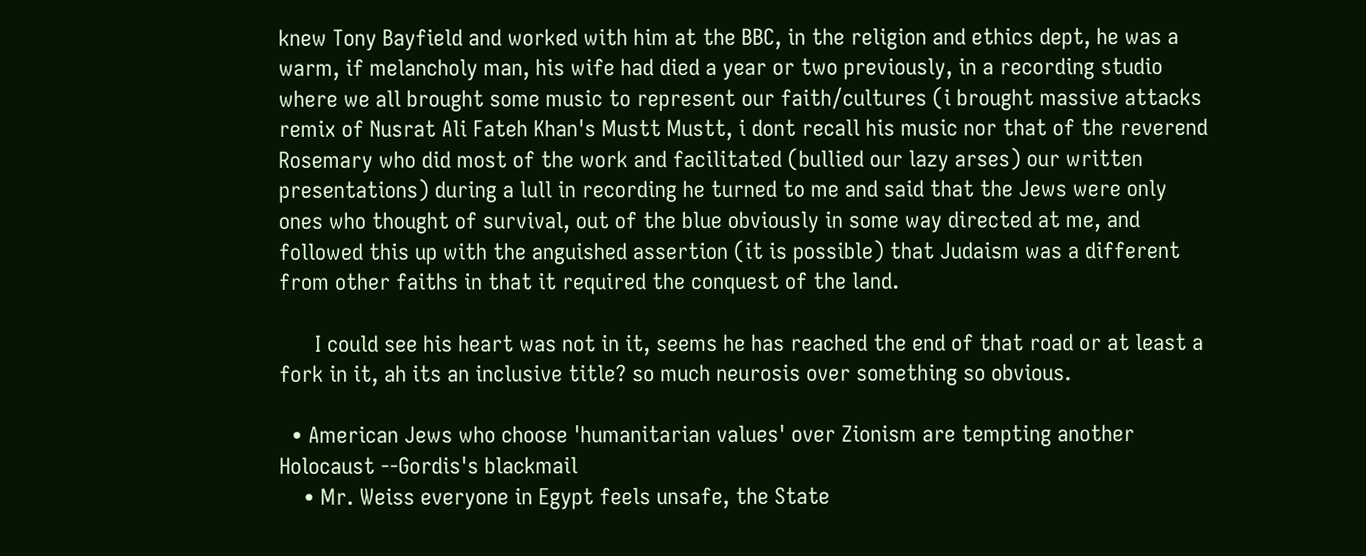knew Tony Bayfield and worked with him at the BBC, in the religion and ethics dept, he was a warm, if melancholy man, his wife had died a year or two previously, in a recording studio where we all brought some music to represent our faith/cultures (i brought massive attacks remix of Nusrat Ali Fateh Khan's Mustt Mustt, i dont recall his music nor that of the reverend Rosemary who did most of the work and facilitated (bullied our lazy arses) our written presentations) during a lull in recording he turned to me and said that the Jews were only ones who thought of survival, out of the blue obviously in some way directed at me, and followed this up with the anguished assertion (it is possible) that Judaism was a different from other faiths in that it required the conquest of the land.

      I could see his heart was not in it, seems he has reached the end of that road or at least a fork in it, ah its an inclusive title? so much neurosis over something so obvious.

  • American Jews who choose 'humanitarian values' over Zionism are tempting another Holocaust --Gordis's blackmail
    • Mr. Weiss everyone in Egypt feels unsafe, the State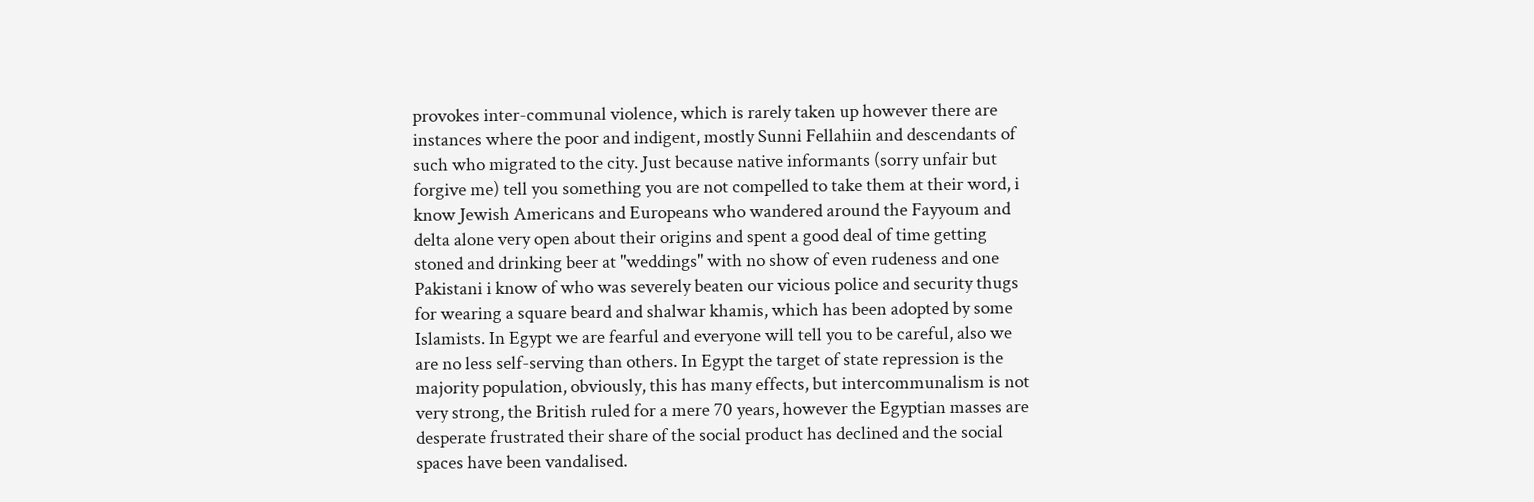provokes inter-communal violence, which is rarely taken up however there are instances where the poor and indigent, mostly Sunni Fellahiin and descendants of such who migrated to the city. Just because native informants (sorry unfair but forgive me) tell you something you are not compelled to take them at their word, i know Jewish Americans and Europeans who wandered around the Fayyoum and delta alone very open about their origins and spent a good deal of time getting stoned and drinking beer at "weddings" with no show of even rudeness and one Pakistani i know of who was severely beaten our vicious police and security thugs for wearing a square beard and shalwar khamis, which has been adopted by some Islamists. In Egypt we are fearful and everyone will tell you to be careful, also we are no less self-serving than others. In Egypt the target of state repression is the majority population, obviously, this has many effects, but intercommunalism is not very strong, the British ruled for a mere 70 years, however the Egyptian masses are desperate frustrated their share of the social product has declined and the social spaces have been vandalised.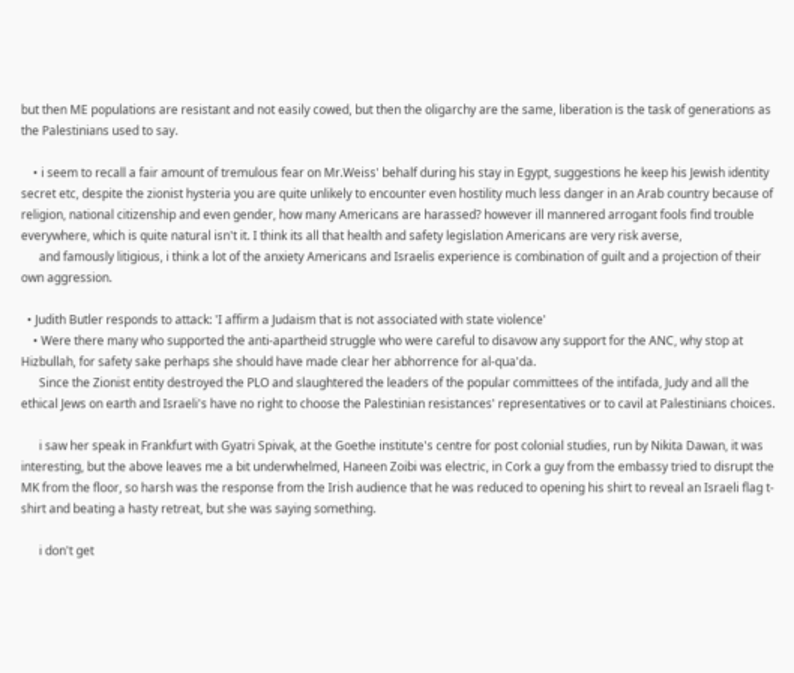but then ME populations are resistant and not easily cowed, but then the oligarchy are the same, liberation is the task of generations as the Palestinians used to say.

    • i seem to recall a fair amount of tremulous fear on Mr.Weiss' behalf during his stay in Egypt, suggestions he keep his Jewish identity secret etc, despite the zionist hysteria you are quite unlikely to encounter even hostility much less danger in an Arab country because of religion, national citizenship and even gender, how many Americans are harassed? however ill mannered arrogant fools find trouble everywhere, which is quite natural isn't it. I think its all that health and safety legislation Americans are very risk averse,
      and famously litigious, i think a lot of the anxiety Americans and Israelis experience is combination of guilt and a projection of their own aggression.

  • Judith Butler responds to attack: 'I affirm a Judaism that is not associated with state violence'
    • Were there many who supported the anti-apartheid struggle who were careful to disavow any support for the ANC, why stop at Hizbullah, for safety sake perhaps she should have made clear her abhorrence for al-qua'da.
      Since the Zionist entity destroyed the PLO and slaughtered the leaders of the popular committees of the intifada, Judy and all the ethical Jews on earth and Israeli's have no right to choose the Palestinian resistances' representatives or to cavil at Palestinians choices.

      i saw her speak in Frankfurt with Gyatri Spivak, at the Goethe institute's centre for post colonial studies, run by Nikita Dawan, it was interesting, but the above leaves me a bit underwhelmed, Haneen Zoibi was electric, in Cork a guy from the embassy tried to disrupt the MK from the floor, so harsh was the response from the Irish audience that he was reduced to opening his shirt to reveal an Israeli flag t-shirt and beating a hasty retreat, but she was saying something.

      i don't get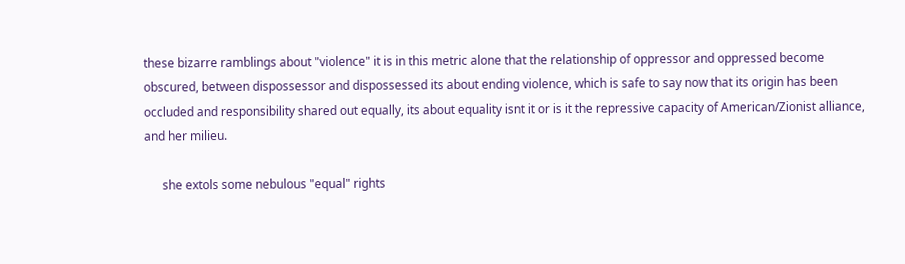these bizarre ramblings about "violence" it is in this metric alone that the relationship of oppressor and oppressed become obscured, between dispossessor and dispossessed its about ending violence, which is safe to say now that its origin has been occluded and responsibility shared out equally, its about equality isnt it or is it the repressive capacity of American/Zionist alliance, and her milieu.

      she extols some nebulous "equal" rights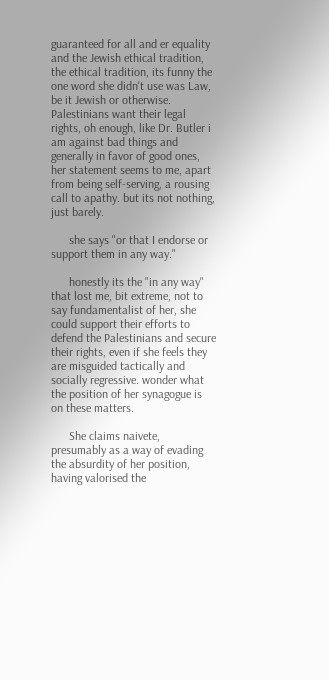guaranteed for all and er equality and the Jewish ethical tradition, the ethical tradition, its funny the one word she didn't use was Law, be it Jewish or otherwise. Palestinians want their legal rights, oh enough, like Dr. Butler i am against bad things and generally in favor of good ones, her statement seems to me, apart from being self-serving, a rousing call to apathy. but its not nothing, just barely.

      she says "or that I endorse or support them in any way."

      honestly its the "in any way" that lost me, bit extreme, not to say fundamentalist of her, she could support their efforts to defend the Palestinians and secure their rights, even if she feels they are misguided tactically and socially regressive. wonder what the position of her synagogue is on these matters.

      She claims naivete, presumably as a way of evading the absurdity of her position, having valorised the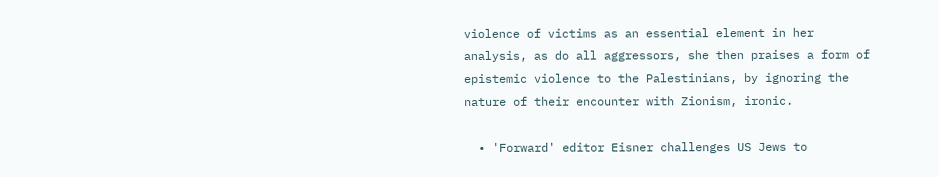violence of victims as an essential element in her analysis, as do all aggressors, she then praises a form of epistemic violence to the Palestinians, by ignoring the nature of their encounter with Zionism, ironic.

  • 'Forward' editor Eisner challenges US Jews to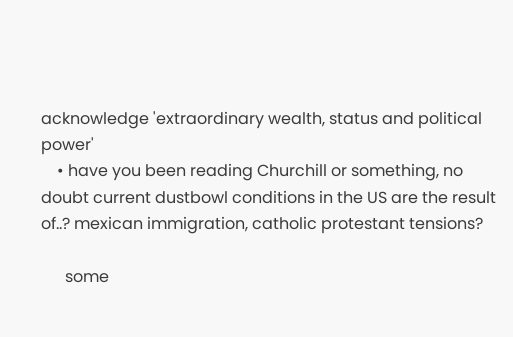acknowledge 'extraordinary wealth, status and political power'
    • have you been reading Churchill or something, no doubt current dustbowl conditions in the US are the result of..? mexican immigration, catholic protestant tensions?

      some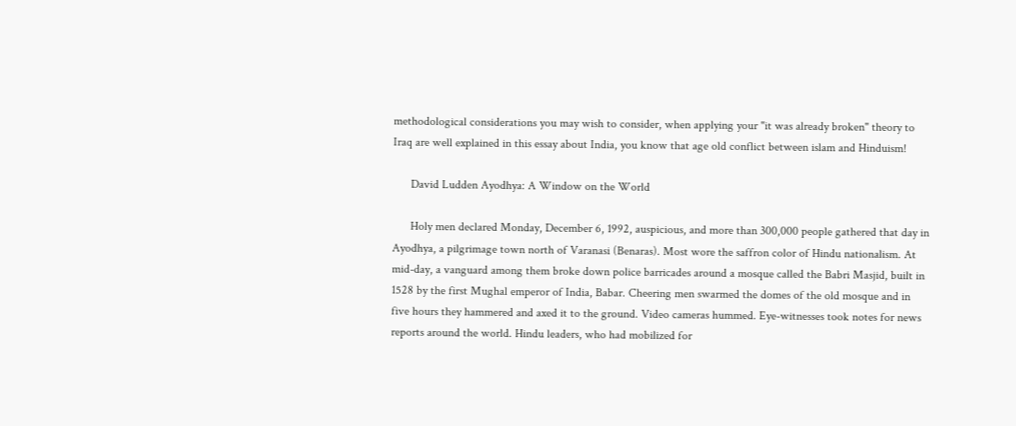methodological considerations you may wish to consider, when applying your "it was already broken" theory to Iraq are well explained in this essay about India, you know that age old conflict between islam and Hinduism!

      David Ludden Ayodhya: A Window on the World

      Holy men declared Monday, December 6, 1992, auspicious, and more than 300,000 people gathered that day in Ayodhya, a pilgrimage town north of Varanasi (Benaras). Most wore the saffron color of Hindu nationalism. At mid-day, a vanguard among them broke down police barricades around a mosque called the Babri Masjid, built in 1528 by the first Mughal emperor of India, Babar. Cheering men swarmed the domes of the old mosque and in five hours they hammered and axed it to the ground. Video cameras hummed. Eye-witnesses took notes for news reports around the world. Hindu leaders, who had mobilized for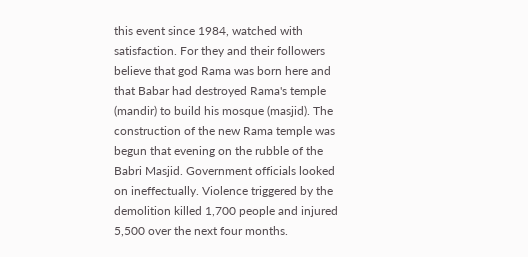this event since 1984, watched with satisfaction. For they and their followers believe that god Rama was born here and that Babar had destroyed Rama's temple (mandir) to build his mosque (masjid). The construction of the new Rama temple was begun that evening on the rubble of the Babri Masjid. Government officials looked on ineffectually. Violence triggered by the demolition killed 1,700 people and injured 5,500 over the next four months.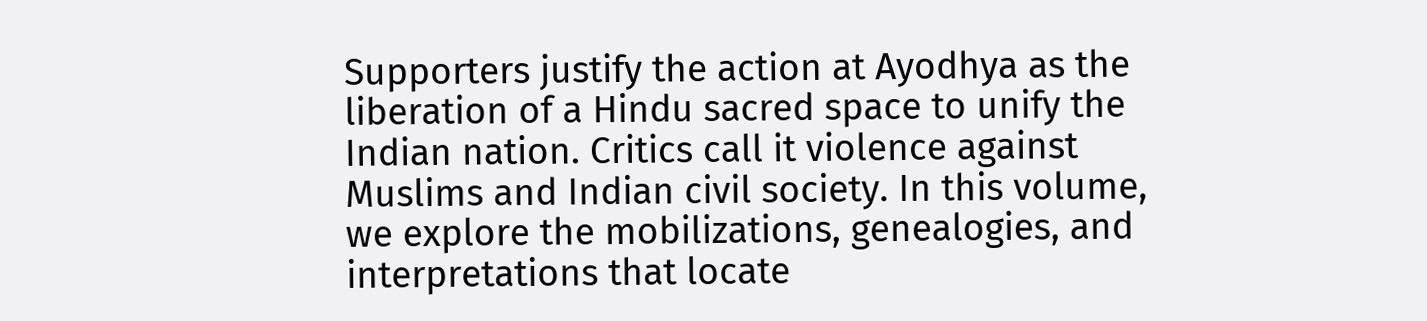Supporters justify the action at Ayodhya as the liberation of a Hindu sacred space to unify the Indian nation. Critics call it violence against Muslims and Indian civil society. In this volume, we explore the mobilizations, genealogies, and interpretations that locate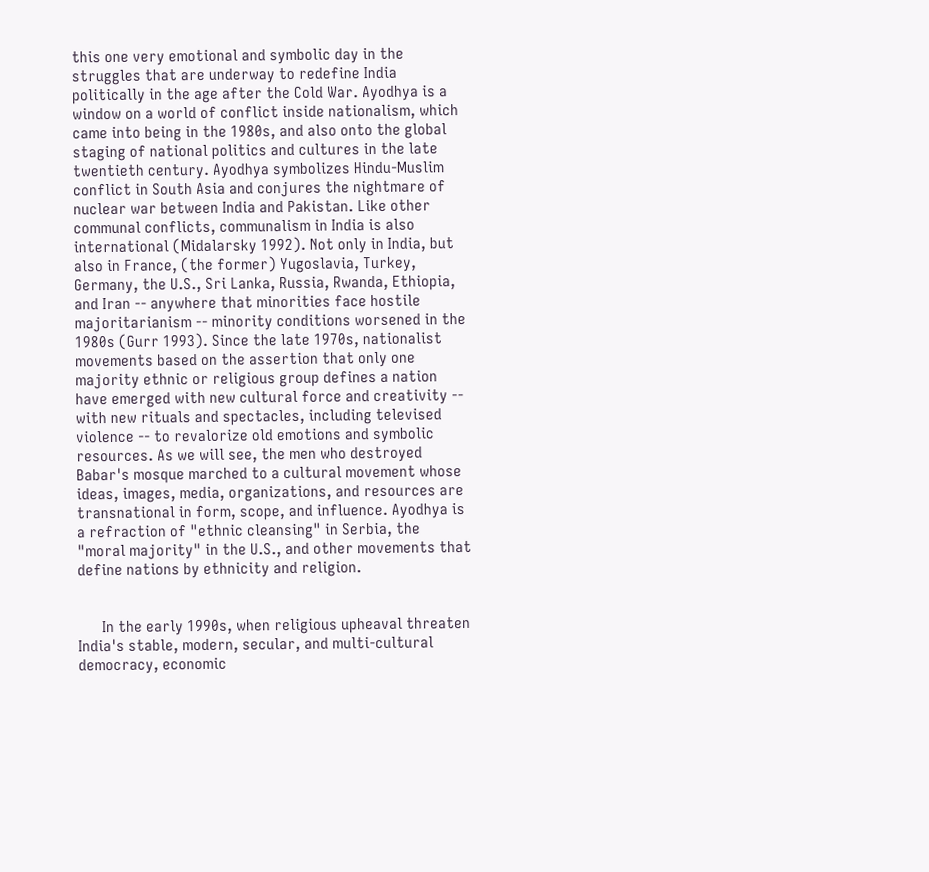this one very emotional and symbolic day in the struggles that are underway to redefine India politically in the age after the Cold War. Ayodhya is a window on a world of conflict inside nationalism, which came into being in the 1980s, and also onto the global staging of national politics and cultures in the late twentieth century. Ayodhya symbolizes Hindu-Muslim conflict in South Asia and conjures the nightmare of nuclear war between India and Pakistan. Like other communal conflicts, communalism in India is also international (Midalarsky 1992). Not only in India, but also in France, (the former) Yugoslavia, Turkey, Germany, the U.S., Sri Lanka, Russia, Rwanda, Ethiopia, and Iran -- anywhere that minorities face hostile majoritarianism -- minority conditions worsened in the 1980s (Gurr 1993). Since the late 1970s, nationalist movements based on the assertion that only one majority ethnic or religious group defines a nation have emerged with new cultural force and creativity -- with new rituals and spectacles, including televised violence -- to revalorize old emotions and symbolic resources. As we will see, the men who destroyed Babar's mosque marched to a cultural movement whose ideas, images, media, organizations, and resources are transnational in form, scope, and influence. Ayodhya is a refraction of "ethnic cleansing" in Serbia, the "moral majority" in the U.S., and other movements that define nations by ethnicity and religion.


      In the early 1990s, when religious upheaval threaten India's stable, modern, secular, and multi-cultural democracy, economic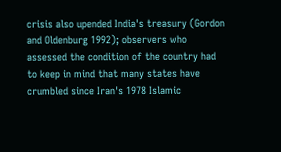crisis also upended India's treasury (Gordon and Oldenburg 1992); observers who assessed the condition of the country had to keep in mind that many states have crumbled since Iran's 1978 Islamic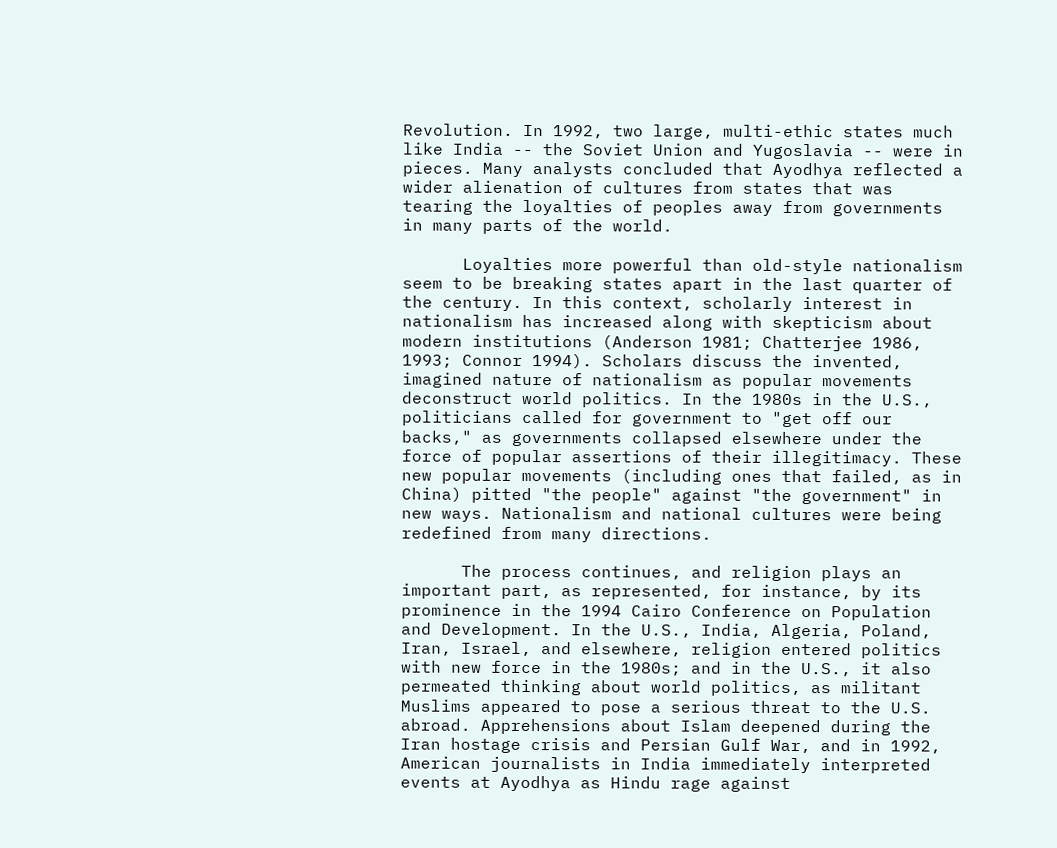Revolution. In 1992, two large, multi-ethic states much like India -- the Soviet Union and Yugoslavia -- were in pieces. Many analysts concluded that Ayodhya reflected a wider alienation of cultures from states that was tearing the loyalties of peoples away from governments in many parts of the world.

      Loyalties more powerful than old-style nationalism seem to be breaking states apart in the last quarter of the century. In this context, scholarly interest in nationalism has increased along with skepticism about modern institutions (Anderson 1981; Chatterjee 1986, 1993; Connor 1994). Scholars discuss the invented, imagined nature of nationalism as popular movements deconstruct world politics. In the 1980s in the U.S., politicians called for government to "get off our backs," as governments collapsed elsewhere under the force of popular assertions of their illegitimacy. These new popular movements (including ones that failed, as in China) pitted "the people" against "the government" in new ways. Nationalism and national cultures were being redefined from many directions.

      The process continues, and religion plays an important part, as represented, for instance, by its prominence in the 1994 Cairo Conference on Population and Development. In the U.S., India, Algeria, Poland, Iran, Israel, and elsewhere, religion entered politics with new force in the 1980s; and in the U.S., it also permeated thinking about world politics, as militant Muslims appeared to pose a serious threat to the U.S. abroad. Apprehensions about Islam deepened during the Iran hostage crisis and Persian Gulf War, and in 1992, American journalists in India immediately interpreted events at Ayodhya as Hindu rage against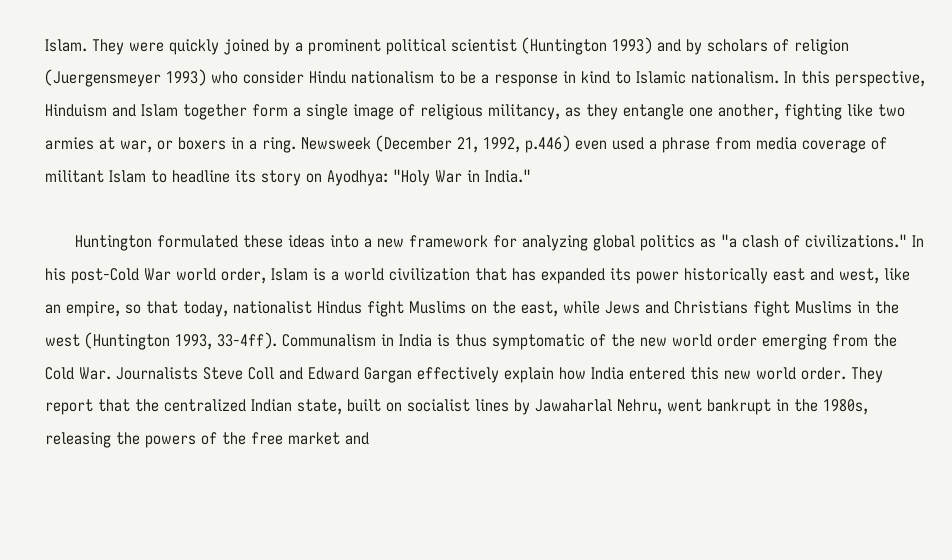Islam. They were quickly joined by a prominent political scientist (Huntington 1993) and by scholars of religion (Juergensmeyer 1993) who consider Hindu nationalism to be a response in kind to Islamic nationalism. In this perspective, Hinduism and Islam together form a single image of religious militancy, as they entangle one another, fighting like two armies at war, or boxers in a ring. Newsweek (December 21, 1992, p.446) even used a phrase from media coverage of militant Islam to headline its story on Ayodhya: "Holy War in India."

      Huntington formulated these ideas into a new framework for analyzing global politics as "a clash of civilizations." In his post-Cold War world order, Islam is a world civilization that has expanded its power historically east and west, like an empire, so that today, nationalist Hindus fight Muslims on the east, while Jews and Christians fight Muslims in the west (Huntington 1993, 33-4ff). Communalism in India is thus symptomatic of the new world order emerging from the Cold War. Journalists Steve Coll and Edward Gargan effectively explain how India entered this new world order. They report that the centralized Indian state, built on socialist lines by Jawaharlal Nehru, went bankrupt in the 1980s, releasing the powers of the free market and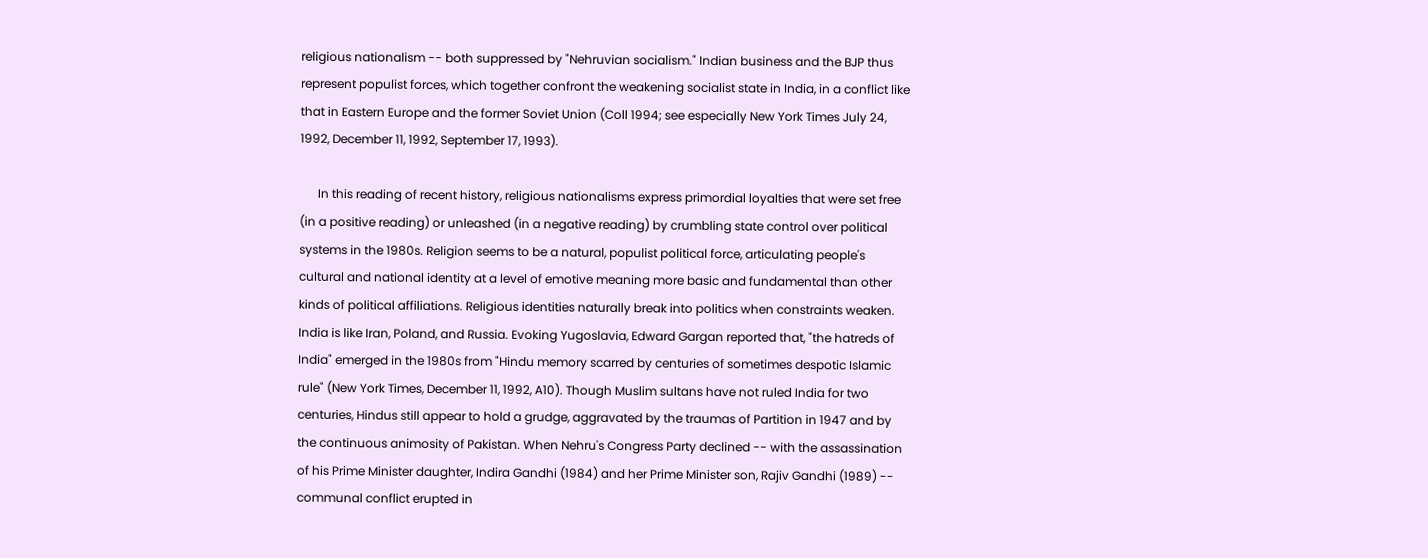religious nationalism -- both suppressed by "Nehruvian socialism." Indian business and the BJP thus represent populist forces, which together confront the weakening socialist state in India, in a conflict like that in Eastern Europe and the former Soviet Union (Coll 1994; see especially New York Times July 24, 1992, December 11, 1992, September 17, 1993).

      In this reading of recent history, religious nationalisms express primordial loyalties that were set free (in a positive reading) or unleashed (in a negative reading) by crumbling state control over political systems in the 1980s. Religion seems to be a natural, populist political force, articulating people's cultural and national identity at a level of emotive meaning more basic and fundamental than other kinds of political affiliations. Religious identities naturally break into politics when constraints weaken. India is like Iran, Poland, and Russia. Evoking Yugoslavia, Edward Gargan reported that, "the hatreds of India" emerged in the 1980s from "Hindu memory scarred by centuries of sometimes despotic Islamic rule" (New York Times, December 11, 1992, A10). Though Muslim sultans have not ruled India for two centuries, Hindus still appear to hold a grudge, aggravated by the traumas of Partition in 1947 and by the continuous animosity of Pakistan. When Nehru's Congress Party declined -- with the assassination of his Prime Minister daughter, Indira Gandhi (1984) and her Prime Minister son, Rajiv Gandhi (1989) -- communal conflict erupted in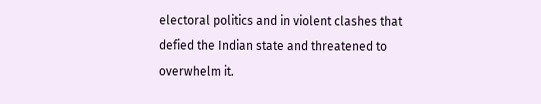electoral politics and in violent clashes that defied the Indian state and threatened to overwhelm it.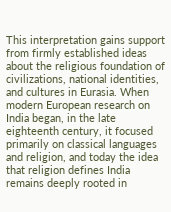This interpretation gains support from firmly established ideas about the religious foundation of civilizations, national identities, and cultures in Eurasia. When modern European research on India began, in the late eighteenth century, it focused primarily on classical languages and religion, and today the idea that religion defines India remains deeply rooted in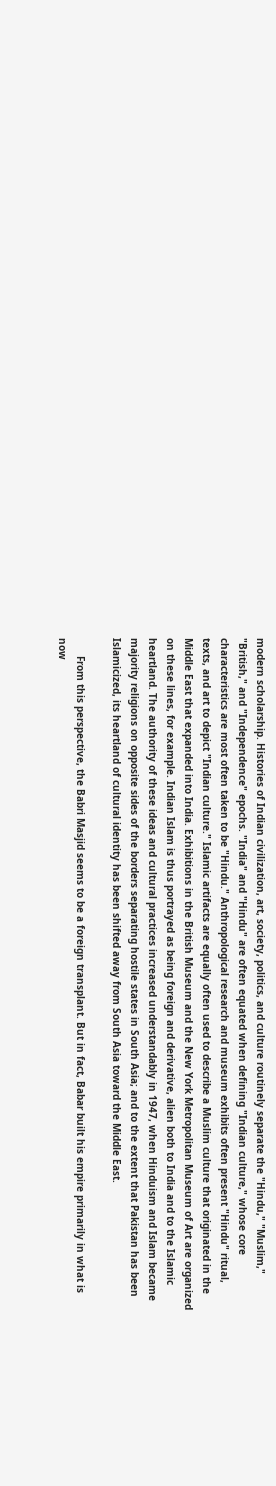modern scholarship. Histories of Indian civilization, art, society, politics, and culture routinely separate the "Hindu," "Muslim," "British," and "Independence" epochs. "India" and "Hindu" are often equated when defining "Indian culture," whose core characteristics are most often taken to be "Hindu." Anthropological research and museum exhibits often present "Hindu" ritual, texts, and art to depict "Indian culture." Islamic artifacts are equally often used to describe a Muslim culture that originated in the Middle East that expanded into India. Exhibitions in the British Museum and the New York Metropolitan Museum of Art are organized on these lines, for example. Indian Islam is thus portrayed as being foreign and derivative, alien both to India and to the Islamic heartland. The authority of these ideas and cultural practices increased understandably in 1947, when Hinduism and Islam became majority religions on opposite sides of the borders separating hostile states in South Asia; and to the extent that Pakistan has been Islamicized, its heartland of cultural identity has been shifted away from South Asia toward the Middle East.

      From this perspective, the Babri Masjid seems to be a foreign transplant. But in fact, Babar built his empire primarily in what is now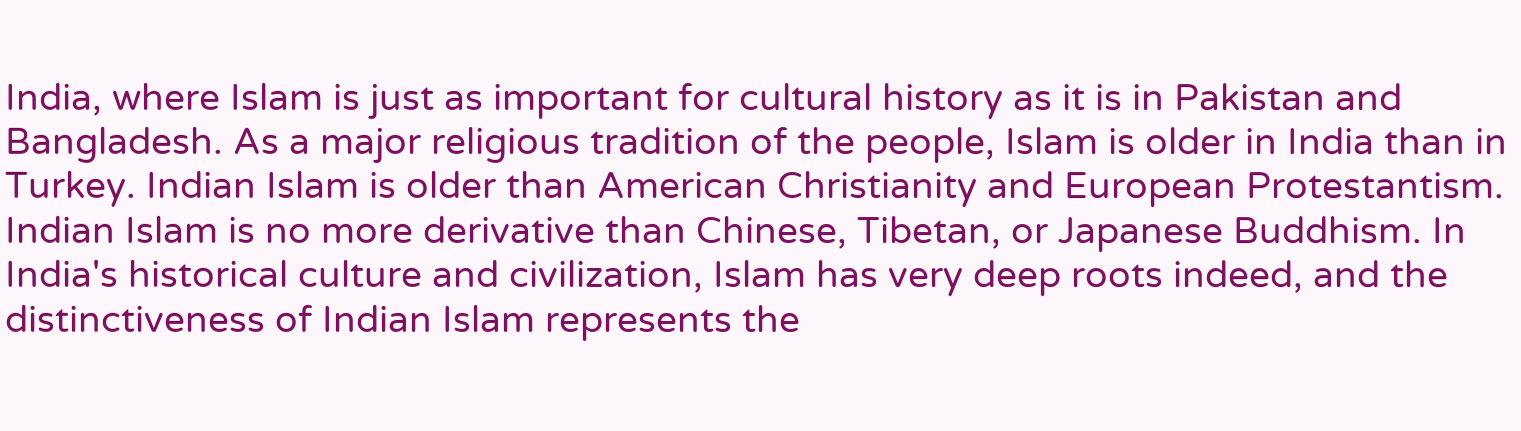India, where Islam is just as important for cultural history as it is in Pakistan and Bangladesh. As a major religious tradition of the people, Islam is older in India than in Turkey. Indian Islam is older than American Christianity and European Protestantism. Indian Islam is no more derivative than Chinese, Tibetan, or Japanese Buddhism. In India's historical culture and civilization, Islam has very deep roots indeed, and the distinctiveness of Indian Islam represents the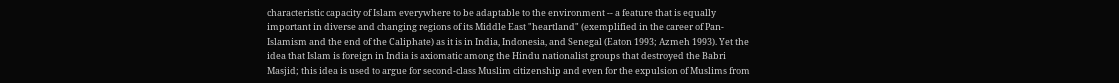characteristic capacity of Islam everywhere to be adaptable to the environment -- a feature that is equally important in diverse and changing regions of its Middle East "heartland" (exemplified in the career of Pan-Islamism and the end of the Caliphate) as it is in India, Indonesia, and Senegal (Eaton 1993; Azmeh 1993). Yet the idea that Islam is foreign in India is axiomatic among the Hindu nationalist groups that destroyed the Babri Masjid; this idea is used to argue for second-class Muslim citizenship and even for the expulsion of Muslims from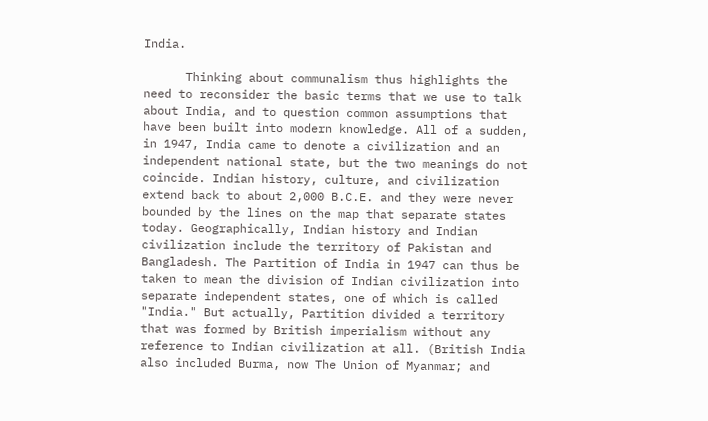India.

      Thinking about communalism thus highlights the need to reconsider the basic terms that we use to talk about India, and to question common assumptions that have been built into modern knowledge. All of a sudden, in 1947, India came to denote a civilization and an independent national state, but the two meanings do not coincide. Indian history, culture, and civilization extend back to about 2,000 B.C.E. and they were never bounded by the lines on the map that separate states today. Geographically, Indian history and Indian civilization include the territory of Pakistan and Bangladesh. The Partition of India in 1947 can thus be taken to mean the division of Indian civilization into separate independent states, one of which is called "India." But actually, Partition divided a territory that was formed by British imperialism without any reference to Indian civilization at all. (British India also included Burma, now The Union of Myanmar; and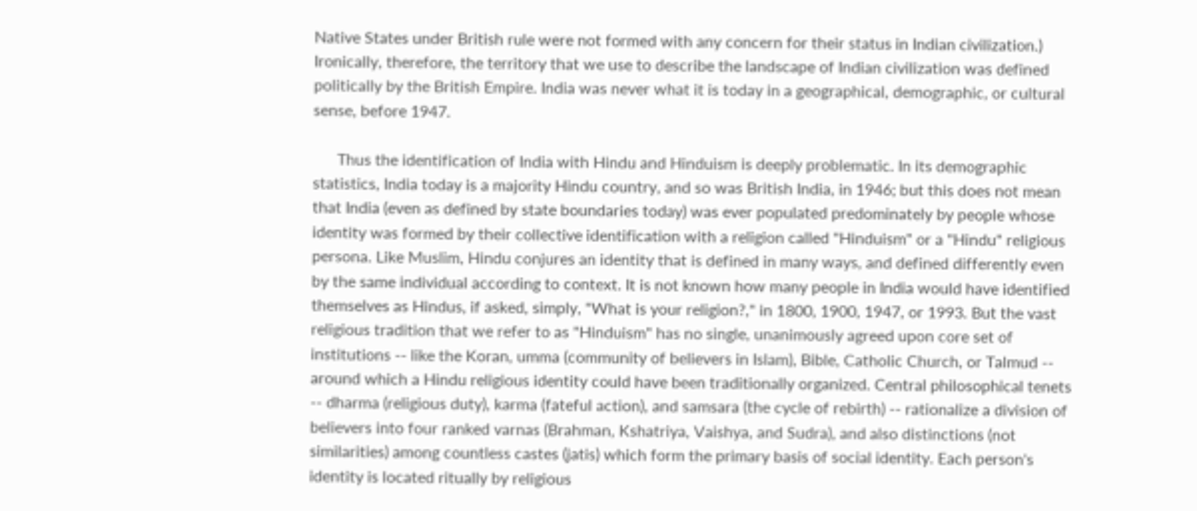Native States under British rule were not formed with any concern for their status in Indian civilization.) Ironically, therefore, the territory that we use to describe the landscape of Indian civilization was defined politically by the British Empire. India was never what it is today in a geographical, demographic, or cultural sense, before 1947.

      Thus the identification of India with Hindu and Hinduism is deeply problematic. In its demographic statistics, India today is a majority Hindu country, and so was British India, in 1946; but this does not mean that India (even as defined by state boundaries today) was ever populated predominately by people whose identity was formed by their collective identification with a religion called "Hinduism" or a "Hindu" religious persona. Like Muslim, Hindu conjures an identity that is defined in many ways, and defined differently even by the same individual according to context. It is not known how many people in India would have identified themselves as Hindus, if asked, simply, "What is your religion?," in 1800, 1900, 1947, or 1993. But the vast religious tradition that we refer to as "Hinduism" has no single, unanimously agreed upon core set of institutions -- like the Koran, umma (community of believers in Islam), Bible, Catholic Church, or Talmud -- around which a Hindu religious identity could have been traditionally organized. Central philosophical tenets -- dharma (religious duty), karma (fateful action), and samsara (the cycle of rebirth) -- rationalize a division of believers into four ranked varnas (Brahman, Kshatriya, Vaishya, and Sudra), and also distinctions (not similarities) among countless castes (jatis) which form the primary basis of social identity. Each person's identity is located ritually by religious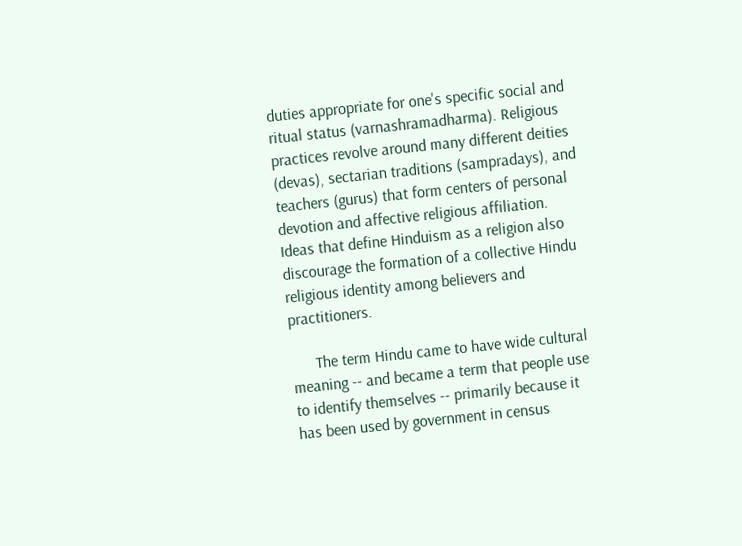duties appropriate for one's specific social and ritual status (varnashramadharma). Religious practices revolve around many different deities (devas), sectarian traditions (sampradays), and teachers (gurus) that form centers of personal devotion and affective religious affiliation. Ideas that define Hinduism as a religion also discourage the formation of a collective Hindu religious identity among believers and practitioners.

      The term Hindu came to have wide cultural meaning -- and became a term that people use to identify themselves -- primarily because it has been used by government in census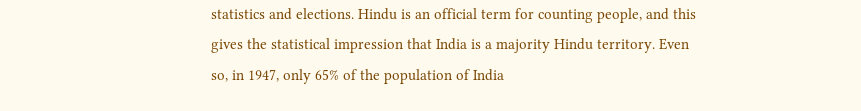statistics and elections. Hindu is an official term for counting people, and this gives the statistical impression that India is a majority Hindu territory. Even so, in 1947, only 65% of the population of India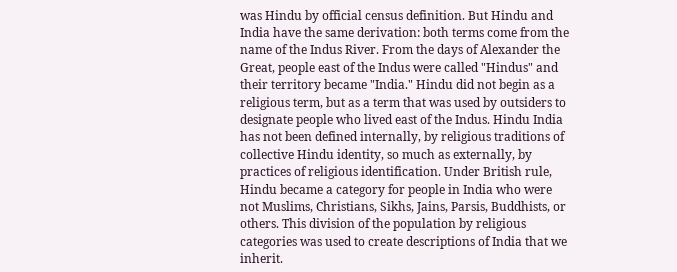was Hindu by official census definition. But Hindu and India have the same derivation: both terms come from the name of the Indus River. From the days of Alexander the Great, people east of the Indus were called "Hindus" and their territory became "India." Hindu did not begin as a religious term, but as a term that was used by outsiders to designate people who lived east of the Indus. Hindu India has not been defined internally, by religious traditions of collective Hindu identity, so much as externally, by practices of religious identification. Under British rule, Hindu became a category for people in India who were not Muslims, Christians, Sikhs, Jains, Parsis, Buddhists, or others. This division of the population by religious categories was used to create descriptions of India that we inherit.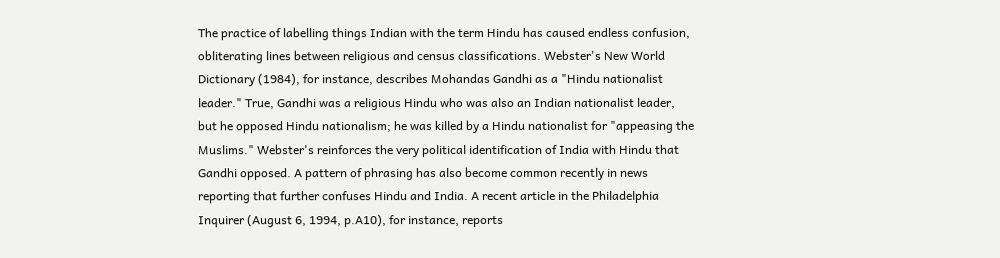The practice of labelling things Indian with the term Hindu has caused endless confusion, obliterating lines between religious and census classifications. Webster's New World Dictionary (1984), for instance, describes Mohandas Gandhi as a "Hindu nationalist leader." True, Gandhi was a religious Hindu who was also an Indian nationalist leader, but he opposed Hindu nationalism; he was killed by a Hindu nationalist for "appeasing the Muslims." Webster's reinforces the very political identification of India with Hindu that Gandhi opposed. A pattern of phrasing has also become common recently in news reporting that further confuses Hindu and India. A recent article in the Philadelphia Inquirer (August 6, 1994, p.A10), for instance, reports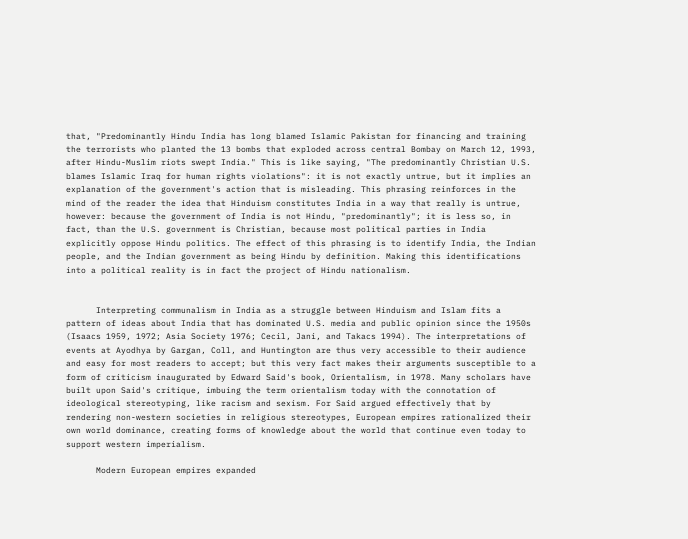that, "Predominantly Hindu India has long blamed Islamic Pakistan for financing and training the terrorists who planted the 13 bombs that exploded across central Bombay on March 12, 1993, after Hindu-Muslim riots swept India." This is like saying, "The predominantly Christian U.S. blames Islamic Iraq for human rights violations": it is not exactly untrue, but it implies an explanation of the government's action that is misleading. This phrasing reinforces in the mind of the reader the idea that Hinduism constitutes India in a way that really is untrue, however: because the government of India is not Hindu, "predominantly"; it is less so, in fact, than the U.S. government is Christian, because most political parties in India explicitly oppose Hindu politics. The effect of this phrasing is to identify India, the Indian people, and the Indian government as being Hindu by definition. Making this identifications into a political reality is in fact the project of Hindu nationalism.


      Interpreting communalism in India as a struggle between Hinduism and Islam fits a pattern of ideas about India that has dominated U.S. media and public opinion since the 1950s (Isaacs 1959, 1972; Asia Society 1976; Cecil, Jani, and Takacs 1994). The interpretations of events at Ayodhya by Gargan, Coll, and Huntington are thus very accessible to their audience and easy for most readers to accept; but this very fact makes their arguments susceptible to a form of criticism inaugurated by Edward Said's book, Orientalism, in 1978. Many scholars have built upon Said's critique, imbuing the term orientalism today with the connotation of ideological stereotyping, like racism and sexism. For Said argued effectively that by rendering non-western societies in religious stereotypes, European empires rationalized their own world dominance, creating forms of knowledge about the world that continue even today to support western imperialism.

      Modern European empires expanded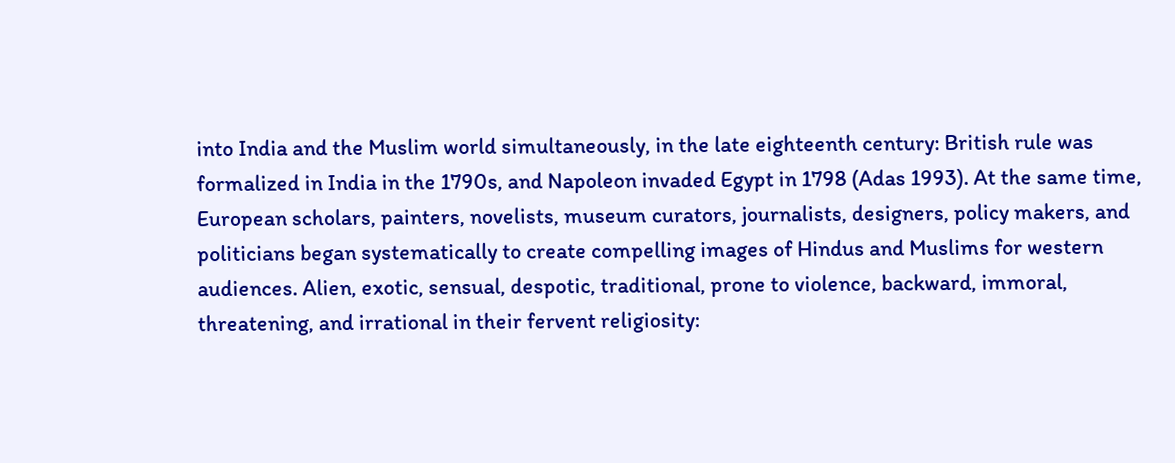into India and the Muslim world simultaneously, in the late eighteenth century: British rule was formalized in India in the 1790s, and Napoleon invaded Egypt in 1798 (Adas 1993). At the same time, European scholars, painters, novelists, museum curators, journalists, designers, policy makers, and politicians began systematically to create compelling images of Hindus and Muslims for western audiences. Alien, exotic, sensual, despotic, traditional, prone to violence, backward, immoral, threatening, and irrational in their fervent religiosity: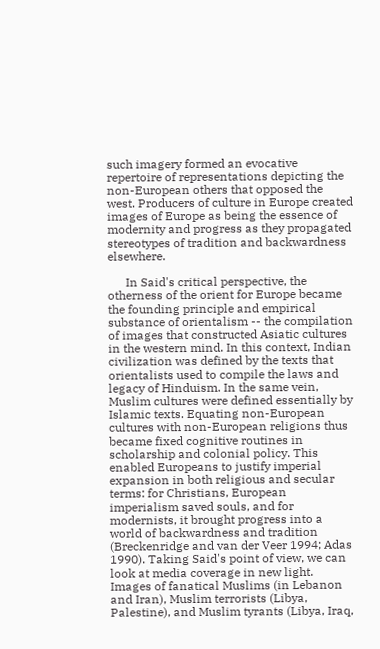such imagery formed an evocative repertoire of representations depicting the non-European others that opposed the west. Producers of culture in Europe created images of Europe as being the essence of modernity and progress as they propagated stereotypes of tradition and backwardness elsewhere.

      In Said's critical perspective, the otherness of the orient for Europe became the founding principle and empirical substance of orientalism -- the compilation of images that constructed Asiatic cultures in the western mind. In this context, Indian civilization was defined by the texts that orientalists used to compile the laws and legacy of Hinduism. In the same vein, Muslim cultures were defined essentially by Islamic texts. Equating non-European cultures with non-European religions thus became fixed cognitive routines in scholarship and colonial policy. This enabled Europeans to justify imperial expansion in both religious and secular terms: for Christians, European imperialism saved souls, and for modernists, it brought progress into a world of backwardness and tradition (Breckenridge and van der Veer 1994; Adas 1990). Taking Said's point of view, we can look at media coverage in new light. Images of fanatical Muslims (in Lebanon and Iran), Muslim terrorists (Libya, Palestine), and Muslim tyrants (Libya, Iraq,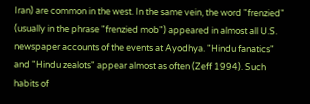Iran) are common in the west. In the same vein, the word "frenzied" (usually in the phrase "frenzied mob") appeared in almost all U.S. newspaper accounts of the events at Ayodhya. "Hindu fanatics" and "Hindu zealots" appear almost as often (Zeff 1994). Such habits of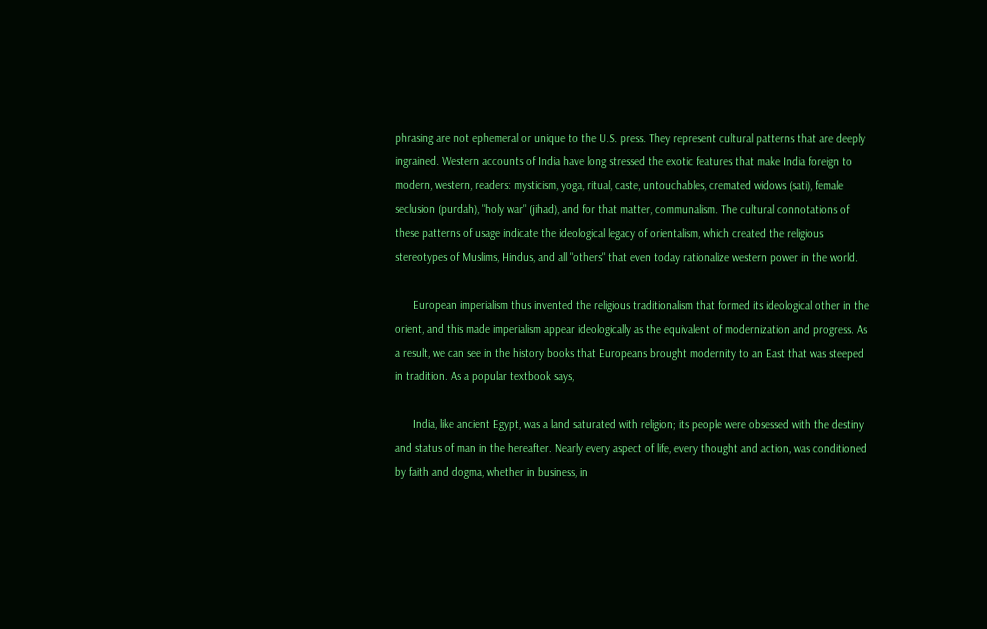phrasing are not ephemeral or unique to the U.S. press. They represent cultural patterns that are deeply ingrained. Western accounts of India have long stressed the exotic features that make India foreign to modern, western, readers: mysticism, yoga, ritual, caste, untouchables, cremated widows (sati), female seclusion (purdah), "holy war" (jihad), and for that matter, communalism. The cultural connotations of these patterns of usage indicate the ideological legacy of orientalism, which created the religious stereotypes of Muslims, Hindus, and all "others" that even today rationalize western power in the world.

      European imperialism thus invented the religious traditionalism that formed its ideological other in the orient, and this made imperialism appear ideologically as the equivalent of modernization and progress. As a result, we can see in the history books that Europeans brought modernity to an East that was steeped in tradition. As a popular textbook says,

      India, like ancient Egypt, was a land saturated with religion; its people were obsessed with the destiny and status of man in the hereafter. Nearly every aspect of life, every thought and action, was conditioned by faith and dogma, whether in business, in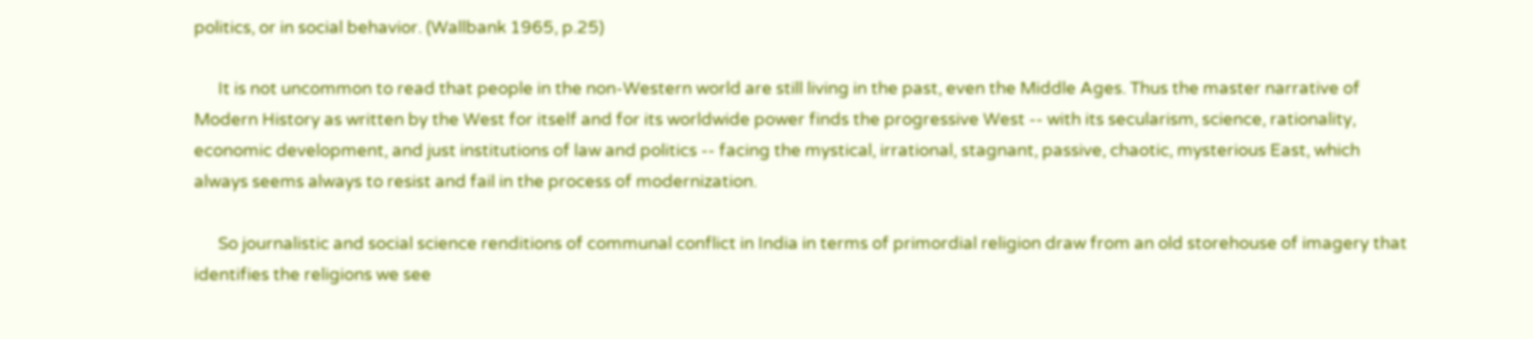politics, or in social behavior. (Wallbank 1965, p.25)

      It is not uncommon to read that people in the non-Western world are still living in the past, even the Middle Ages. Thus the master narrative of Modern History as written by the West for itself and for its worldwide power finds the progressive West -- with its secularism, science, rationality, economic development, and just institutions of law and politics -- facing the mystical, irrational, stagnant, passive, chaotic, mysterious East, which always seems always to resist and fail in the process of modernization.

      So journalistic and social science renditions of communal conflict in India in terms of primordial religion draw from an old storehouse of imagery that identifies the religions we see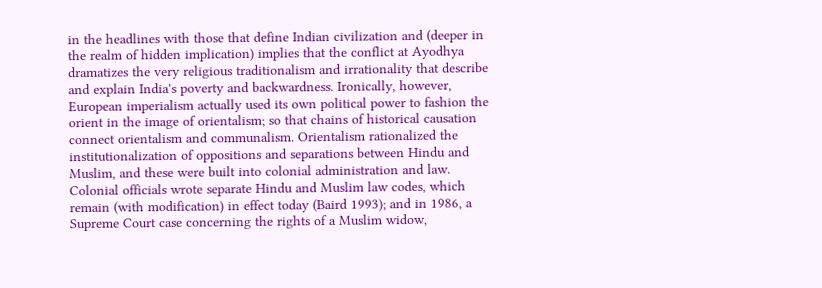in the headlines with those that define Indian civilization and (deeper in the realm of hidden implication) implies that the conflict at Ayodhya dramatizes the very religious traditionalism and irrationality that describe and explain India's poverty and backwardness. Ironically, however, European imperialism actually used its own political power to fashion the orient in the image of orientalism; so that chains of historical causation connect orientalism and communalism. Orientalism rationalized the institutionalization of oppositions and separations between Hindu and Muslim, and these were built into colonial administration and law. Colonial officials wrote separate Hindu and Muslim law codes, which remain (with modification) in effect today (Baird 1993); and in 1986, a Supreme Court case concerning the rights of a Muslim widow,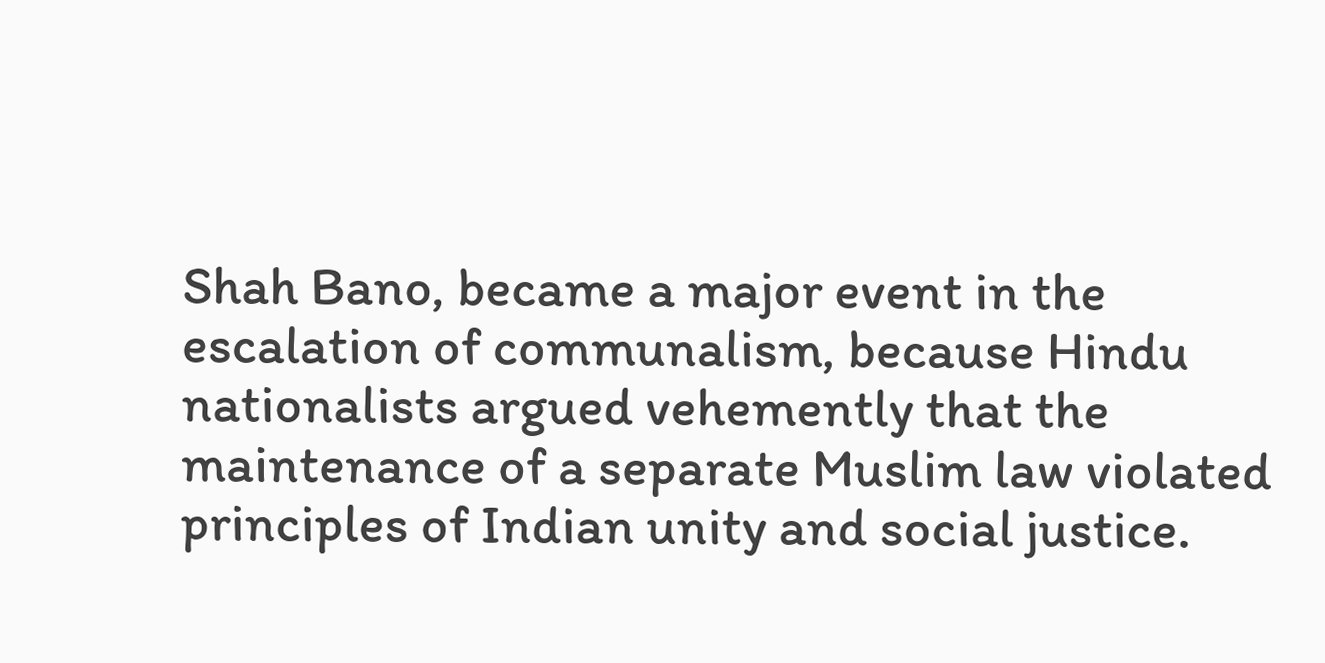Shah Bano, became a major event in the escalation of communalism, because Hindu nationalists argued vehemently that the maintenance of a separate Muslim law violated principles of Indian unity and social justice.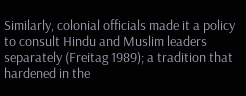Similarly, colonial officials made it a policy to consult Hindu and Muslim leaders separately (Freitag 1989); a tradition that hardened in the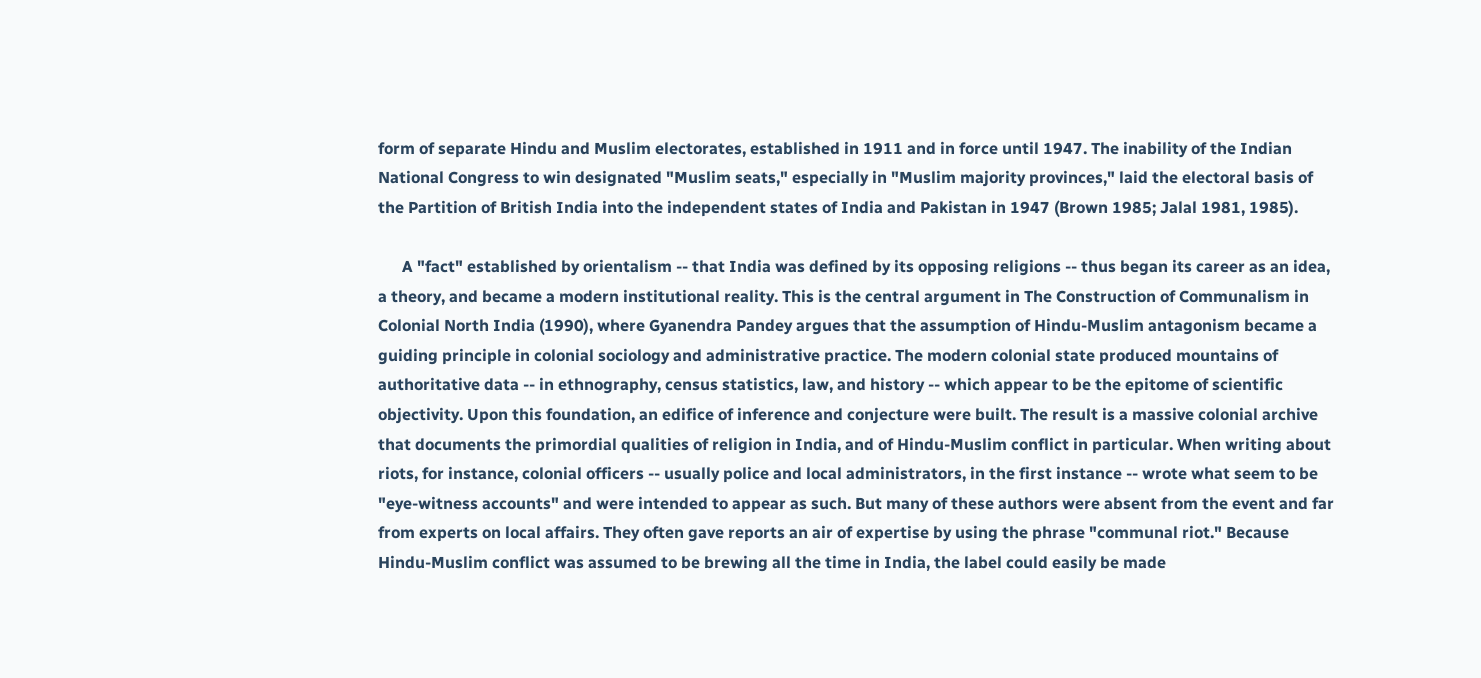form of separate Hindu and Muslim electorates, established in 1911 and in force until 1947. The inability of the Indian National Congress to win designated "Muslim seats," especially in "Muslim majority provinces," laid the electoral basis of the Partition of British India into the independent states of India and Pakistan in 1947 (Brown 1985; Jalal 1981, 1985).

      A "fact" established by orientalism -- that India was defined by its opposing religions -- thus began its career as an idea, a theory, and became a modern institutional reality. This is the central argument in The Construction of Communalism in Colonial North India (1990), where Gyanendra Pandey argues that the assumption of Hindu-Muslim antagonism became a guiding principle in colonial sociology and administrative practice. The modern colonial state produced mountains of authoritative data -- in ethnography, census statistics, law, and history -- which appear to be the epitome of scientific objectivity. Upon this foundation, an edifice of inference and conjecture were built. The result is a massive colonial archive that documents the primordial qualities of religion in India, and of Hindu-Muslim conflict in particular. When writing about riots, for instance, colonial officers -- usually police and local administrators, in the first instance -- wrote what seem to be "eye-witness accounts" and were intended to appear as such. But many of these authors were absent from the event and far from experts on local affairs. They often gave reports an air of expertise by using the phrase "communal riot." Because Hindu-Muslim conflict was assumed to be brewing all the time in India, the label could easily be made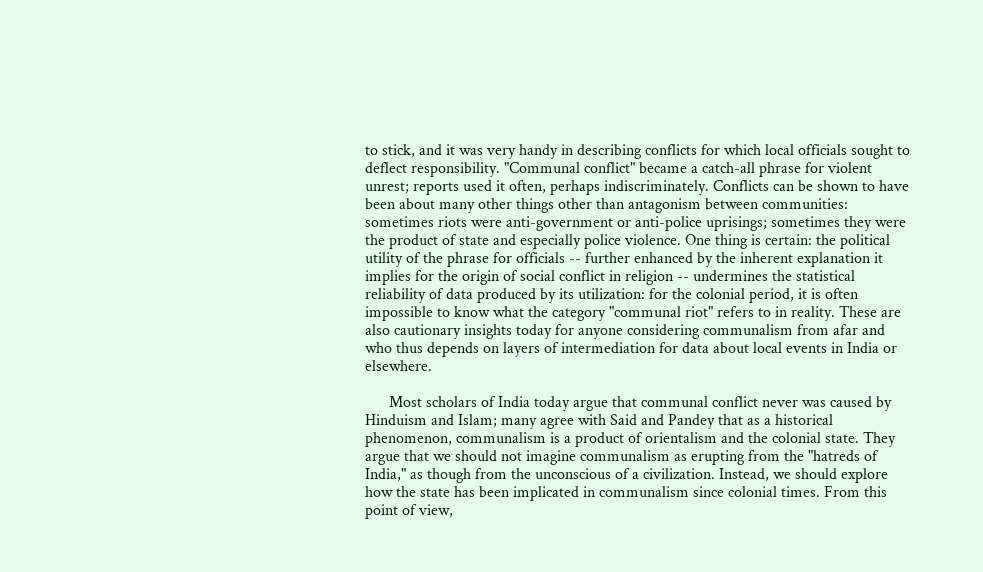to stick, and it was very handy in describing conflicts for which local officials sought to deflect responsibility. "Communal conflict" became a catch-all phrase for violent unrest; reports used it often, perhaps indiscriminately. Conflicts can be shown to have been about many other things other than antagonism between communities: sometimes riots were anti-government or anti-police uprisings; sometimes they were the product of state and especially police violence. One thing is certain: the political utility of the phrase for officials -- further enhanced by the inherent explanation it implies for the origin of social conflict in religion -- undermines the statistical reliability of data produced by its utilization: for the colonial period, it is often impossible to know what the category "communal riot" refers to in reality. These are also cautionary insights today for anyone considering communalism from afar and who thus depends on layers of intermediation for data about local events in India or elsewhere.

      Most scholars of India today argue that communal conflict never was caused by Hinduism and Islam; many agree with Said and Pandey that as a historical phenomenon, communalism is a product of orientalism and the colonial state. They argue that we should not imagine communalism as erupting from the "hatreds of India," as though from the unconscious of a civilization. Instead, we should explore how the state has been implicated in communalism since colonial times. From this point of view,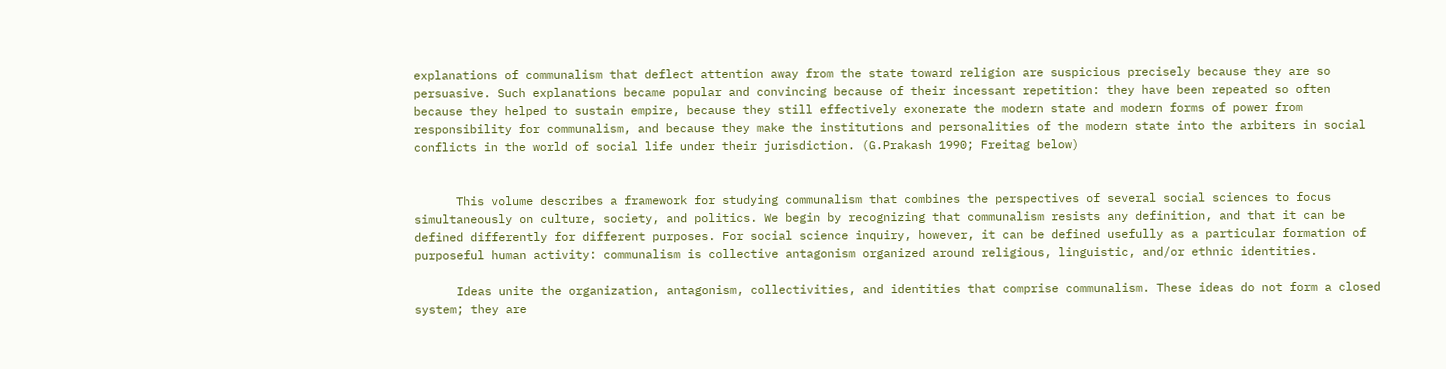explanations of communalism that deflect attention away from the state toward religion are suspicious precisely because they are so persuasive. Such explanations became popular and convincing because of their incessant repetition: they have been repeated so often because they helped to sustain empire, because they still effectively exonerate the modern state and modern forms of power from responsibility for communalism, and because they make the institutions and personalities of the modern state into the arbiters in social conflicts in the world of social life under their jurisdiction. (G.Prakash 1990; Freitag below)


      This volume describes a framework for studying communalism that combines the perspectives of several social sciences to focus simultaneously on culture, society, and politics. We begin by recognizing that communalism resists any definition, and that it can be defined differently for different purposes. For social science inquiry, however, it can be defined usefully as a particular formation of purposeful human activity: communalism is collective antagonism organized around religious, linguistic, and/or ethnic identities.

      Ideas unite the organization, antagonism, collectivities, and identities that comprise communalism. These ideas do not form a closed system; they are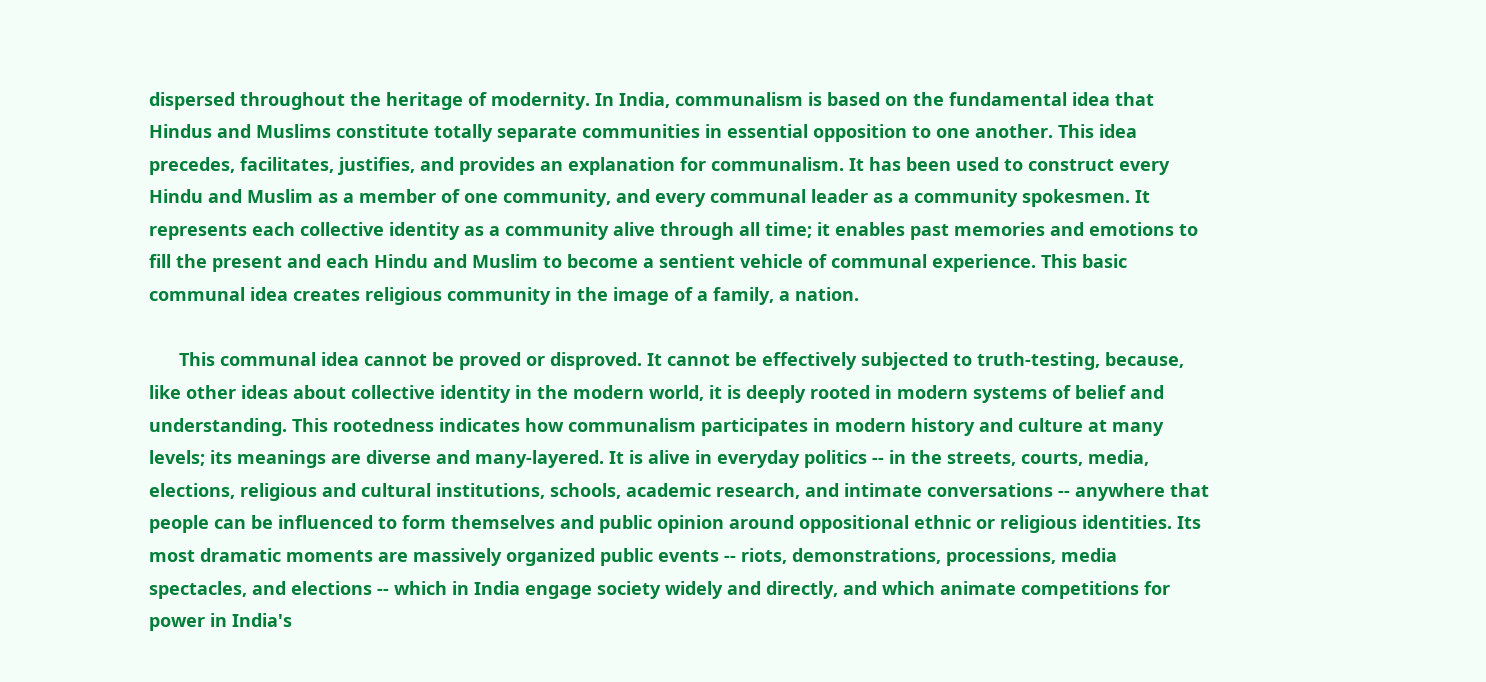dispersed throughout the heritage of modernity. In India, communalism is based on the fundamental idea that Hindus and Muslims constitute totally separate communities in essential opposition to one another. This idea precedes, facilitates, justifies, and provides an explanation for communalism. It has been used to construct every Hindu and Muslim as a member of one community, and every communal leader as a community spokesmen. It represents each collective identity as a community alive through all time; it enables past memories and emotions to fill the present and each Hindu and Muslim to become a sentient vehicle of communal experience. This basic communal idea creates religious community in the image of a family, a nation.

      This communal idea cannot be proved or disproved. It cannot be effectively subjected to truth-testing, because, like other ideas about collective identity in the modern world, it is deeply rooted in modern systems of belief and understanding. This rootedness indicates how communalism participates in modern history and culture at many levels; its meanings are diverse and many-layered. It is alive in everyday politics -- in the streets, courts, media, elections, religious and cultural institutions, schools, academic research, and intimate conversations -- anywhere that people can be influenced to form themselves and public opinion around oppositional ethnic or religious identities. Its most dramatic moments are massively organized public events -- riots, demonstrations, processions, media spectacles, and elections -- which in India engage society widely and directly, and which animate competitions for power in India's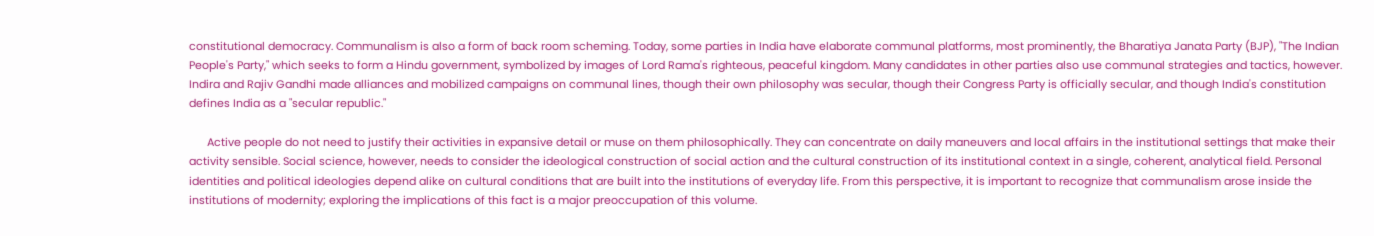constitutional democracy. Communalism is also a form of back room scheming. Today, some parties in India have elaborate communal platforms, most prominently, the Bharatiya Janata Party (BJP), "The Indian People's Party," which seeks to form a Hindu government, symbolized by images of Lord Rama's righteous, peaceful kingdom. Many candidates in other parties also use communal strategies and tactics, however. Indira and Rajiv Gandhi made alliances and mobilized campaigns on communal lines, though their own philosophy was secular, though their Congress Party is officially secular, and though India's constitution defines India as a "secular republic."

      Active people do not need to justify their activities in expansive detail or muse on them philosophically. They can concentrate on daily maneuvers and local affairs in the institutional settings that make their activity sensible. Social science, however, needs to consider the ideological construction of social action and the cultural construction of its institutional context in a single, coherent, analytical field. Personal identities and political ideologies depend alike on cultural conditions that are built into the institutions of everyday life. From this perspective, it is important to recognize that communalism arose inside the institutions of modernity; exploring the implications of this fact is a major preoccupation of this volume.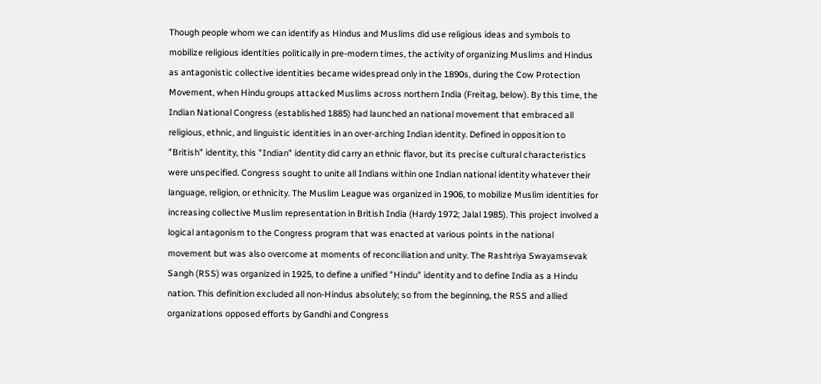Though people whom we can identify as Hindus and Muslims did use religious ideas and symbols to mobilize religious identities politically in pre-modern times, the activity of organizing Muslims and Hindus as antagonistic collective identities became widespread only in the 1890s, during the Cow Protection Movement, when Hindu groups attacked Muslims across northern India (Freitag, below). By this time, the Indian National Congress (established 1885) had launched an national movement that embraced all religious, ethnic, and linguistic identities in an over-arching Indian identity. Defined in opposition to "British" identity, this "Indian" identity did carry an ethnic flavor, but its precise cultural characteristics were unspecified. Congress sought to unite all Indians within one Indian national identity whatever their language, religion, or ethnicity. The Muslim League was organized in 1906, to mobilize Muslim identities for increasing collective Muslim representation in British India (Hardy 1972; Jalal 1985). This project involved a logical antagonism to the Congress program that was enacted at various points in the national movement but was also overcome at moments of reconciliation and unity. The Rashtriya Swayamsevak Sangh (RSS) was organized in 1925, to define a unified "Hindu" identity and to define India as a Hindu nation. This definition excluded all non-Hindus absolutely; so from the beginning, the RSS and allied organizations opposed efforts by Gandhi and Congress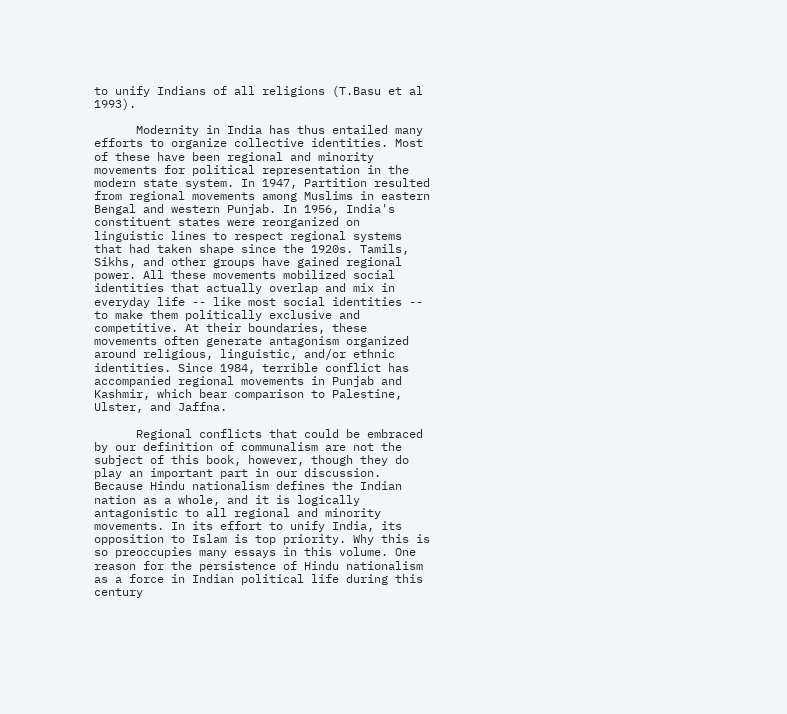to unify Indians of all religions (T.Basu et al 1993).

      Modernity in India has thus entailed many efforts to organize collective identities. Most of these have been regional and minority movements for political representation in the modern state system. In 1947, Partition resulted from regional movements among Muslims in eastern Bengal and western Punjab. In 1956, India's constituent states were reorganized on linguistic lines to respect regional systems that had taken shape since the 1920s. Tamils, Sikhs, and other groups have gained regional power. All these movements mobilized social identities that actually overlap and mix in everyday life -- like most social identities -- to make them politically exclusive and competitive. At their boundaries, these movements often generate antagonism organized around religious, linguistic, and/or ethnic identities. Since 1984, terrible conflict has accompanied regional movements in Punjab and Kashmir, which bear comparison to Palestine, Ulster, and Jaffna.

      Regional conflicts that could be embraced by our definition of communalism are not the subject of this book, however, though they do play an important part in our discussion. Because Hindu nationalism defines the Indian nation as a whole, and it is logically antagonistic to all regional and minority movements. In its effort to unify India, its opposition to Islam is top priority. Why this is so preoccupies many essays in this volume. One reason for the persistence of Hindu nationalism as a force in Indian political life during this century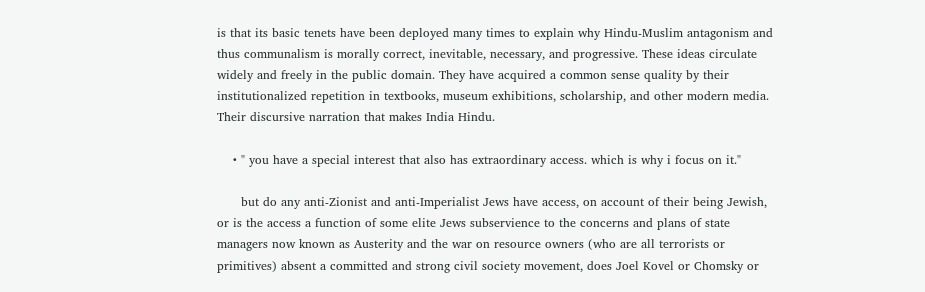is that its basic tenets have been deployed many times to explain why Hindu-Muslim antagonism and thus communalism is morally correct, inevitable, necessary, and progressive. These ideas circulate widely and freely in the public domain. They have acquired a common sense quality by their institutionalized repetition in textbooks, museum exhibitions, scholarship, and other modern media. Their discursive narration that makes India Hindu.

    • " you have a special interest that also has extraordinary access. which is why i focus on it."

      but do any anti-Zionist and anti-Imperialist Jews have access, on account of their being Jewish, or is the access a function of some elite Jews subservience to the concerns and plans of state managers now known as Austerity and the war on resource owners (who are all terrorists or primitives) absent a committed and strong civil society movement, does Joel Kovel or Chomsky or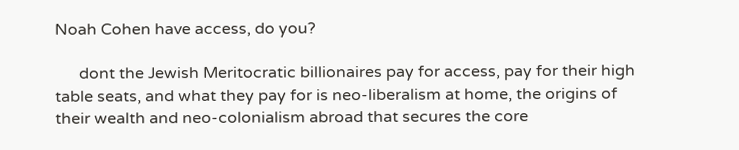Noah Cohen have access, do you?

      dont the Jewish Meritocratic billionaires pay for access, pay for their high table seats, and what they pay for is neo-liberalism at home, the origins of their wealth and neo-colonialism abroad that secures the core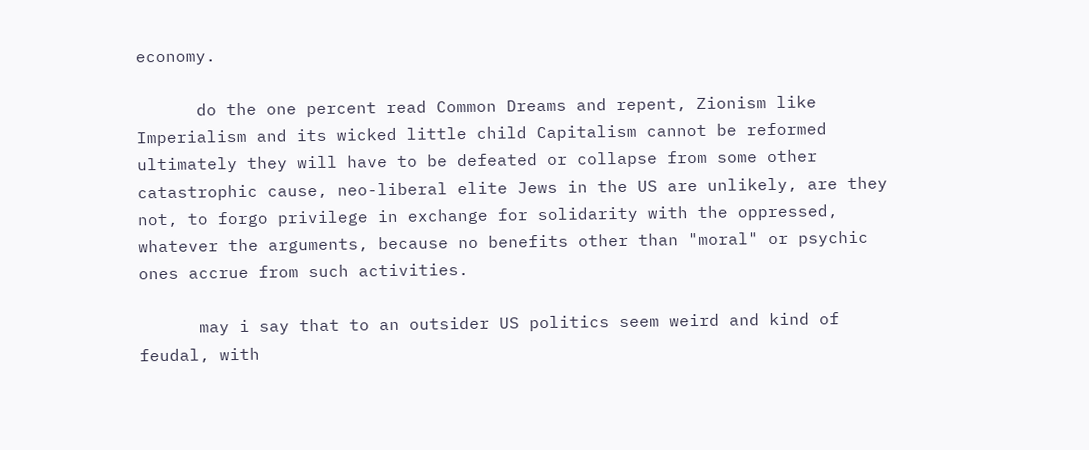economy.

      do the one percent read Common Dreams and repent, Zionism like Imperialism and its wicked little child Capitalism cannot be reformed ultimately they will have to be defeated or collapse from some other catastrophic cause, neo-liberal elite Jews in the US are unlikely, are they not, to forgo privilege in exchange for solidarity with the oppressed, whatever the arguments, because no benefits other than "moral" or psychic ones accrue from such activities.

      may i say that to an outsider US politics seem weird and kind of feudal, with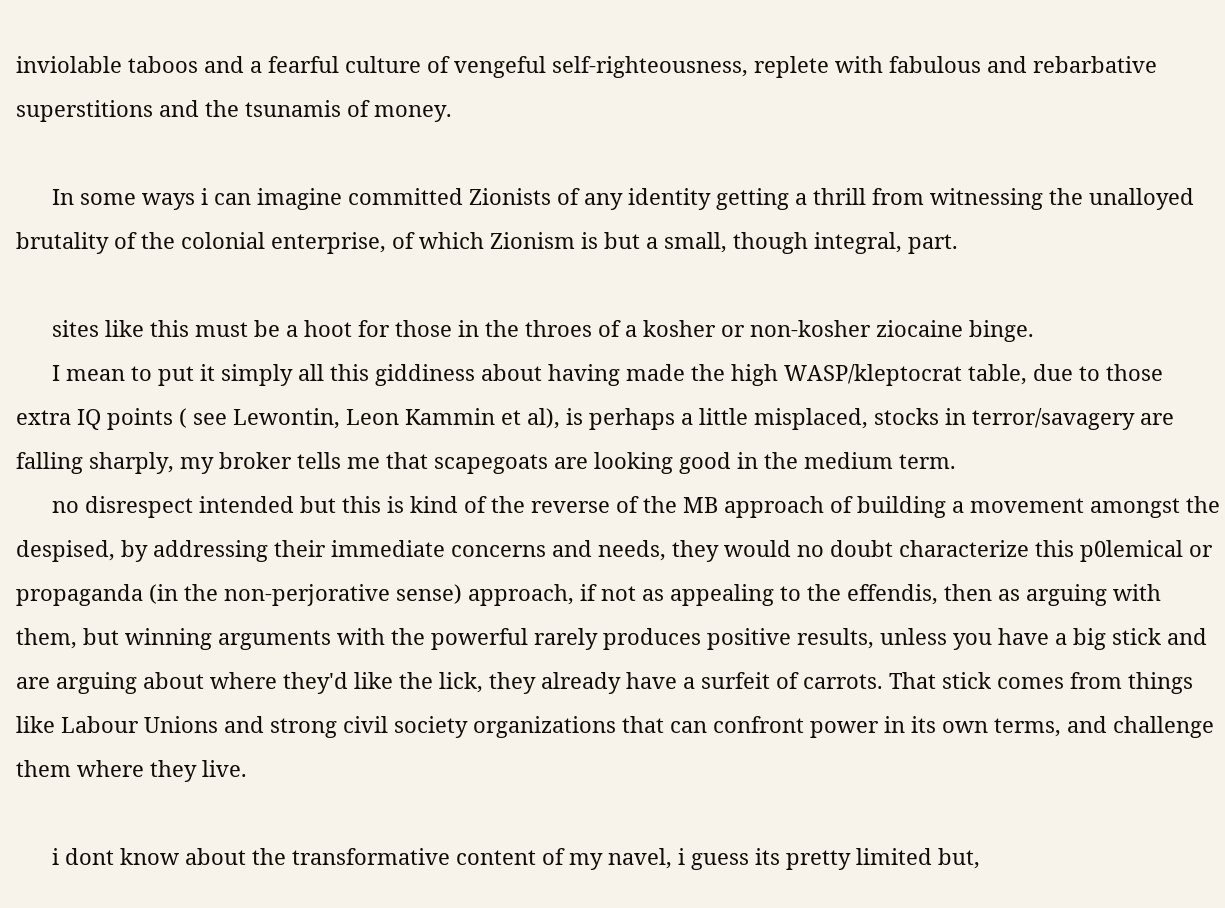inviolable taboos and a fearful culture of vengeful self-righteousness, replete with fabulous and rebarbative superstitions and the tsunamis of money.

      In some ways i can imagine committed Zionists of any identity getting a thrill from witnessing the unalloyed brutality of the colonial enterprise, of which Zionism is but a small, though integral, part.

      sites like this must be a hoot for those in the throes of a kosher or non-kosher ziocaine binge.
      I mean to put it simply all this giddiness about having made the high WASP/kleptocrat table, due to those extra IQ points ( see Lewontin, Leon Kammin et al), is perhaps a little misplaced, stocks in terror/savagery are falling sharply, my broker tells me that scapegoats are looking good in the medium term.
      no disrespect intended but this is kind of the reverse of the MB approach of building a movement amongst the despised, by addressing their immediate concerns and needs, they would no doubt characterize this p0lemical or propaganda (in the non-perjorative sense) approach, if not as appealing to the effendis, then as arguing with them, but winning arguments with the powerful rarely produces positive results, unless you have a big stick and are arguing about where they'd like the lick, they already have a surfeit of carrots. That stick comes from things like Labour Unions and strong civil society organizations that can confront power in its own terms, and challenge them where they live.

      i dont know about the transformative content of my navel, i guess its pretty limited but,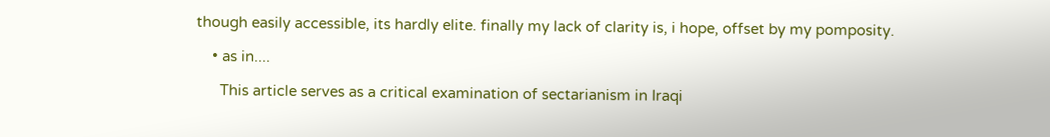though easily accessible, its hardly elite. finally my lack of clarity is, i hope, offset by my pomposity.

    • as in....

      This article serves as a critical examination of sectarianism in Iraqi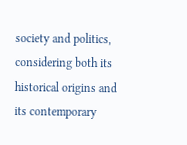society and politics, considering both its historical origins and its contemporary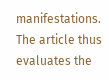manifestations. The article thus evaluates the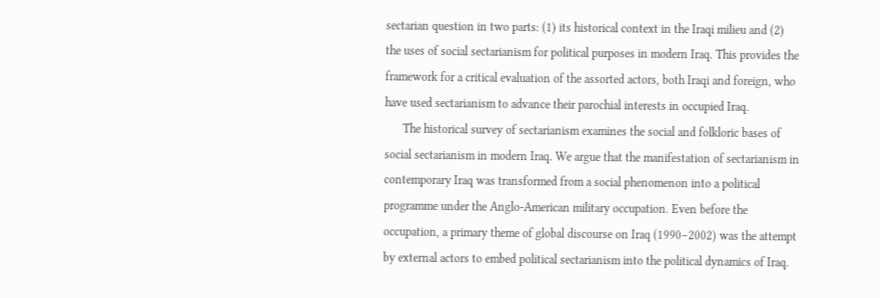sectarian question in two parts: (1) its historical context in the Iraqi milieu and (2) the uses of social sectarianism for political purposes in modern Iraq. This provides the framework for a critical evaluation of the assorted actors, both Iraqi and foreign, who have used sectarianism to advance their parochial interests in occupied Iraq.
      The historical survey of sectarianism examines the social and folkloric bases of social sectarianism in modern Iraq. We argue that the manifestation of sectarianism in contemporary Iraq was transformed from a social phenomenon into a political programme under the Anglo-American military occupation. Even before the occupation, a primary theme of global discourse on Iraq (1990–2002) was the attempt by external actors to embed political sectarianism into the political dynamics of Iraq.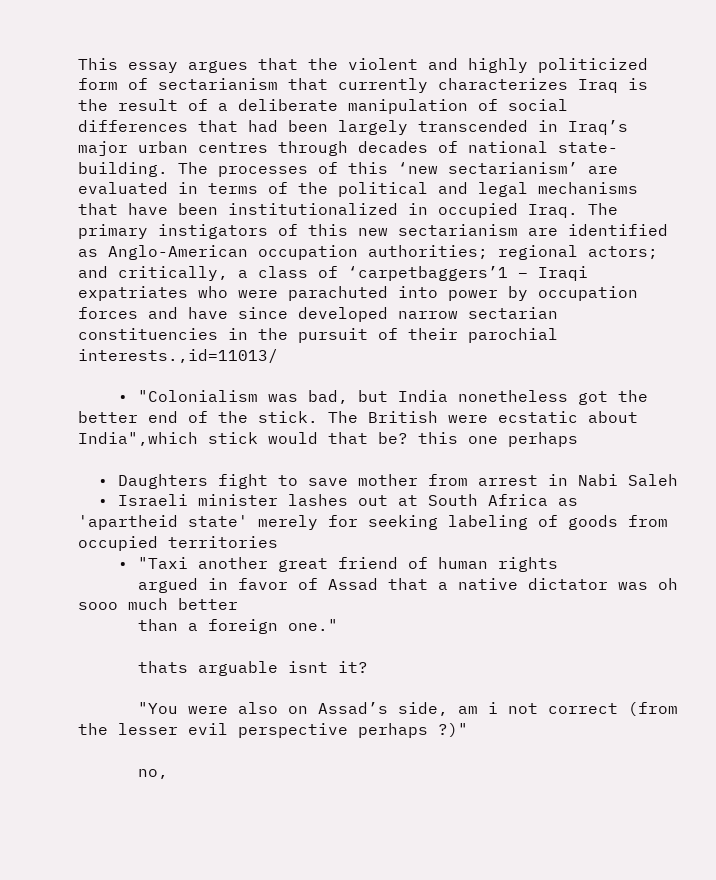This essay argues that the violent and highly politicized form of sectarianism that currently characterizes Iraq is the result of a deliberate manipulation of social differences that had been largely transcended in Iraq’s major urban centres through decades of national state-building. The processes of this ‘new sectarianism’ are evaluated in terms of the political and legal mechanisms that have been institutionalized in occupied Iraq. The primary instigators of this new sectarianism are identified as Anglo-American occupation authorities; regional actors; and critically, a class of ‘carpetbaggers’1 – Iraqi expatriates who were parachuted into power by occupation forces and have since developed narrow sectarian constituencies in the pursuit of their parochial interests.,id=11013/

    • "Colonialism was bad, but India nonetheless got the better end of the stick. The British were ecstatic about India",which stick would that be? this one perhaps

  • Daughters fight to save mother from arrest in Nabi Saleh
  • Israeli minister lashes out at South Africa as 'apartheid state' merely for seeking labeling of goods from occupied territories
    • "Taxi another great friend of human rights
      argued in favor of Assad that a native dictator was oh sooo much better
      than a foreign one."

      thats arguable isnt it?

      "You were also on Assad’s side, am i not correct (from the lesser evil perspective perhaps ?)"

      no,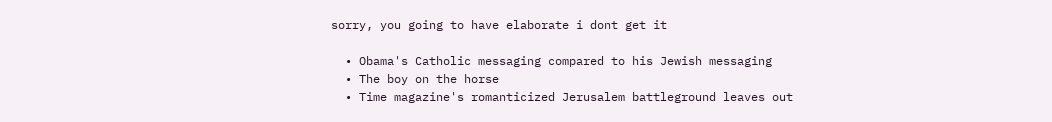sorry, you going to have elaborate i dont get it

  • Obama's Catholic messaging compared to his Jewish messaging
  • The boy on the horse
  • Time magazine's romanticized Jerusalem battleground leaves out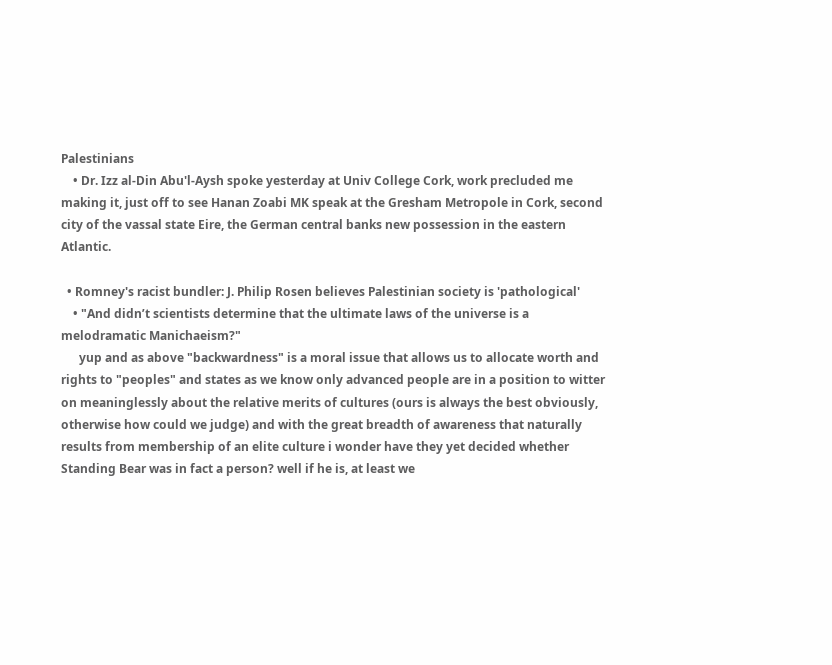Palestinians
    • Dr. Izz al-Din Abu'l-Aysh spoke yesterday at Univ College Cork, work precluded me making it, just off to see Hanan Zoabi MK speak at the Gresham Metropole in Cork, second city of the vassal state Eire, the German central banks new possession in the eastern Atlantic.

  • Romney's racist bundler: J. Philip Rosen believes Palestinian society is 'pathological'
    • "And didn’t scientists determine that the ultimate laws of the universe is a melodramatic Manichaeism?"
      yup and as above "backwardness" is a moral issue that allows us to allocate worth and rights to "peoples" and states as we know only advanced people are in a position to witter on meaninglessly about the relative merits of cultures (ours is always the best obviously, otherwise how could we judge) and with the great breadth of awareness that naturally results from membership of an elite culture i wonder have they yet decided whether Standing Bear was in fact a person? well if he is, at least we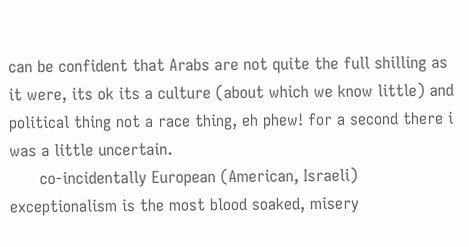can be confident that Arabs are not quite the full shilling as it were, its ok its a culture (about which we know little) and political thing not a race thing, eh phew! for a second there i was a little uncertain.
      co-incidentally European (American, Israeli) exceptionalism is the most blood soaked, misery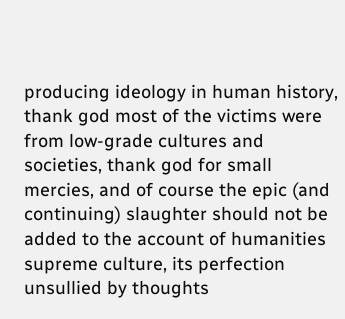producing ideology in human history, thank god most of the victims were from low-grade cultures and societies, thank god for small mercies, and of course the epic (and continuing) slaughter should not be added to the account of humanities supreme culture, its perfection unsullied by thoughts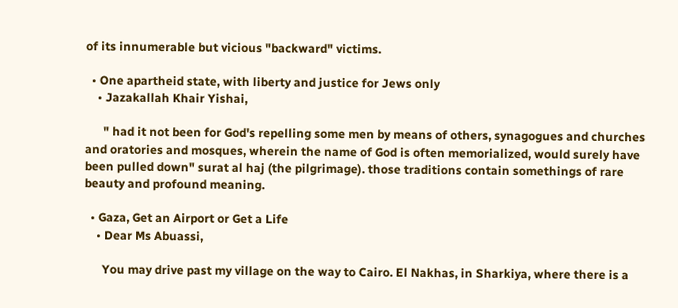of its innumerable but vicious "backward" victims.

  • One apartheid state, with liberty and justice for Jews only
    • Jazakallah Khair Yishai,

      " had it not been for God's repelling some men by means of others, synagogues and churches and oratories and mosques, wherein the name of God is often memorialized, would surely have been pulled down" surat al haj (the pilgrimage). those traditions contain somethings of rare beauty and profound meaning.

  • Gaza, Get an Airport or Get a Life
    • Dear Ms Abuassi,

      You may drive past my village on the way to Cairo. El Nakhas, in Sharkiya, where there is a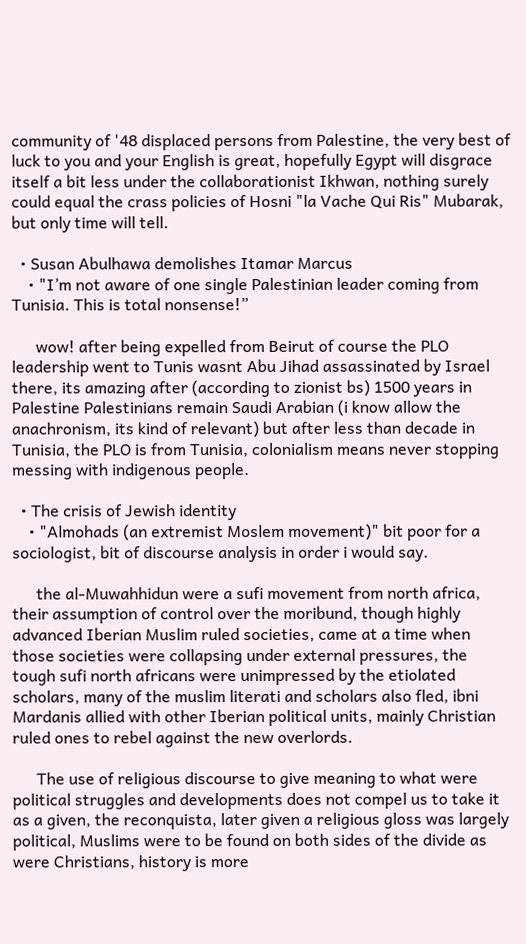community of '48 displaced persons from Palestine, the very best of luck to you and your English is great, hopefully Egypt will disgrace itself a bit less under the collaborationist Ikhwan, nothing surely could equal the crass policies of Hosni "la Vache Qui Ris" Mubarak, but only time will tell.

  • Susan Abulhawa demolishes Itamar Marcus
    • "I’m not aware of one single Palestinian leader coming from Tunisia. This is total nonsense!”

      wow! after being expelled from Beirut of course the PLO leadership went to Tunis wasnt Abu Jihad assassinated by Israel there, its amazing after (according to zionist bs) 1500 years in Palestine Palestinians remain Saudi Arabian (i know allow the anachronism, its kind of relevant) but after less than decade in Tunisia, the PLO is from Tunisia, colonialism means never stopping messing with indigenous people.

  • The crisis of Jewish identity
    • "Almohads (an extremist Moslem movement)" bit poor for a sociologist, bit of discourse analysis in order i would say.

      the al-Muwahhidun were a sufi movement from north africa, their assumption of control over the moribund, though highly advanced Iberian Muslim ruled societies, came at a time when those societies were collapsing under external pressures, the tough sufi north africans were unimpressed by the etiolated scholars, many of the muslim literati and scholars also fled, ibni Mardanis allied with other Iberian political units, mainly Christian ruled ones to rebel against the new overlords.

      The use of religious discourse to give meaning to what were political struggles and developments does not compel us to take it as a given, the reconquista, later given a religious gloss was largely political, Muslims were to be found on both sides of the divide as were Christians, history is more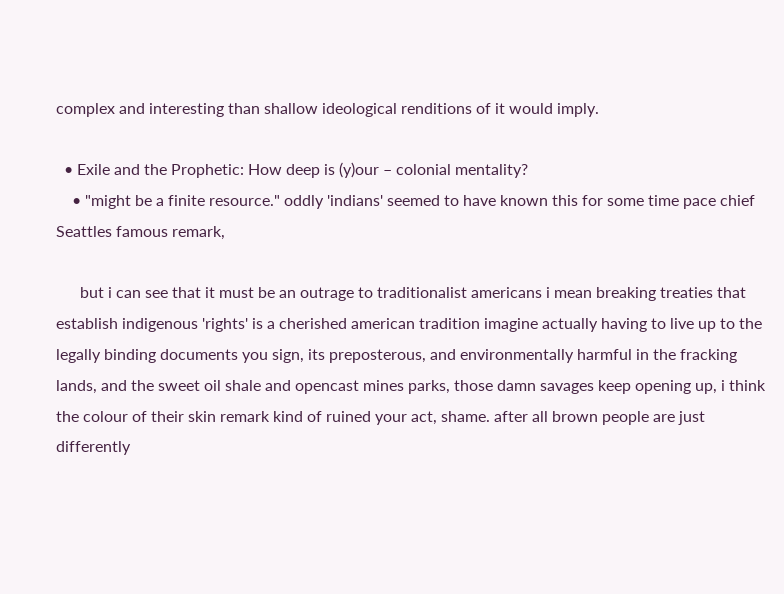complex and interesting than shallow ideological renditions of it would imply.

  • Exile and the Prophetic: How deep is (y)our – colonial mentality?
    • "might be a finite resource." oddly 'indians' seemed to have known this for some time pace chief Seattles famous remark,

      but i can see that it must be an outrage to traditionalist americans i mean breaking treaties that establish indigenous 'rights' is a cherished american tradition imagine actually having to live up to the legally binding documents you sign, its preposterous, and environmentally harmful in the fracking lands, and the sweet oil shale and opencast mines parks, those damn savages keep opening up, i think the colour of their skin remark kind of ruined your act, shame. after all brown people are just differently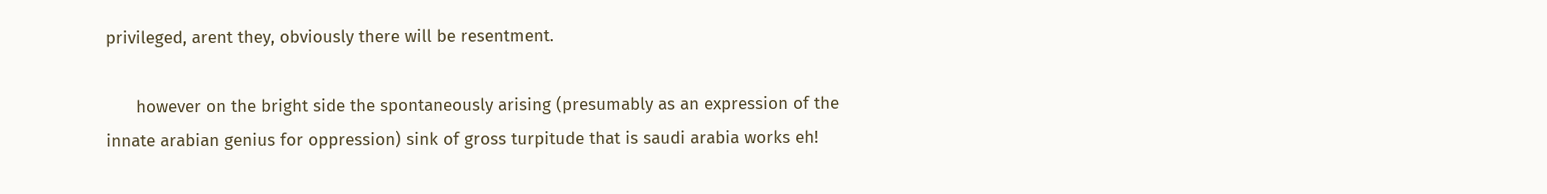privileged, arent they, obviously there will be resentment.

      however on the bright side the spontaneously arising (presumably as an expression of the innate arabian genius for oppression) sink of gross turpitude that is saudi arabia works eh!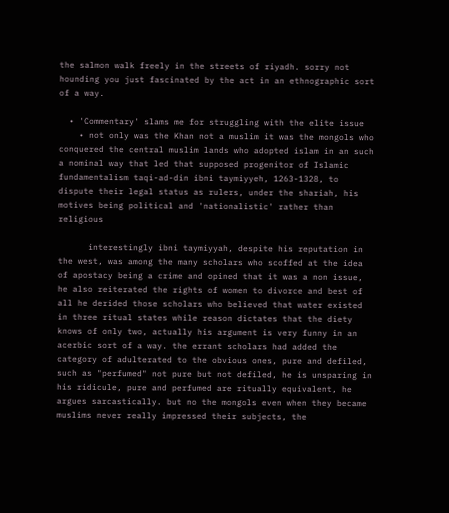the salmon walk freely in the streets of riyadh. sorry not hounding you just fascinated by the act in an ethnographic sort of a way.

  • 'Commentary' slams me for struggling with the elite issue
    • not only was the Khan not a muslim it was the mongols who conquered the central muslim lands who adopted islam in an such a nominal way that led that supposed progenitor of Islamic fundamentalism taqi-ad-din ibni taymiyyeh, 1263-1328, to dispute their legal status as rulers, under the shariah, his motives being political and 'nationalistic' rather than religious

      interestingly ibni taymiyyah, despite his reputation in the west, was among the many scholars who scoffed at the idea of apostacy being a crime and opined that it was a non issue, he also reiterated the rights of women to divorce and best of all he derided those scholars who believed that water existed in three ritual states while reason dictates that the diety knows of only two, actually his argument is very funny in an acerbic sort of a way. the errant scholars had added the category of adulterated to the obvious ones, pure and defiled, such as "perfumed" not pure but not defiled, he is unsparing in his ridicule, pure and perfumed are ritually equivalent, he argues sarcastically. but no the mongols even when they became muslims never really impressed their subjects, the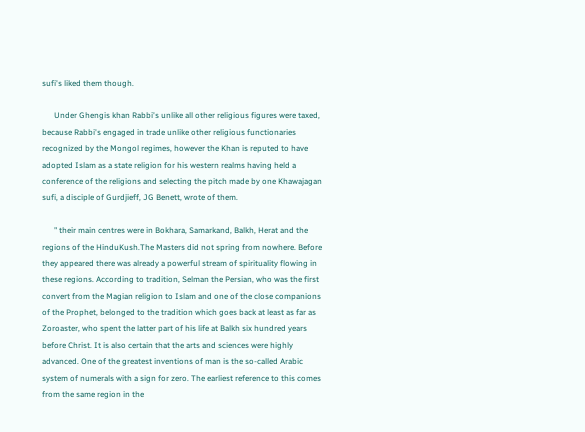sufi's liked them though.

      Under Ghengis khan Rabbi's unlike all other religious figures were taxed, because Rabbi's engaged in trade unlike other religious functionaries recognized by the Mongol regimes, however the Khan is reputed to have adopted Islam as a state religion for his western realms having held a conference of the religions and selecting the pitch made by one Khawajagan sufi, a disciple of Gurdjieff, JG Benett, wrote of them.

      " their main centres were in Bokhara, Samarkand, Balkh, Herat and the regions of the HinduKush.The Masters did not spring from nowhere. Before they appeared there was already a powerful stream of spirituality flowing in these regions. According to tradition, Selman the Persian, who was the first convert from the Magian religion to Islam and one of the close companions of the Prophet, belonged to the tradition which goes back at least as far as Zoroaster, who spent the latter part of his life at Balkh six hundred years before Christ. It is also certain that the arts and sciences were highly advanced. One of the greatest inventions of man is the so-called Arabic system of numerals with a sign for zero. The earliest reference to this comes from the same region in the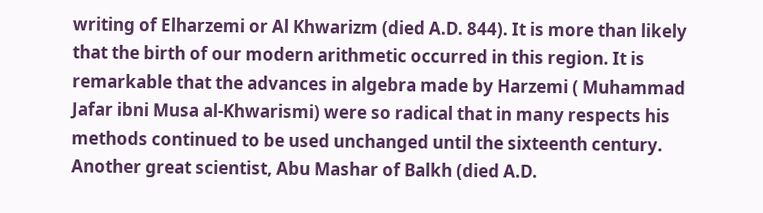writing of Elharzemi or Al Khwarizm (died A.D. 844). It is more than likely that the birth of our modern arithmetic occurred in this region. It is remarkable that the advances in algebra made by Harzemi ( Muhammad Jafar ibni Musa al-Khwarismi) were so radical that in many respects his methods continued to be used unchanged until the sixteenth century. Another great scientist, Abu Mashar of Balkh (died A.D.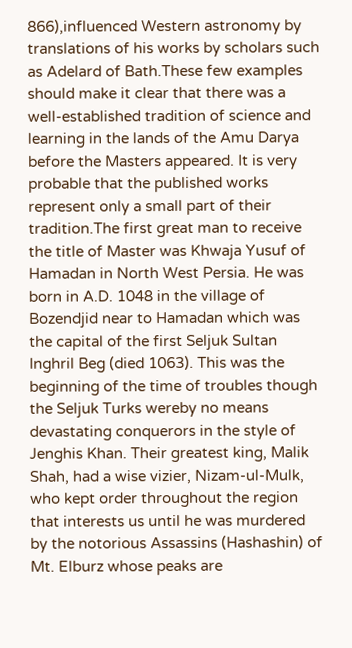866),influenced Western astronomy by translations of his works by scholars such as Adelard of Bath.These few examples should make it clear that there was a well-established tradition of science and learning in the lands of the Amu Darya before the Masters appeared. It is very probable that the published works represent only a small part of their tradition.The first great man to receive the title of Master was Khwaja Yusuf of Hamadan in North West Persia. He was born in A.D. 1048 in the village of Bozendjid near to Hamadan which was the capital of the first Seljuk Sultan Inghril Beg (died 1063). This was the beginning of the time of troubles though the Seljuk Turks wereby no means devastating conquerors in the style of Jenghis Khan. Their greatest king, Malik Shah, had a wise vizier, Nizam-ul-Mulk, who kept order throughout the region that interests us until he was murdered by the notorious Assassins (Hashashin) of Mt. Elburz whose peaks are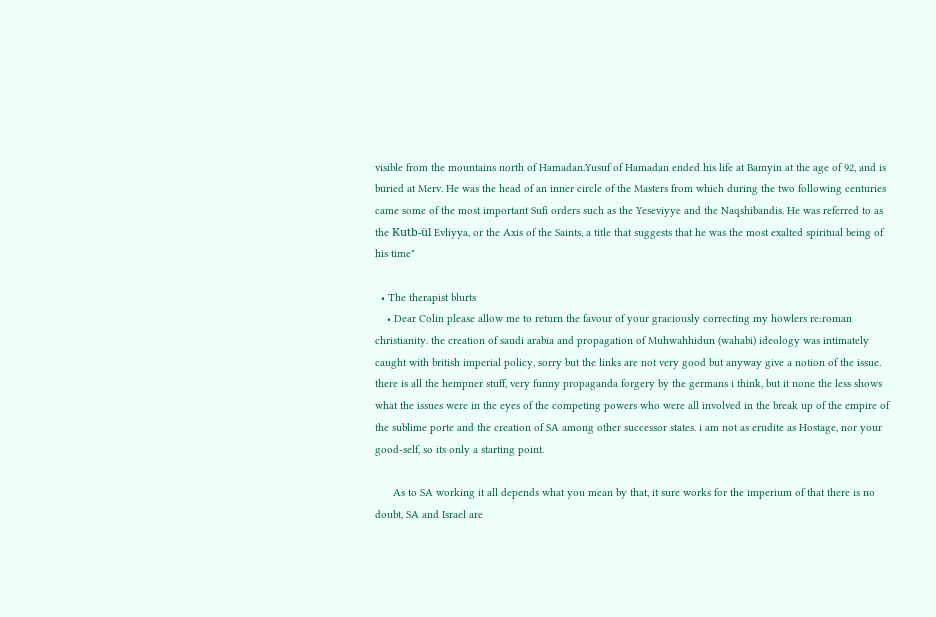visible from the mountains north of Hamadan.Yusuf of Hamadan ended his life at Bamyin at the age of 92, and is buried at Merv. He was the head of an inner circle of the Masters from which during the two following centuries came some of the most important Sufi orders such as the Yeseviyye and the Naqshibandis. He was referred to as the Kutb-ül Evliyya, or the Axis of the Saints, a title that suggests that he was the most exalted spiritual being of his time"

  • The therapist blurts
    • Dear Colin please allow me to return the favour of your graciously correcting my howlers re:roman christianity. the creation of saudi arabia and propagation of Muhwahhidun (wahabi) ideology was intimately caught with british imperial policy, sorry but the links are not very good but anyway give a notion of the issue. there is all the hempner stuff, very funny propaganda forgery by the germans i think, but it none the less shows what the issues were in the eyes of the competing powers who were all involved in the break up of the empire of the sublime porte and the creation of SA among other successor states. i am not as erudite as Hostage, nor your good-self, so its only a starting point.

      As to SA working it all depends what you mean by that, it sure works for the imperium of that there is no doubt, SA and Israel are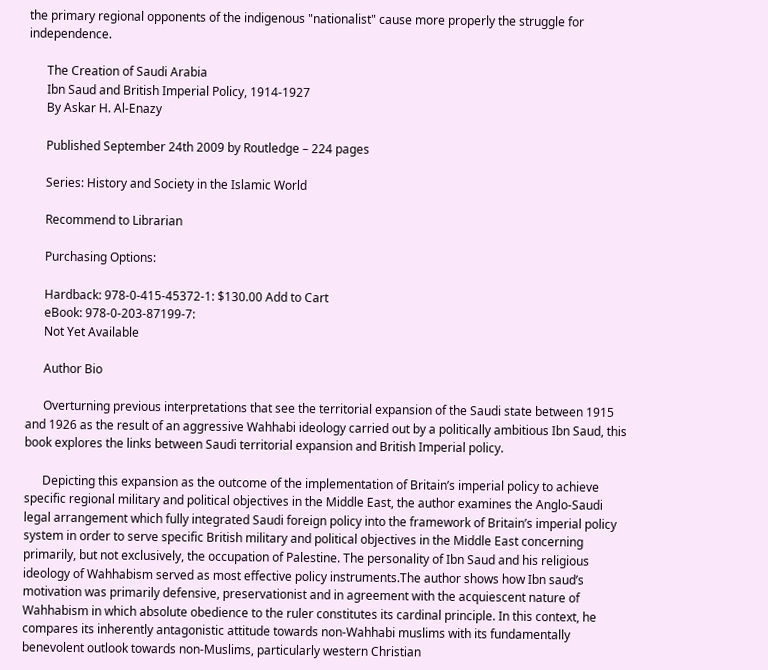the primary regional opponents of the indigenous "nationalist" cause more properly the struggle for independence.

      The Creation of Saudi Arabia
      Ibn Saud and British Imperial Policy, 1914-1927
      By Askar H. Al-Enazy

      Published September 24th 2009 by Routledge – 224 pages

      Series: History and Society in the Islamic World

      Recommend to Librarian

      Purchasing Options:

      Hardback: 978-0-415-45372-1: $130.00 Add to Cart
      eBook: 978-0-203-87199-7:
      Not Yet Available

      Author Bio

      Overturning previous interpretations that see the territorial expansion of the Saudi state between 1915 and 1926 as the result of an aggressive Wahhabi ideology carried out by a politically ambitious Ibn Saud, this book explores the links between Saudi territorial expansion and British Imperial policy.

      Depicting this expansion as the outcome of the implementation of Britain’s imperial policy to achieve specific regional military and political objectives in the Middle East, the author examines the Anglo-Saudi legal arrangement which fully integrated Saudi foreign policy into the framework of Britain’s imperial policy system in order to serve specific British military and political objectives in the Middle East concerning primarily, but not exclusively, the occupation of Palestine. The personality of Ibn Saud and his religious ideology of Wahhabism served as most effective policy instruments.The author shows how Ibn saud’s motivation was primarily defensive, preservationist and in agreement with the acquiescent nature of Wahhabism in which absolute obedience to the ruler constitutes its cardinal principle. In this context, he compares its inherently antagonistic attitude towards non-Wahhabi muslims with its fundamentally benevolent outlook towards non-Muslims, particularly western Christian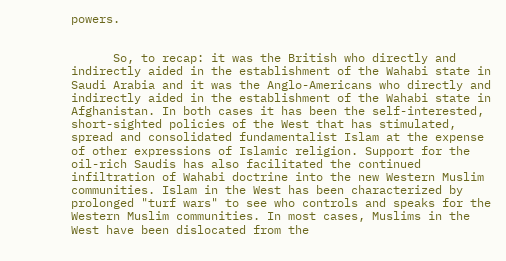powers.


      So, to recap: it was the British who directly and indirectly aided in the establishment of the Wahabi state in Saudi Arabia and it was the Anglo-Americans who directly and indirectly aided in the establishment of the Wahabi state in Afghanistan. In both cases it has been the self-interested, short-sighted policies of the West that has stimulated, spread and consolidated fundamentalist Islam at the expense of other expressions of Islamic religion. Support for the oil-rich Saudis has also facilitated the continued infiltration of Wahabi doctrine into the new Western Muslim communities. Islam in the West has been characterized by prolonged "turf wars" to see who controls and speaks for the Western Muslim communities. In most cases, Muslims in the West have been dislocated from the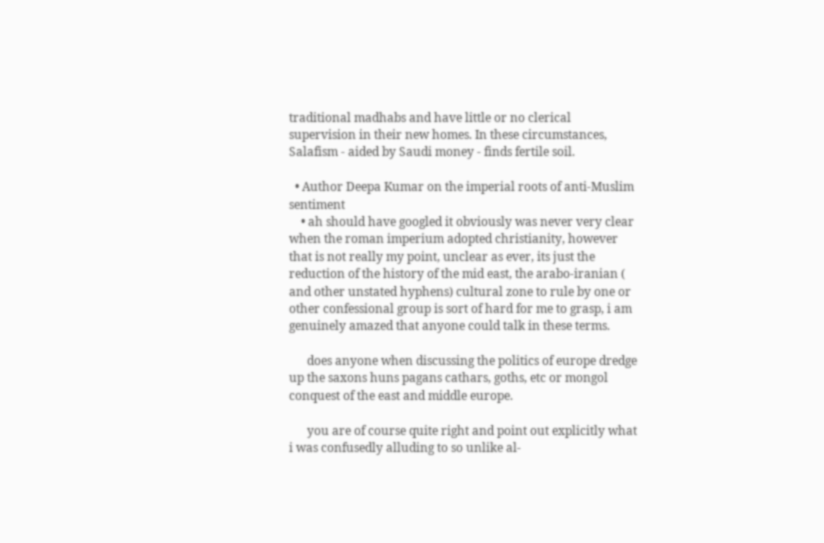traditional madhabs and have little or no clerical supervision in their new homes. In these circumstances, Salafism - aided by Saudi money - finds fertile soil.

  • Author Deepa Kumar on the imperial roots of anti-Muslim sentiment
    • ah should have googled it obviously was never very clear when the roman imperium adopted christianity, however that is not really my point, unclear as ever, its just the reduction of the history of the mid east, the arabo-iranian ( and other unstated hyphens) cultural zone to rule by one or other confessional group is sort of hard for me to grasp, i am genuinely amazed that anyone could talk in these terms.

      does anyone when discussing the politics of europe dredge up the saxons huns pagans cathars, goths, etc or mongol conquest of the east and middle europe.

      you are of course quite right and point out explicitly what i was confusedly alluding to so unlike al-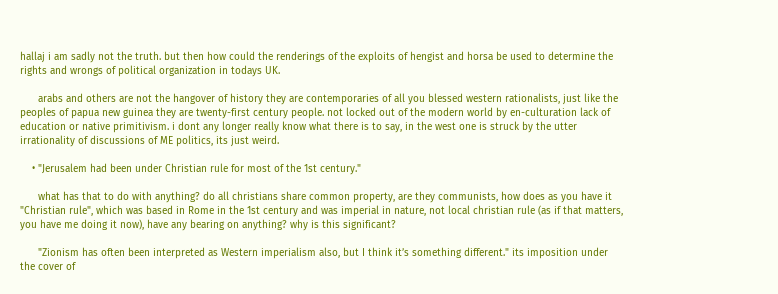hallaj i am sadly not the truth. but then how could the renderings of the exploits of hengist and horsa be used to determine the rights and wrongs of political organization in todays UK.

      arabs and others are not the hangover of history they are contemporaries of all you blessed western rationalists, just like the peoples of papua new guinea they are twenty-first century people. not locked out of the modern world by en-culturation lack of education or native primitivism. i dont any longer really know what there is to say, in the west one is struck by the utter irrationality of discussions of ME politics, its just weird.

    • "Jerusalem had been under Christian rule for most of the 1st century."

      what has that to do with anything? do all christians share common property, are they communists, how does as you have it "Christian rule", which was based in Rome in the 1st century and was imperial in nature, not local christian rule (as if that matters, you have me doing it now), have any bearing on anything? why is this significant?

      "Zionism has often been interpreted as Western imperialism also, but I think it’s something different." its imposition under the cover of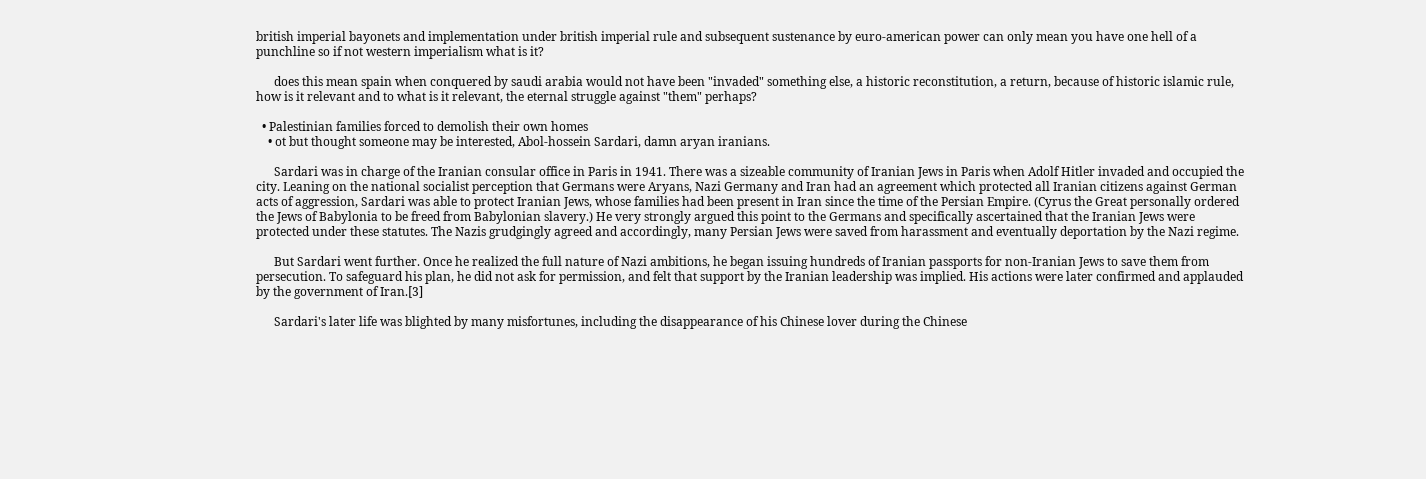british imperial bayonets and implementation under british imperial rule and subsequent sustenance by euro-american power can only mean you have one hell of a punchline so if not western imperialism what is it?

      does this mean spain when conquered by saudi arabia would not have been "invaded" something else, a historic reconstitution, a return, because of historic islamic rule, how is it relevant and to what is it relevant, the eternal struggle against "them" perhaps?

  • Palestinian families forced to demolish their own homes
    • ot but thought someone may be interested, Abol-hossein Sardari, damn aryan iranians.

      Sardari was in charge of the Iranian consular office in Paris in 1941. There was a sizeable community of Iranian Jews in Paris when Adolf Hitler invaded and occupied the city. Leaning on the national socialist perception that Germans were Aryans, Nazi Germany and Iran had an agreement which protected all Iranian citizens against German acts of aggression, Sardari was able to protect Iranian Jews, whose families had been present in Iran since the time of the Persian Empire. (Cyrus the Great personally ordered the Jews of Babylonia to be freed from Babylonian slavery.) He very strongly argued this point to the Germans and specifically ascertained that the Iranian Jews were protected under these statutes. The Nazis grudgingly agreed and accordingly, many Persian Jews were saved from harassment and eventually deportation by the Nazi regime.

      But Sardari went further. Once he realized the full nature of Nazi ambitions, he began issuing hundreds of Iranian passports for non-Iranian Jews to save them from persecution. To safeguard his plan, he did not ask for permission, and felt that support by the Iranian leadership was implied. His actions were later confirmed and applauded by the government of Iran.[3]

      Sardari's later life was blighted by many misfortunes, including the disappearance of his Chinese lover during the Chinese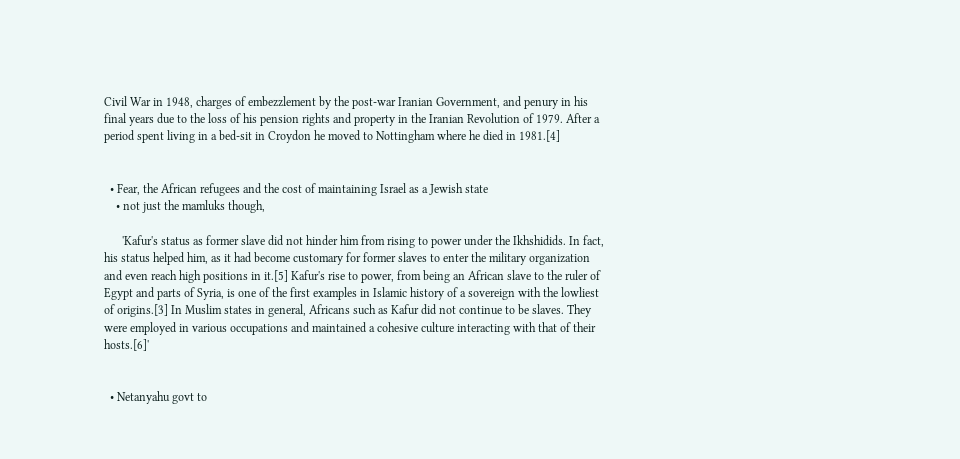Civil War in 1948, charges of embezzlement by the post-war Iranian Government, and penury in his final years due to the loss of his pension rights and property in the Iranian Revolution of 1979. After a period spent living in a bed-sit in Croydon he moved to Nottingham where he died in 1981.[4]


  • Fear, the African refugees and the cost of maintaining Israel as a Jewish state
    • not just the mamluks though,

      'Kafur's status as former slave did not hinder him from rising to power under the Ikhshidids. In fact, his status helped him, as it had become customary for former slaves to enter the military organization and even reach high positions in it.[5] Kafur's rise to power, from being an African slave to the ruler of Egypt and parts of Syria, is one of the first examples in Islamic history of a sovereign with the lowliest of origins.[3] In Muslim states in general, Africans such as Kafur did not continue to be slaves. They were employed in various occupations and maintained a cohesive culture interacting with that of their hosts.[6]'


  • Netanyahu govt to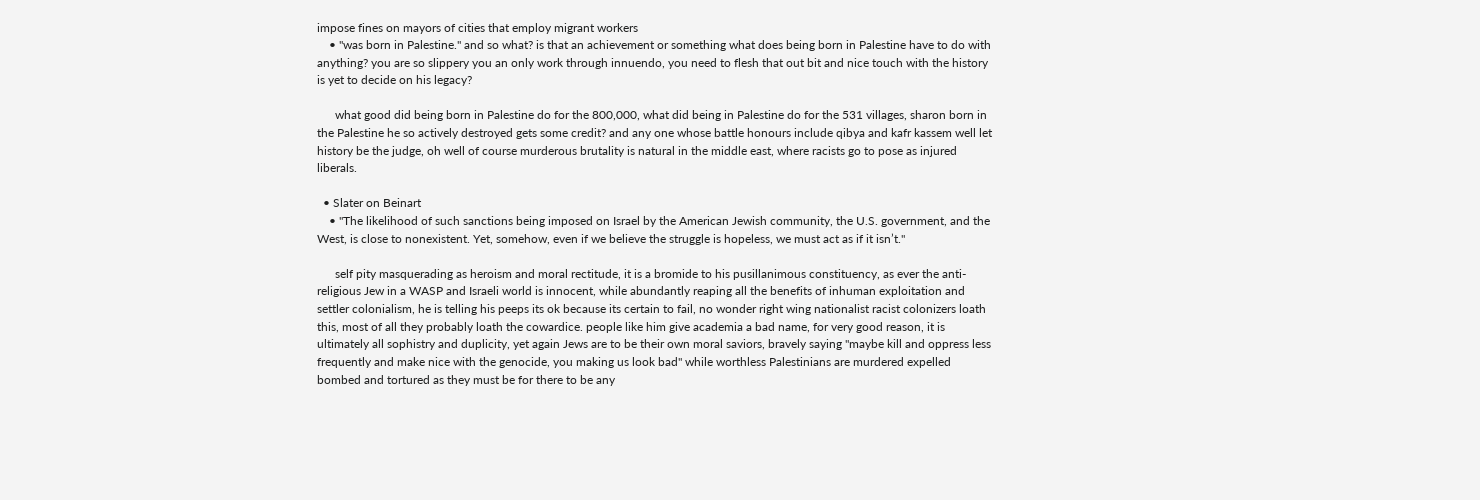impose fines on mayors of cities that employ migrant workers
    • "was born in Palestine." and so what? is that an achievement or something what does being born in Palestine have to do with anything? you are so slippery you an only work through innuendo, you need to flesh that out bit and nice touch with the history is yet to decide on his legacy?

      what good did being born in Palestine do for the 800,000, what did being in Palestine do for the 531 villages, sharon born in the Palestine he so actively destroyed gets some credit? and any one whose battle honours include qibya and kafr kassem well let history be the judge, oh well of course murderous brutality is natural in the middle east, where racists go to pose as injured liberals.

  • Slater on Beinart
    • "The likelihood of such sanctions being imposed on Israel by the American Jewish community, the U.S. government, and the West, is close to nonexistent. Yet, somehow, even if we believe the struggle is hopeless, we must act as if it isn’t."

      self pity masquerading as heroism and moral rectitude, it is a bromide to his pusillanimous constituency, as ever the anti-religious Jew in a WASP and Israeli world is innocent, while abundantly reaping all the benefits of inhuman exploitation and settler colonialism, he is telling his peeps its ok because its certain to fail, no wonder right wing nationalist racist colonizers loath this, most of all they probably loath the cowardice. people like him give academia a bad name, for very good reason, it is ultimately all sophistry and duplicity, yet again Jews are to be their own moral saviors, bravely saying "maybe kill and oppress less frequently and make nice with the genocide, you making us look bad" while worthless Palestinians are murdered expelled bombed and tortured as they must be for there to be any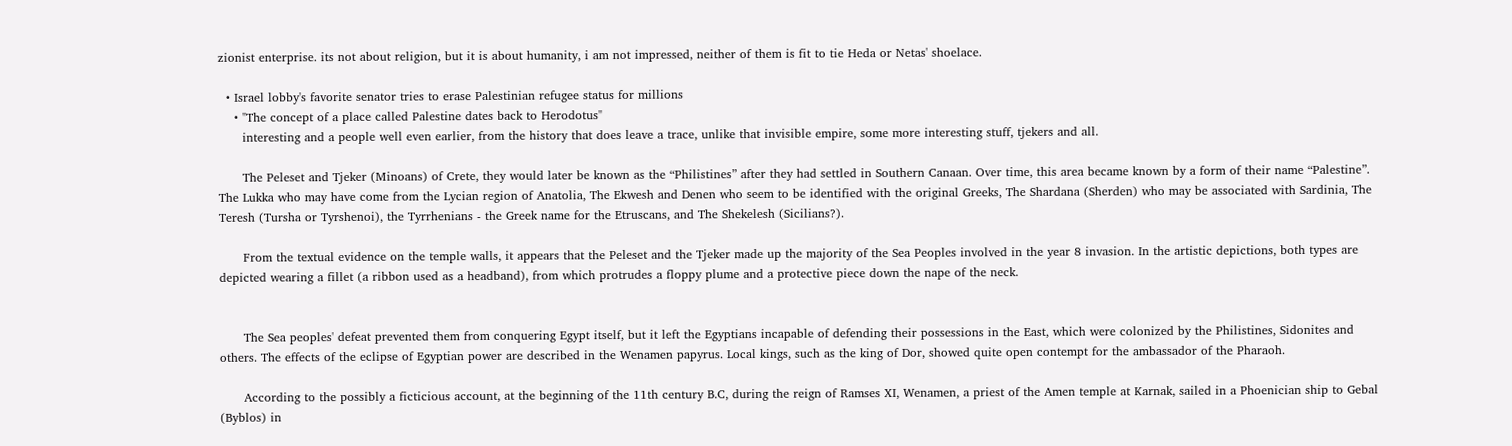zionist enterprise. its not about religion, but it is about humanity, i am not impressed, neither of them is fit to tie Heda or Netas' shoelace.

  • Israel lobby's favorite senator tries to erase Palestinian refugee status for millions
    • "The concept of a place called Palestine dates back to Herodotus"
      interesting and a people well even earlier, from the history that does leave a trace, unlike that invisible empire, some more interesting stuff, tjekers and all.

      The Peleset and Tjeker (Minoans) of Crete, they would later be known as the “Philistines” after they had settled in Southern Canaan. Over time, this area became known by a form of their name “Palestine”. The Lukka who may have come from the Lycian region of Anatolia, The Ekwesh and Denen who seem to be identified with the original Greeks, The Shardana (Sherden) who may be associated with Sardinia, The Teresh (Tursha or Tyrshenoi), the Tyrrhenians - the Greek name for the Etruscans, and The Shekelesh (Sicilians?).

      From the textual evidence on the temple walls, it appears that the Peleset and the Tjeker made up the majority of the Sea Peoples involved in the year 8 invasion. In the artistic depictions, both types are depicted wearing a fillet (a ribbon used as a headband), from which protrudes a floppy plume and a protective piece down the nape of the neck.


      The Sea peoples' defeat prevented them from conquering Egypt itself, but it left the Egyptians incapable of defending their possessions in the East, which were colonized by the Philistines, Sidonites and others. The effects of the eclipse of Egyptian power are described in the Wenamen papyrus. Local kings, such as the king of Dor, showed quite open contempt for the ambassador of the Pharaoh.

      According to the possibly a ficticious account, at the beginning of the 11th century B.C, during the reign of Ramses XI, Wenamen, a priest of the Amen temple at Karnak, sailed in a Phoenician ship to Gebal (Byblos) in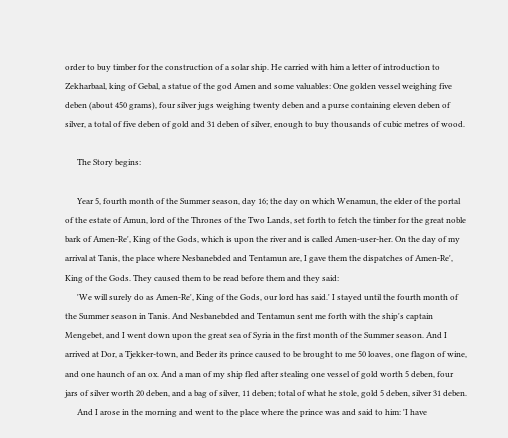order to buy timber for the construction of a solar ship. He carried with him a letter of introduction to Zekharbaal, king of Gebal, a statue of the god Amen and some valuables: One golden vessel weighing five deben (about 450 grams), four silver jugs weighing twenty deben and a purse containing eleven deben of silver, a total of five deben of gold and 31 deben of silver, enough to buy thousands of cubic metres of wood.

      The Story begins:

      Year 5, fourth month of the Summer season, day 16; the day on which Wenamun, the elder of the portal of the estate of Amun, lord of the Thrones of the Two Lands, set forth to fetch the timber for the great noble bark of Amen-Re', King of the Gods, which is upon the river and is called Amen-user-her. On the day of my arrival at Tanis, the place where Nesbanebded and Tentamun are, I gave them the dispatches of Amen-Re', King of the Gods. They caused them to be read before them and they said:
      'We will surely do as Amen-Re', King of the Gods, our lord has said.' I stayed until the fourth month of the Summer season in Tanis. And Nesbanebded and Tentamun sent me forth with the ship's captain Mengebet, and I went down upon the great sea of Syria in the first month of the Summer season. And I arrived at Dor, a Tjekker-town, and Beder its prince caused to be brought to me 50 loaves, one flagon of wine, and one haunch of an ox. And a man of my ship fled after stealing one vessel of gold worth 5 deben, four jars of silver worth 20 deben, and a bag of silver, 11 deben; total of what he stole, gold 5 deben, silver 31 deben.
      And I arose in the morning and went to the place where the prince was and said to him: 'I have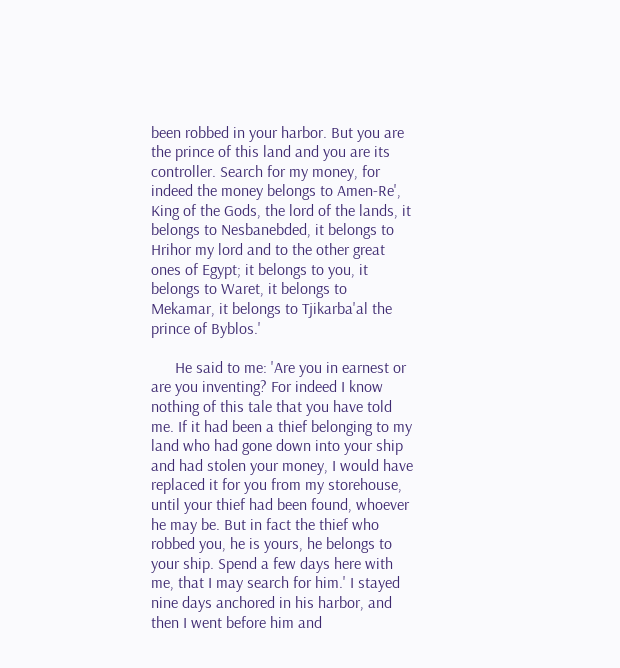been robbed in your harbor. But you are the prince of this land and you are its controller. Search for my money, for indeed the money belongs to Amen-Re', King of the Gods, the lord of the lands, it belongs to Nesbanebded, it belongs to Hrihor my lord and to the other great ones of Egypt; it belongs to you, it belongs to Waret, it belongs to Mekamar, it belongs to Tjikarba'al the prince of Byblos.'

      He said to me: 'Are you in earnest or are you inventing? For indeed I know nothing of this tale that you have told me. If it had been a thief belonging to my land who had gone down into your ship and had stolen your money, I would have replaced it for you from my storehouse, until your thief had been found, whoever he may be. But in fact the thief who robbed you, he is yours, he belongs to your ship. Spend a few days here with me, that I may search for him.' I stayed nine days anchored in his harbor, and then I went before him and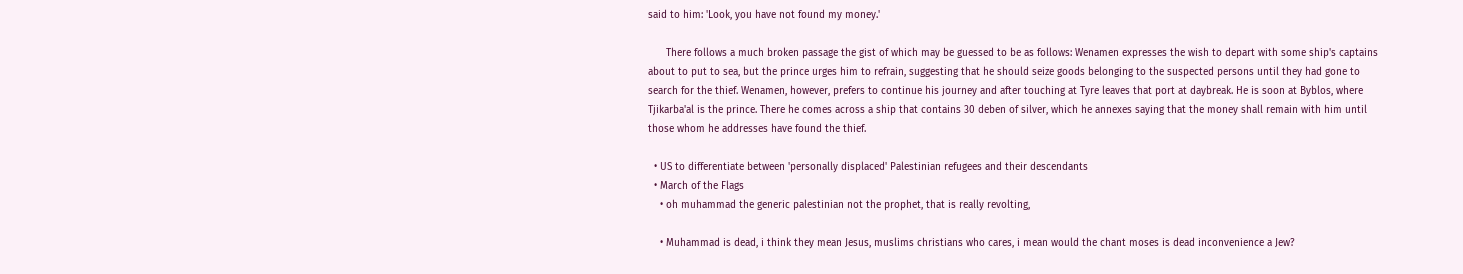said to him: 'Look, you have not found my money.'

      There follows a much broken passage the gist of which may be guessed to be as follows: Wenamen expresses the wish to depart with some ship's captains about to put to sea, but the prince urges him to refrain, suggesting that he should seize goods belonging to the suspected persons until they had gone to search for the thief. Wenamen, however, prefers to continue his journey and after touching at Tyre leaves that port at daybreak. He is soon at Byblos, where Tjikarba'al is the prince. There he comes across a ship that contains 30 deben of silver, which he annexes saying that the money shall remain with him until those whom he addresses have found the thief.

  • US to differentiate between 'personally displaced' Palestinian refugees and their descendants
  • March of the Flags
    • oh muhammad the generic palestinian not the prophet, that is really revolting,

    • Muhammad is dead, i think they mean Jesus, muslims christians who cares, i mean would the chant moses is dead inconvenience a Jew?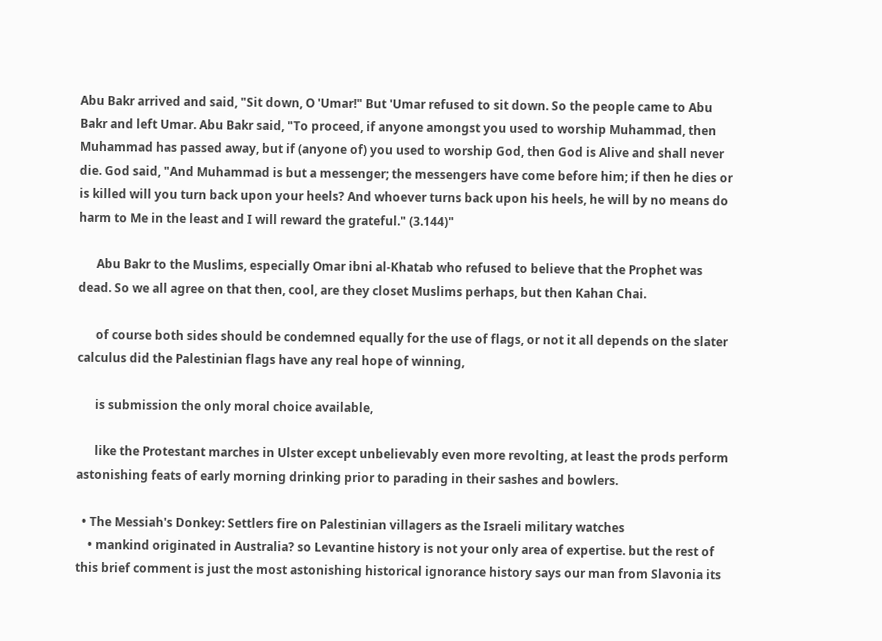Abu Bakr arrived and said, "Sit down, O 'Umar!" But 'Umar refused to sit down. So the people came to Abu Bakr and left Umar. Abu Bakr said, "To proceed, if anyone amongst you used to worship Muhammad, then Muhammad has passed away, but if (anyone of) you used to worship God, then God is Alive and shall never die. God said, "And Muhammad is but a messenger; the messengers have come before him; if then he dies or is killed will you turn back upon your heels? And whoever turns back upon his heels, he will by no means do harm to Me in the least and I will reward the grateful." (3.144)"

      Abu Bakr to the Muslims, especially Omar ibni al-Khatab who refused to believe that the Prophet was dead. So we all agree on that then, cool, are they closet Muslims perhaps, but then Kahan Chai.

      of course both sides should be condemned equally for the use of flags, or not it all depends on the slater calculus did the Palestinian flags have any real hope of winning,

      is submission the only moral choice available,

      like the Protestant marches in Ulster except unbelievably even more revolting, at least the prods perform astonishing feats of early morning drinking prior to parading in their sashes and bowlers.

  • The Messiah's Donkey: Settlers fire on Palestinian villagers as the Israeli military watches
    • mankind originated in Australia? so Levantine history is not your only area of expertise. but the rest of this brief comment is just the most astonishing historical ignorance history says our man from Slavonia its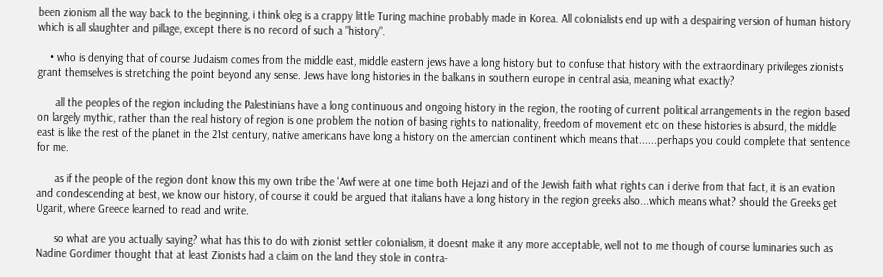been zionism all the way back to the beginning, i think oleg is a crappy little Turing machine probably made in Korea. All colonialists end up with a despairing version of human history which is all slaughter and pillage, except there is no record of such a "history".

    • who is denying that of course Judaism comes from the middle east, middle eastern jews have a long history but to confuse that history with the extraordinary privileges zionists grant themselves is stretching the point beyond any sense. Jews have long histories in the balkans in southern europe in central asia, meaning what exactly?

      all the peoples of the region including the Palestinians have a long continuous and ongoing history in the region, the rooting of current political arrangements in the region based on largely mythic, rather than the real history of region is one problem the notion of basing rights to nationality, freedom of movement etc on these histories is absurd, the middle east is like the rest of the planet in the 21st century, native americans have long a history on the amercian continent which means that......perhaps you could complete that sentence for me.

      as if the people of the region dont know this my own tribe the 'Awf were at one time both Hejazi and of the Jewish faith what rights can i derive from that fact, it is an evation and condescending at best, we know our history, of course it could be argued that italians have a long history in the region greeks also...which means what? should the Greeks get Ugarit, where Greece learned to read and write.

      so what are you actually saying? what has this to do with zionist settler colonialism, it doesnt make it any more acceptable, well not to me though of course luminaries such as Nadine Gordimer thought that at least Zionists had a claim on the land they stole in contra-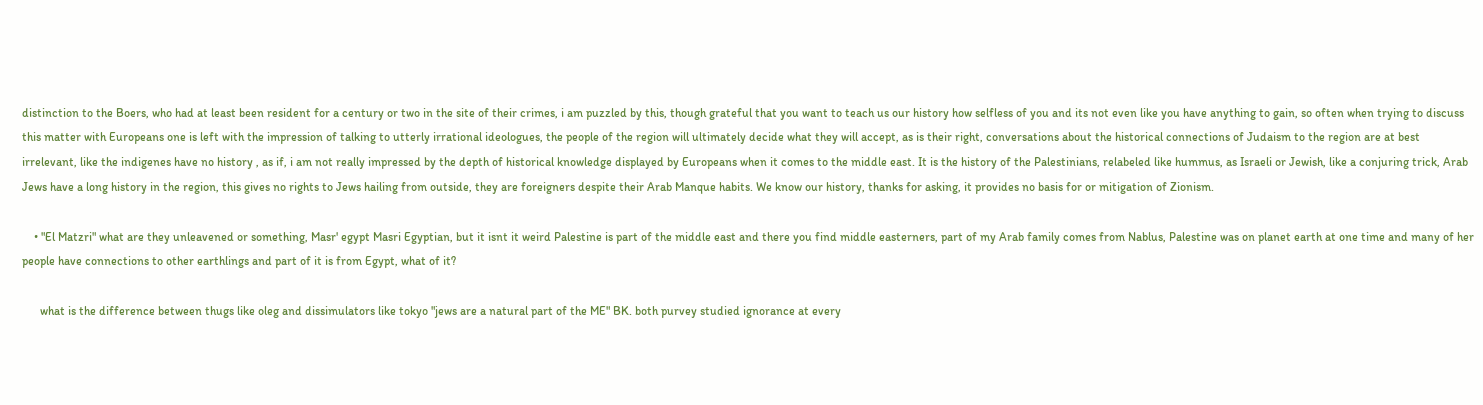distinction to the Boers, who had at least been resident for a century or two in the site of their crimes, i am puzzled by this, though grateful that you want to teach us our history how selfless of you and its not even like you have anything to gain, so often when trying to discuss this matter with Europeans one is left with the impression of talking to utterly irrational ideologues, the people of the region will ultimately decide what they will accept, as is their right, conversations about the historical connections of Judaism to the region are at best irrelevant, like the indigenes have no history , as if, i am not really impressed by the depth of historical knowledge displayed by Europeans when it comes to the middle east. It is the history of the Palestinians, relabeled like hummus, as Israeli or Jewish, like a conjuring trick, Arab Jews have a long history in the region, this gives no rights to Jews hailing from outside, they are foreigners despite their Arab Manque habits. We know our history, thanks for asking, it provides no basis for or mitigation of Zionism.

    • "El Matzri" what are they unleavened or something, Masr' egypt Masri Egyptian, but it isnt it weird Palestine is part of the middle east and there you find middle easterners, part of my Arab family comes from Nablus, Palestine was on planet earth at one time and many of her people have connections to other earthlings and part of it is from Egypt, what of it?

      what is the difference between thugs like oleg and dissimulators like tokyo "jews are a natural part of the ME" BK. both purvey studied ignorance at every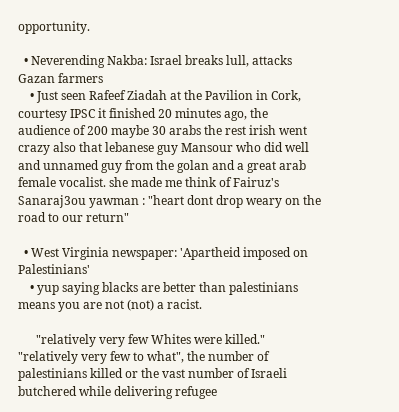opportunity.

  • Neverending Nakba: Israel breaks lull, attacks Gazan farmers
    • Just seen Rafeef Ziadah at the Pavilion in Cork, courtesy IPSC it finished 20 minutes ago, the audience of 200 maybe 30 arabs the rest irish went crazy also that lebanese guy Mansour who did well and unnamed guy from the golan and a great arab female vocalist. she made me think of Fairuz's Sanaraj3ou yawman : "heart dont drop weary on the road to our return"

  • West Virginia newspaper: 'Apartheid imposed on Palestinians'
    • yup saying blacks are better than palestinians means you are not (not) a racist.

      "relatively very few Whites were killed." "relatively very few to what", the number of palestinians killed or the vast number of Israeli butchered while delivering refugee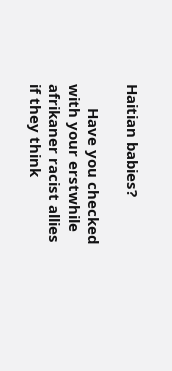Haitian babies?

      Have you checked with your erstwhile afrikaner racist allies if they think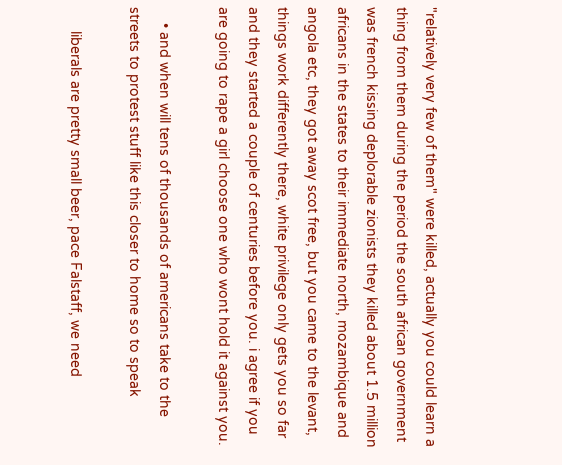"relatively very few of them" were killed, actually you could learn a thing from them during the period the south african government was french kissing deplorable zionists they killed about 1.5 million africans in the states to their immediate north, mozambique and angola etc, they got away scot free, but you came to the levant, things work differently there, white privilege only gets you so far and they started a couple of centuries before you. i agree if you are going to rape a girl choose one who wont hold it against you.

    • and when will tens of thousands of americans take to the streets to protest stuff like this closer to home so to speak

      liberals are pretty small beer, pace Falstaff, we need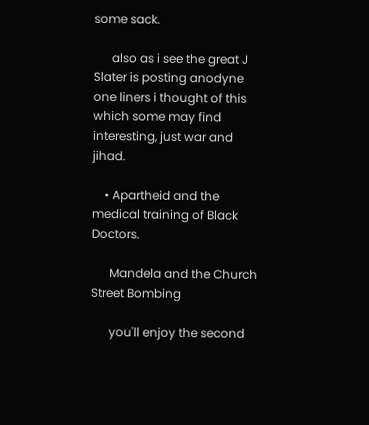some sack.

      also as i see the great J Slater is posting anodyne one liners i thought of this which some may find interesting, just war and jihad.

    • Apartheid and the medical training of Black Doctors.

      Mandela and the Church Street Bombing

      you'll enjoy the second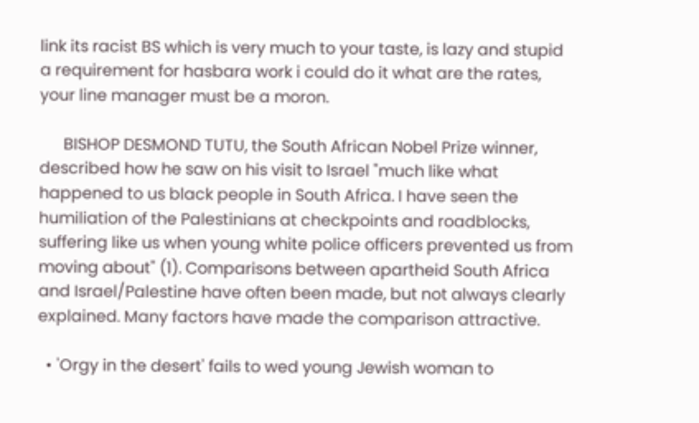link its racist BS which is very much to your taste, is lazy and stupid a requirement for hasbara work i could do it what are the rates, your line manager must be a moron.

      BISHOP DESMOND TUTU, the South African Nobel Prize winner, described how he saw on his visit to Israel "much like what happened to us black people in South Africa. I have seen the humiliation of the Palestinians at checkpoints and roadblocks, suffering like us when young white police officers prevented us from moving about" (1). Comparisons between apartheid South Africa and Israel/Palestine have often been made, but not always clearly explained. Many factors have made the comparison attractive.

  • 'Orgy in the desert' fails to wed young Jewish woman to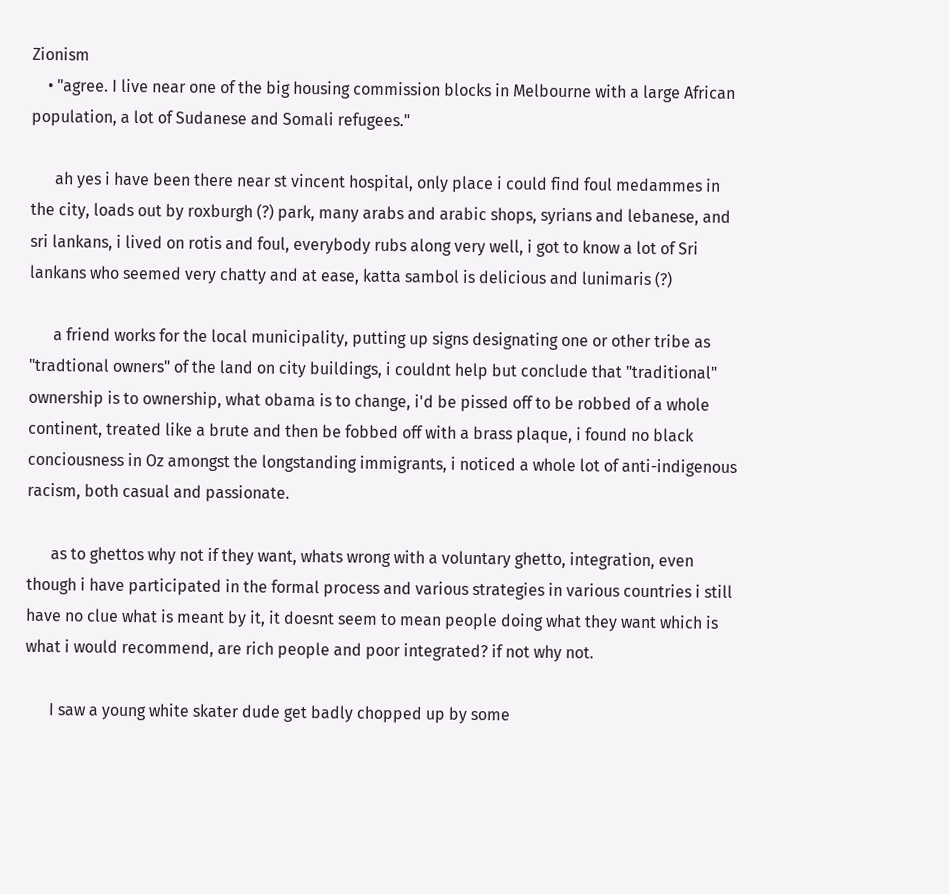Zionism
    • "agree. I live near one of the big housing commission blocks in Melbourne with a large African population, a lot of Sudanese and Somali refugees."

      ah yes i have been there near st vincent hospital, only place i could find foul medammes in the city, loads out by roxburgh (?) park, many arabs and arabic shops, syrians and lebanese, and sri lankans, i lived on rotis and foul, everybody rubs along very well, i got to know a lot of Sri lankans who seemed very chatty and at ease, katta sambol is delicious and lunimaris (?)

      a friend works for the local municipality, putting up signs designating one or other tribe as "tradtional owners" of the land on city buildings, i couldnt help but conclude that "traditional" ownership is to ownership, what obama is to change, i'd be pissed off to be robbed of a whole continent, treated like a brute and then be fobbed off with a brass plaque, i found no black conciousness in Oz amongst the longstanding immigrants, i noticed a whole lot of anti-indigenous racism, both casual and passionate.

      as to ghettos why not if they want, whats wrong with a voluntary ghetto, integration, even though i have participated in the formal process and various strategies in various countries i still have no clue what is meant by it, it doesnt seem to mean people doing what they want which is what i would recommend, are rich people and poor integrated? if not why not.

      I saw a young white skater dude get badly chopped up by some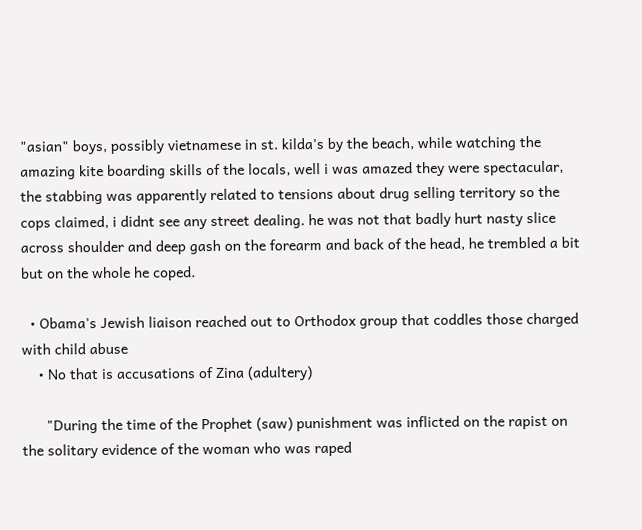"asian" boys, possibly vietnamese in st. kilda's by the beach, while watching the amazing kite boarding skills of the locals, well i was amazed they were spectacular, the stabbing was apparently related to tensions about drug selling territory so the cops claimed, i didnt see any street dealing. he was not that badly hurt nasty slice across shoulder and deep gash on the forearm and back of the head, he trembled a bit but on the whole he coped.

  • Obama's Jewish liaison reached out to Orthodox group that coddles those charged with child abuse
    • No that is accusations of Zina (adultery)

      "During the time of the Prophet (saw) punishment was inflicted on the rapist on the solitary evidence of the woman who was raped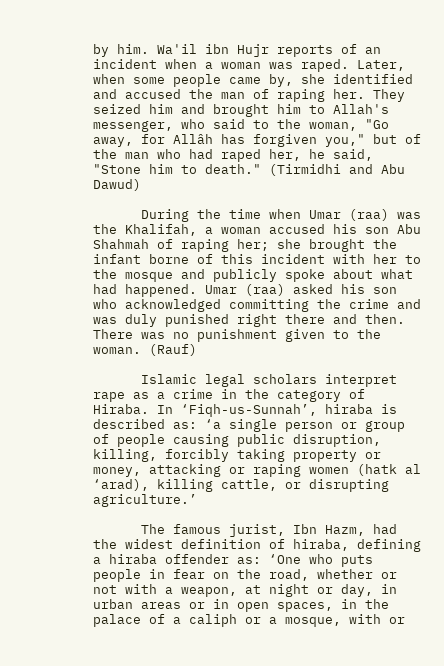by him. Wa'il ibn Hujr reports of an incident when a woman was raped. Later, when some people came by, she identified and accused the man of raping her. They seized him and brought him to Allah's messenger, who said to the woman, "Go away, for Allâh has forgiven you," but of the man who had raped her, he said, "Stone him to death." (Tirmidhi and Abu Dawud)

      During the time when Umar (raa) was the Khalifah, a woman accused his son Abu Shahmah of raping her; she brought the infant borne of this incident with her to the mosque and publicly spoke about what had happened. Umar (raa) asked his son who acknowledged committing the crime and was duly punished right there and then. There was no punishment given to the woman. (Rauf)

      Islamic legal scholars interpret rape as a crime in the category of Hiraba. In ‘Fiqh-us-Sunnah’, hiraba is described as: ‘a single person or group of people causing public disruption, killing, forcibly taking property or money, attacking or raping women (hatk al ‘arad), killing cattle, or disrupting agriculture.’

      The famous jurist, Ibn Hazm, had the widest definition of hiraba, defining a hiraba offender as: ‘One who puts people in fear on the road, whether or not with a weapon, at night or day, in urban areas or in open spaces, in the palace of a caliph or a mosque, with or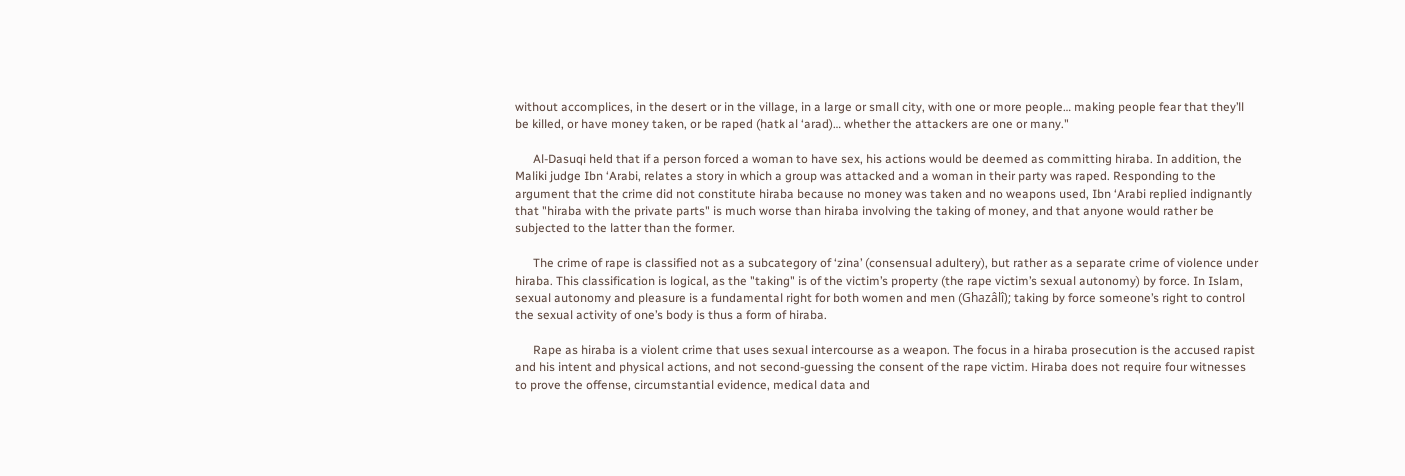without accomplices, in the desert or in the village, in a large or small city, with one or more people… making people fear that they’ll be killed, or have money taken, or be raped (hatk al ‘arad)… whether the attackers are one or many."

      Al-Dasuqi held that if a person forced a woman to have sex, his actions would be deemed as committing hiraba. In addition, the Maliki judge Ibn ‘Arabi, relates a story in which a group was attacked and a woman in their party was raped. Responding to the argument that the crime did not constitute hiraba because no money was taken and no weapons used, Ibn ‘Arabi replied indignantly that "hiraba with the private parts" is much worse than hiraba involving the taking of money, and that anyone would rather be subjected to the latter than the former.

      The crime of rape is classified not as a subcategory of ‘zina’ (consensual adultery), but rather as a separate crime of violence under hiraba. This classification is logical, as the "taking" is of the victim’s property (the rape victim’s sexual autonomy) by force. In Islam, sexual autonomy and pleasure is a fundamental right for both women and men (Ghazâlî); taking by force someone’s right to control the sexual activity of one’s body is thus a form of hiraba.

      Rape as hiraba is a violent crime that uses sexual intercourse as a weapon. The focus in a hiraba prosecution is the accused rapist and his intent and physical actions, and not second-guessing the consent of the rape victim. Hiraba does not require four witnesses to prove the offense, circumstantial evidence, medical data and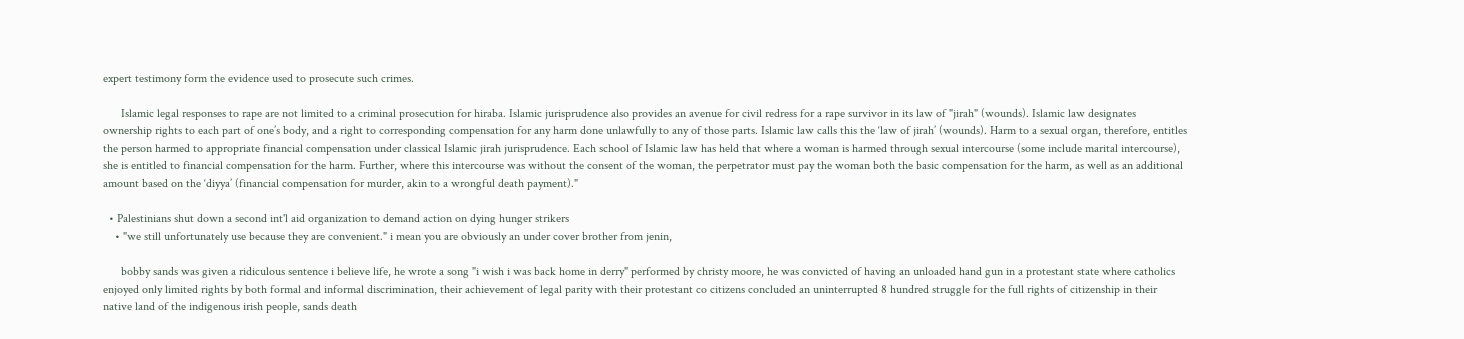expert testimony form the evidence used to prosecute such crimes.

      Islamic legal responses to rape are not limited to a criminal prosecution for hiraba. Islamic jurisprudence also provides an avenue for civil redress for a rape survivor in its law of "jirah" (wounds). Islamic law designates ownership rights to each part of one’s body, and a right to corresponding compensation for any harm done unlawfully to any of those parts. Islamic law calls this the ‘law of jirah’ (wounds). Harm to a sexual organ, therefore, entitles the person harmed to appropriate financial compensation under classical Islamic jirah jurisprudence. Each school of Islamic law has held that where a woman is harmed through sexual intercourse (some include marital intercourse), she is entitled to financial compensation for the harm. Further, where this intercourse was without the consent of the woman, the perpetrator must pay the woman both the basic compensation for the harm, as well as an additional amount based on the ‘diyya’ (financial compensation for murder, akin to a wrongful death payment)."

  • Palestinians shut down a second int'l aid organization to demand action on dying hunger strikers
    • "we still unfortunately use because they are convenient." i mean you are obviously an under cover brother from jenin,

      bobby sands was given a ridiculous sentence i believe life, he wrote a song "i wish i was back home in derry" performed by christy moore, he was convicted of having an unloaded hand gun in a protestant state where catholics enjoyed only limited rights by both formal and informal discrimination, their achievement of legal parity with their protestant co citizens concluded an uninterrupted 8 hundred struggle for the full rights of citizenship in their native land of the indigenous irish people, sands death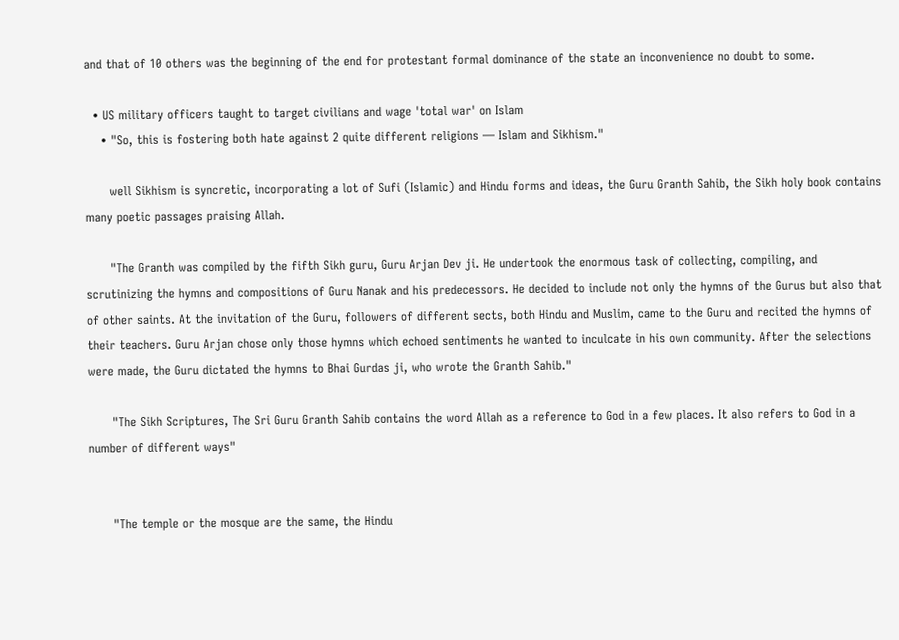and that of 10 others was the beginning of the end for protestant formal dominance of the state an inconvenience no doubt to some.

  • US military officers taught to target civilians and wage 'total war' on Islam
    • "So, this is fostering both hate against 2 quite different religions — Islam and Sikhism."

      well Sikhism is syncretic, incorporating a lot of Sufi (Islamic) and Hindu forms and ideas, the Guru Granth Sahib, the Sikh holy book contains many poetic passages praising Allah.

      "The Granth was compiled by the fifth Sikh guru, Guru Arjan Dev ji. He undertook the enormous task of collecting, compiling, and scrutinizing the hymns and compositions of Guru Nanak and his predecessors. He decided to include not only the hymns of the Gurus but also that of other saints. At the invitation of the Guru, followers of different sects, both Hindu and Muslim, came to the Guru and recited the hymns of their teachers. Guru Arjan chose only those hymns which echoed sentiments he wanted to inculcate in his own community. After the selections were made, the Guru dictated the hymns to Bhai Gurdas ji, who wrote the Granth Sahib."

      "The Sikh Scriptures, The Sri Guru Granth Sahib contains the word Allah as a reference to God in a few places. It also refers to God in a number of different ways"


      "The temple or the mosque are the same, the Hindu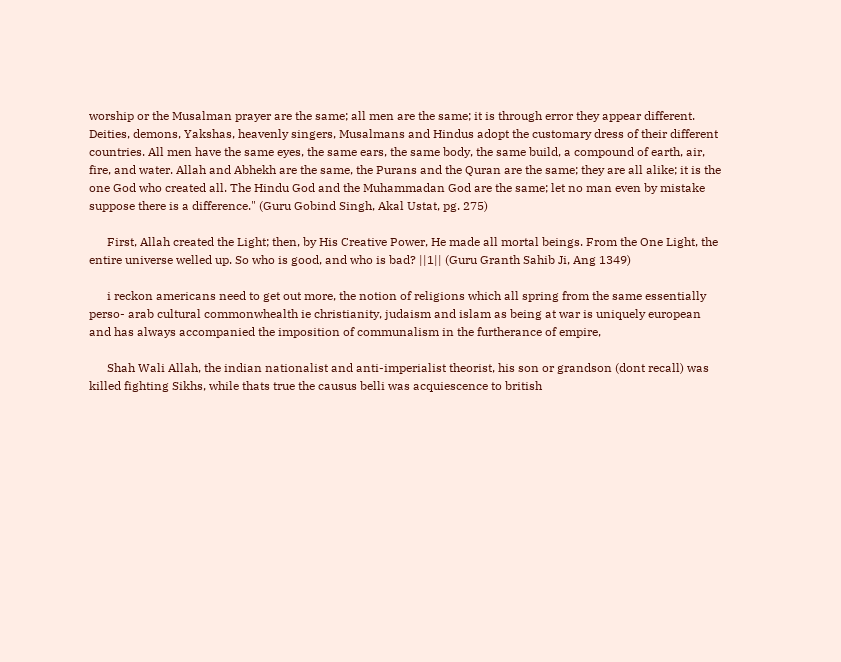worship or the Musalman prayer are the same; all men are the same; it is through error they appear different. Deities, demons, Yakshas, heavenly singers, Musalmans and Hindus adopt the customary dress of their different countries. All men have the same eyes, the same ears, the same body, the same build, a compound of earth, air, fire, and water. Allah and Abhekh are the same, the Purans and the Quran are the same; they are all alike; it is the one God who created all. The Hindu God and the Muhammadan God are the same; let no man even by mistake suppose there is a difference." (Guru Gobind Singh, Akal Ustat, pg. 275)

      First, Allah created the Light; then, by His Creative Power, He made all mortal beings. From the One Light, the entire universe welled up. So who is good, and who is bad? ||1|| (Guru Granth Sahib Ji, Ang 1349)

      i reckon americans need to get out more, the notion of religions which all spring from the same essentially perso- arab cultural commonwhealth ie christianity, judaism and islam as being at war is uniquely european and has always accompanied the imposition of communalism in the furtherance of empire,

      Shah Wali Allah, the indian nationalist and anti-imperialist theorist, his son or grandson (dont recall) was killed fighting Sikhs, while thats true the causus belli was acquiescence to british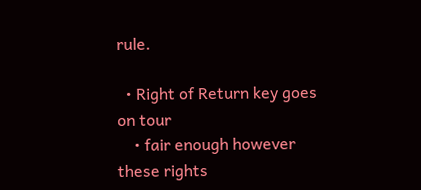rule.

  • Right of Return key goes on tour
    • fair enough however these rights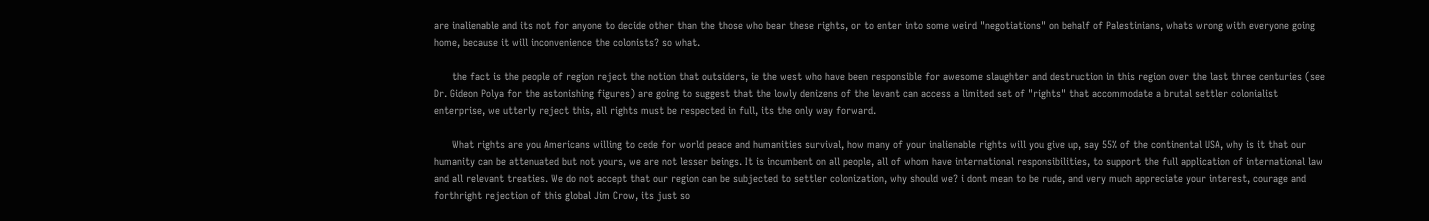are inalienable and its not for anyone to decide other than the those who bear these rights, or to enter into some weird "negotiations" on behalf of Palestinians, whats wrong with everyone going home, because it will inconvenience the colonists? so what.

      the fact is the people of region reject the notion that outsiders, ie the west who have been responsible for awesome slaughter and destruction in this region over the last three centuries (see Dr. Gideon Polya for the astonishing figures) are going to suggest that the lowly denizens of the levant can access a limited set of "rights" that accommodate a brutal settler colonialist enterprise, we utterly reject this, all rights must be respected in full, its the only way forward.

      What rights are you Americans willing to cede for world peace and humanities survival, how many of your inalienable rights will you give up, say 55% of the continental USA, why is it that our humanity can be attenuated but not yours, we are not lesser beings. It is incumbent on all people, all of whom have international responsibilities, to support the full application of international law and all relevant treaties. We do not accept that our region can be subjected to settler colonization, why should we? i dont mean to be rude, and very much appreciate your interest, courage and forthright rejection of this global Jim Crow, its just so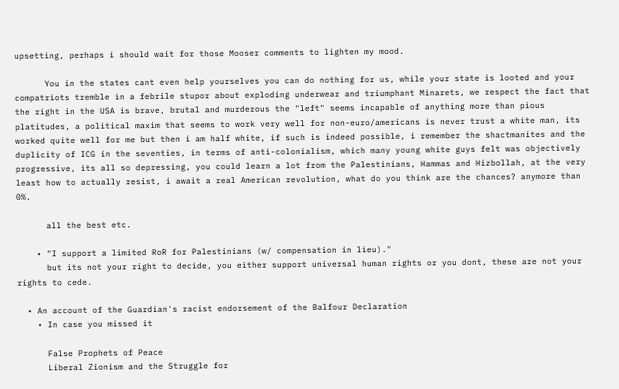upsetting, perhaps i should wait for those Mooser comments to lighten my mood.

      You in the states cant even help yourselves you can do nothing for us, while your state is looted and your compatriots tremble in a febrile stupor about exploding underwear and triumphant Minarets, we respect the fact that the right in the USA is brave, brutal and murderous the "left" seems incapable of anything more than pious platitudes, a political maxim that seems to work very well for non-euro/americans is never trust a white man, its worked quite well for me but then i am half white, if such is indeed possible, i remember the shactmanites and the duplicity of ICG in the seventies, in terms of anti-colonialism, which many young white guys felt was objectively progressive, its all so depressing, you could learn a lot from the Palestinians, Hammas and Hizbollah, at the very least how to actually resist, i await a real American revolution, what do you think are the chances? anymore than 0%.

      all the best etc.

    • "I support a limited RoR for Palestinians (w/ compensation in lieu)."
      but its not your right to decide, you either support universal human rights or you dont, these are not your rights to cede.

  • An account of the Guardian's racist endorsement of the Balfour Declaration
    • In case you missed it

      False Prophets of Peace
      Liberal Zionism and the Struggle for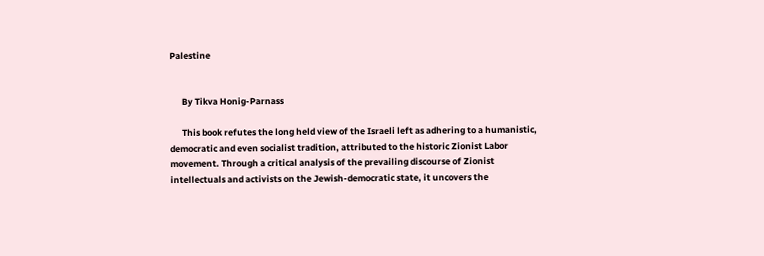Palestine


      By Tikva Honig-Parnass

      This book refutes the long held view of the Israeli left as adhering to a humanistic, democratic and even socialist tradition, attributed to the historic Zionist Labor movement. Through a critical analysis of the prevailing discourse of Zionist intellectuals and activists on the Jewish-democratic state, it uncovers the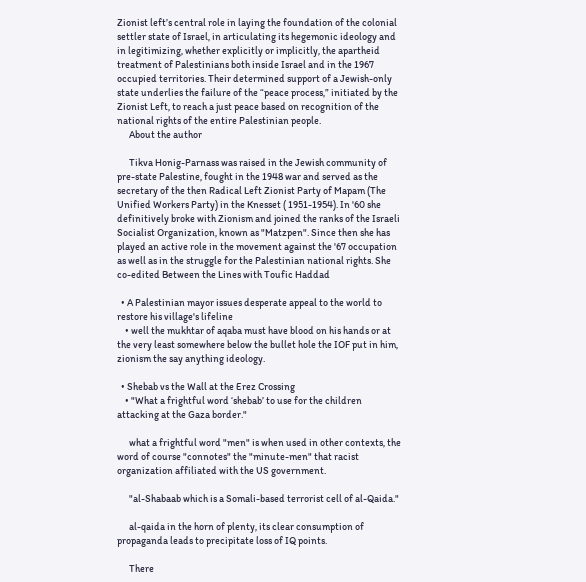Zionist left’s central role in laying the foundation of the colonial settler state of Israel, in articulating its hegemonic ideology and in legitimizing, whether explicitly or implicitly, the apartheid treatment of Palestinians both inside Israel and in the 1967 occupied territories. Their determined support of a Jewish-only state underlies the failure of the “peace process,” initiated by the Zionist Left, to reach a just peace based on recognition of the national rights of the entire Palestinian people.
      About the author

      Tikva Honig-Parnass was raised in the Jewish community of pre-state Palestine, fought in the 1948 war and served as the secretary of the then Radical Left Zionist Party of Mapam (The Unified Workers Party) in the Knesset ( 1951-1954). In '60 she definitively broke with Zionism and joined the ranks of the Israeli Socialist Organization, known as "Matzpen". Since then she has played an active role in the movement against the '67 occupation as well as in the struggle for the Palestinian national rights. She co-edited Between the Lines with Toufic Haddad

  • A Palestinian mayor issues desperate appeal to the world to restore his village's lifeline
    • well the mukhtar of aqaba must have blood on his hands or at the very least somewhere below the bullet hole the IOF put in him, zionism the say anything ideology.

  • Shebab vs the Wall at the Erez Crossing
    • "What a frightful word ‘shebab’ to use for the children attacking at the Gaza border."

      what a frightful word "men" is when used in other contexts, the word of course "connotes" the "minute-men" that racist organization affiliated with the US government.

      "al-Shabaab which is a Somali-based terrorist cell of al-Qaida."

      al-qaida in the horn of plenty, its clear consumption of propaganda leads to precipitate loss of IQ points.

      There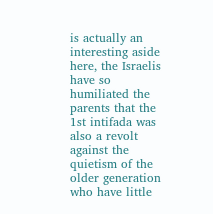is actually an interesting aside here, the Israelis have so humiliated the parents that the 1st intifada was also a revolt against the quietism of the older generation who have little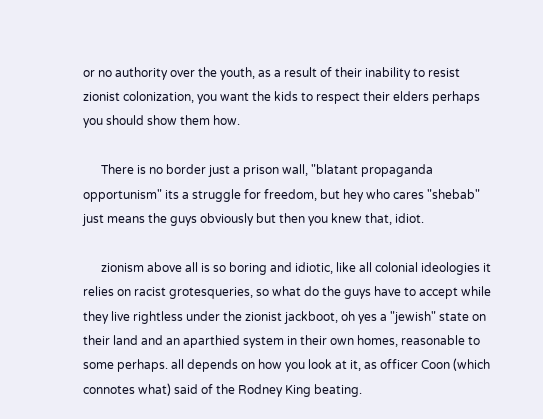or no authority over the youth, as a result of their inability to resist zionist colonization, you want the kids to respect their elders perhaps you should show them how.

      There is no border just a prison wall, "blatant propaganda opportunism" its a struggle for freedom, but hey who cares "shebab" just means the guys obviously but then you knew that, idiot.

      zionism above all is so boring and idiotic, like all colonial ideologies it relies on racist grotesqueries, so what do the guys have to accept while they live rightless under the zionist jackboot, oh yes a "jewish" state on their land and an aparthied system in their own homes, reasonable to some perhaps. all depends on how you look at it, as officer Coon (which connotes what) said of the Rodney King beating.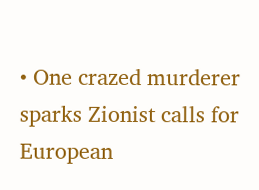• One crazed murderer sparks Zionist calls for European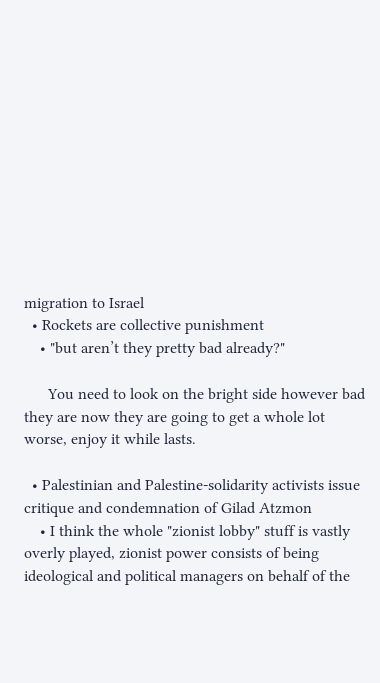migration to Israel
  • Rockets are collective punishment
    • "but aren’t they pretty bad already?"

      You need to look on the bright side however bad they are now they are going to get a whole lot worse, enjoy it while lasts.

  • Palestinian and Palestine-solidarity activists issue critique and condemnation of Gilad Atzmon
    • I think the whole "zionist lobby" stuff is vastly overly played, zionist power consists of being ideological and political managers on behalf of the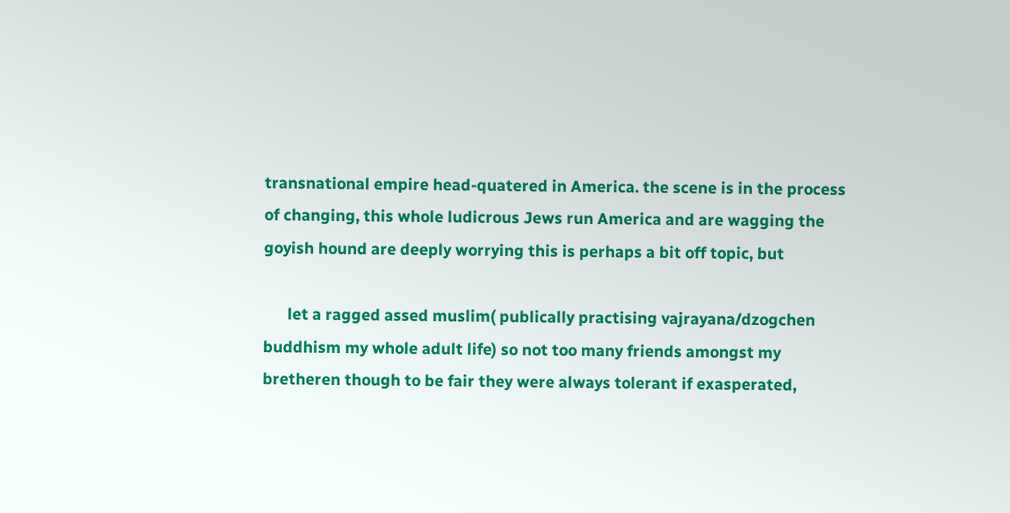transnational empire head-quatered in America. the scene is in the process of changing, this whole ludicrous Jews run America and are wagging the goyish hound are deeply worrying this is perhaps a bit off topic, but

      let a ragged assed muslim( publically practising vajrayana/dzogchen buddhism my whole adult life) so not too many friends amongst my bretheren though to be fair they were always tolerant if exasperated,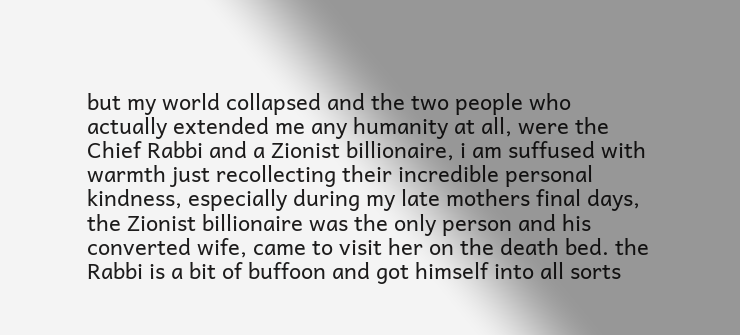but my world collapsed and the two people who actually extended me any humanity at all, were the Chief Rabbi and a Zionist billionaire, i am suffused with warmth just recollecting their incredible personal kindness, especially during my late mothers final days, the Zionist billionaire was the only person and his converted wife, came to visit her on the death bed. the Rabbi is a bit of buffoon and got himself into all sorts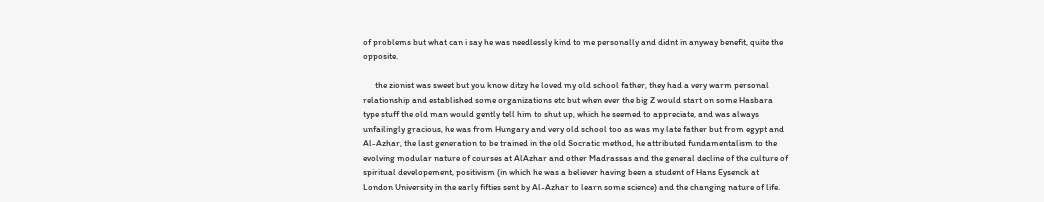of problems but what can i say he was needlessly kind to me personally and didnt in anyway benefit, quite the opposite.

      the zionist was sweet but you know ditzy he loved my old school father, they had a very warm personal relationship and established some organizations etc but when ever the big Z would start on some Hasbara type stuff the old man would gently tell him to shut up, which he seemed to appreciate, and was always unfailingly gracious, he was from Hungary and very old school too as was my late father but from egypt and Al-Azhar, the last generation to be trained in the old Socratic method, he attributed fundamentalism to the evolving modular nature of courses at AlAzhar and other Madrassas and the general decline of the culture of spiritual developement, positivism (in which he was a believer having been a student of Hans Eysenck at London University in the early fifties sent by Al-Azhar to learn some science) and the changing nature of life.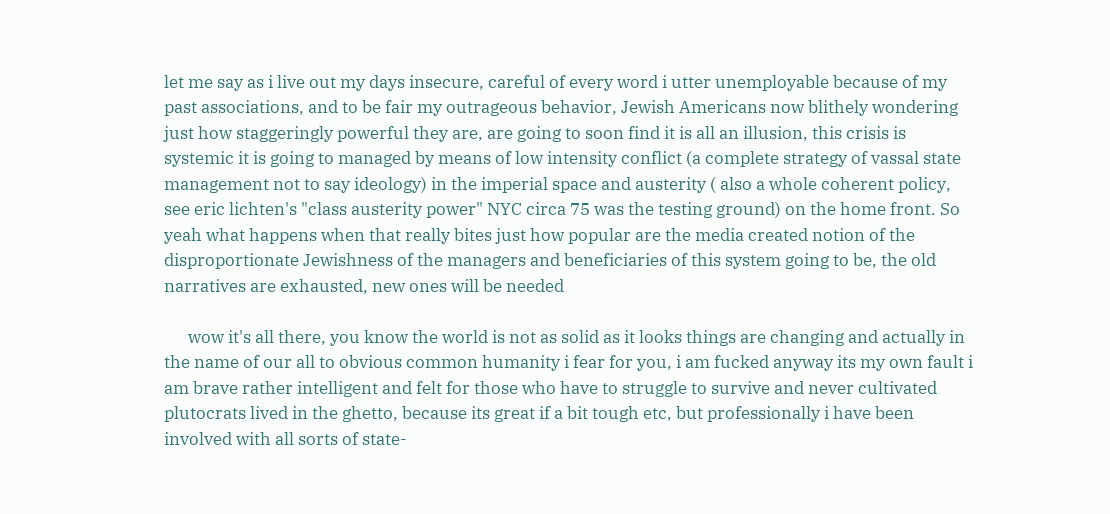let me say as i live out my days insecure, careful of every word i utter unemployable because of my past associations, and to be fair my outrageous behavior, Jewish Americans now blithely wondering just how staggeringly powerful they are, are going to soon find it is all an illusion, this crisis is systemic it is going to managed by means of low intensity conflict (a complete strategy of vassal state management not to say ideology) in the imperial space and austerity ( also a whole coherent policy, see eric lichten's "class austerity power" NYC circa 75 was the testing ground) on the home front. So yeah what happens when that really bites just how popular are the media created notion of the disproportionate Jewishness of the managers and beneficiaries of this system going to be, the old narratives are exhausted, new ones will be needed

      wow it's all there, you know the world is not as solid as it looks things are changing and actually in the name of our all to obvious common humanity i fear for you, i am fucked anyway its my own fault i am brave rather intelligent and felt for those who have to struggle to survive and never cultivated plutocrats lived in the ghetto, because its great if a bit tough etc, but professionally i have been involved with all sorts of state-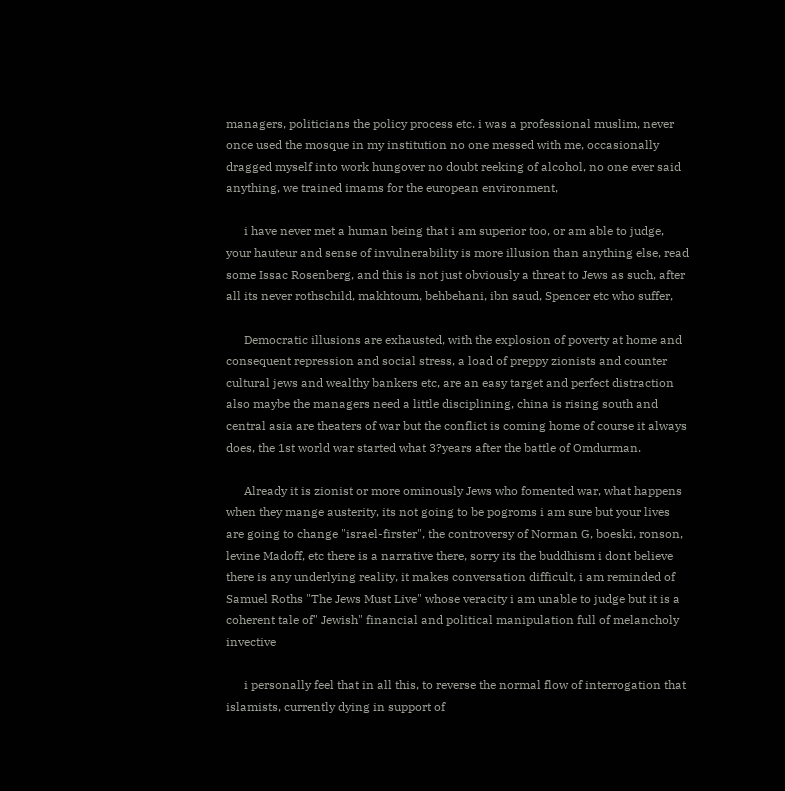managers, politicians the policy process etc. i was a professional muslim, never once used the mosque in my institution no one messed with me, occasionally dragged myself into work hungover no doubt reeking of alcohol, no one ever said anything, we trained imams for the european environment,

      i have never met a human being that i am superior too, or am able to judge, your hauteur and sense of invulnerability is more illusion than anything else, read some Issac Rosenberg, and this is not just obviously a threat to Jews as such, after all its never rothschild, makhtoum, behbehani, ibn saud, Spencer etc who suffer,

      Democratic illusions are exhausted, with the explosion of poverty at home and consequent repression and social stress, a load of preppy zionists and counter cultural jews and wealthy bankers etc, are an easy target and perfect distraction also maybe the managers need a little disciplining, china is rising south and central asia are theaters of war but the conflict is coming home of course it always does, the 1st world war started what 3?years after the battle of Omdurman.

      Already it is zionist or more ominously Jews who fomented war, what happens when they mange austerity, its not going to be pogroms i am sure but your lives are going to change "israel-firster", the controversy of Norman G, boeski, ronson, levine Madoff, etc there is a narrative there, sorry its the buddhism i dont believe there is any underlying reality, it makes conversation difficult, i am reminded of Samuel Roths "The Jews Must Live" whose veracity i am unable to judge but it is a coherent tale of" Jewish" financial and political manipulation full of melancholy invective

      i personally feel that in all this, to reverse the normal flow of interrogation that islamists, currently dying in support of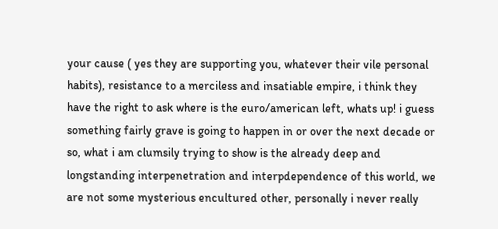your cause ( yes they are supporting you, whatever their vile personal habits), resistance to a merciless and insatiable empire, i think they have the right to ask where is the euro/american left, whats up! i guess something fairly grave is going to happen in or over the next decade or so, what i am clumsily trying to show is the already deep and longstanding interpenetration and interpdependence of this world, we are not some mysterious encultured other, personally i never really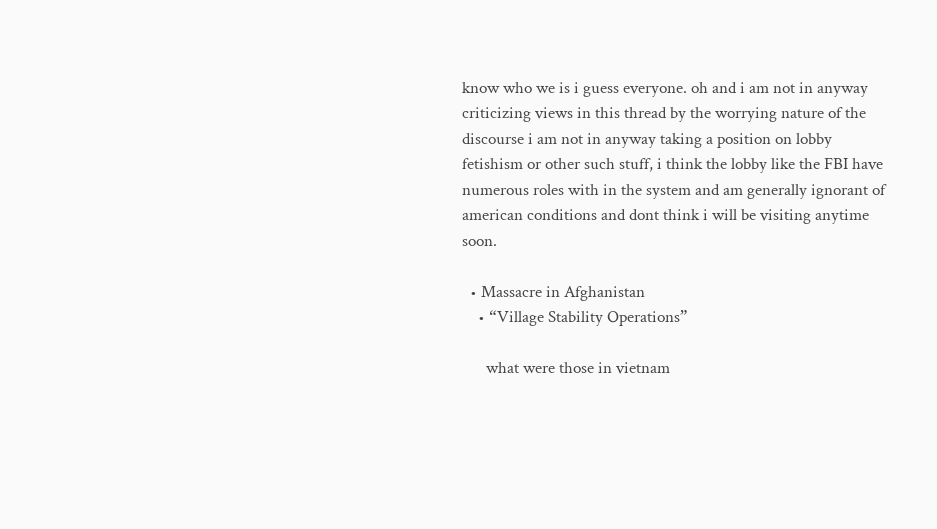know who we is i guess everyone. oh and i am not in anyway criticizing views in this thread by the worrying nature of the discourse i am not in anyway taking a position on lobby fetishism or other such stuff, i think the lobby like the FBI have numerous roles with in the system and am generally ignorant of american conditions and dont think i will be visiting anytime soon.

  • Massacre in Afghanistan
    • “Village Stability Operations”

      what were those in vietnam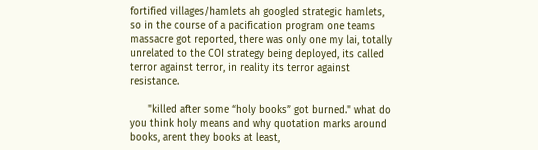fortified villages/hamlets ah googled strategic hamlets, so in the course of a pacification program one teams massacre got reported, there was only one my lai, totally unrelated to the COI strategy being deployed, its called terror against terror, in reality its terror against resistance.

      "killed after some “holy books” got burned." what do you think holy means and why quotation marks around books, arent they books at least,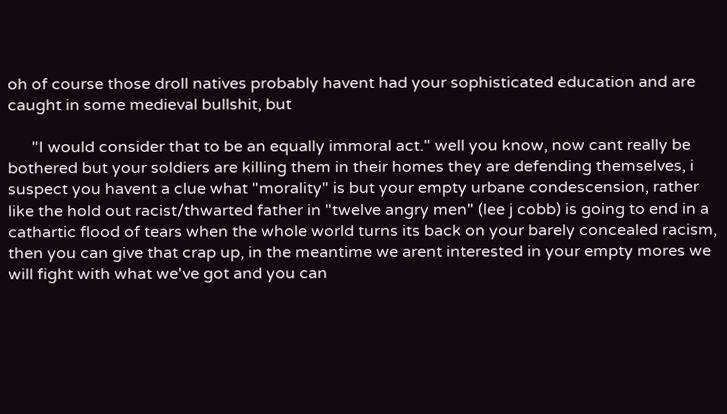oh of course those droll natives probably havent had your sophisticated education and are caught in some medieval bullshit, but

      "I would consider that to be an equally immoral act." well you know, now cant really be bothered but your soldiers are killing them in their homes they are defending themselves, i suspect you havent a clue what "morality" is but your empty urbane condescension, rather like the hold out racist/thwarted father in "twelve angry men" (lee j cobb) is going to end in a cathartic flood of tears when the whole world turns its back on your barely concealed racism, then you can give that crap up, in the meantime we arent interested in your empty mores we will fight with what we've got and you can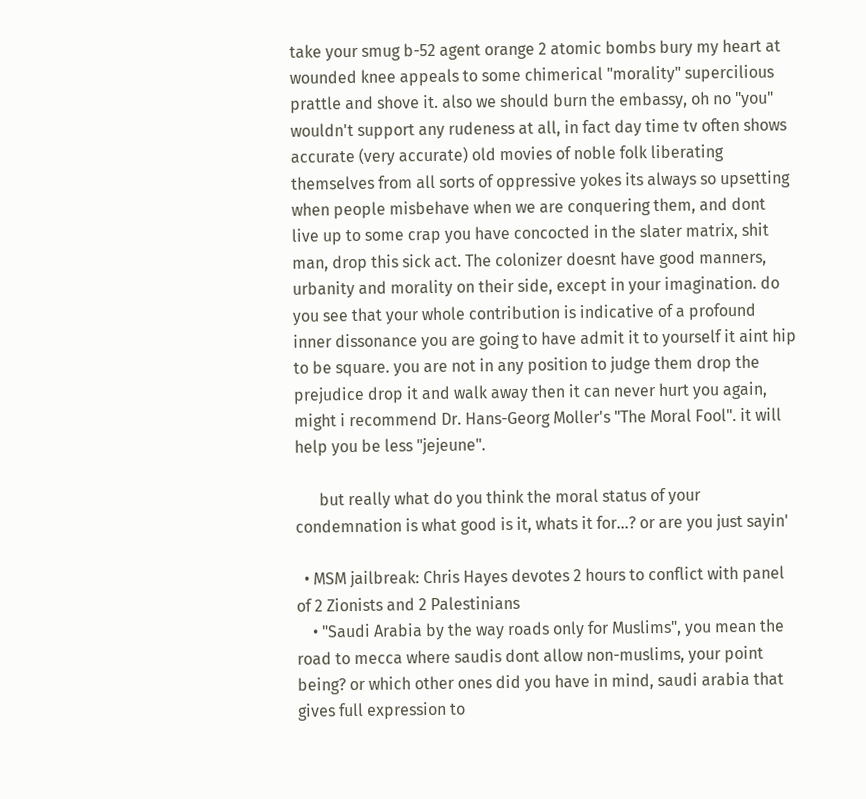take your smug b-52 agent orange 2 atomic bombs bury my heart at wounded knee appeals to some chimerical "morality" supercilious prattle and shove it. also we should burn the embassy, oh no "you" wouldn't support any rudeness at all, in fact day time tv often shows accurate (very accurate) old movies of noble folk liberating themselves from all sorts of oppressive yokes its always so upsetting when people misbehave when we are conquering them, and dont live up to some crap you have concocted in the slater matrix, shit man, drop this sick act. The colonizer doesnt have good manners, urbanity and morality on their side, except in your imagination. do you see that your whole contribution is indicative of a profound inner dissonance you are going to have admit it to yourself it aint hip to be square. you are not in any position to judge them drop the prejudice drop it and walk away then it can never hurt you again, might i recommend Dr. Hans-Georg Moller's "The Moral Fool". it will help you be less "jejeune".

      but really what do you think the moral status of your condemnation is what good is it, whats it for...? or are you just sayin'

  • MSM jailbreak: Chris Hayes devotes 2 hours to conflict with panel of 2 Zionists and 2 Palestinians
    • "Saudi Arabia by the way roads only for Muslims", you mean the road to mecca where saudis dont allow non-muslims, your point being? or which other ones did you have in mind, saudi arabia that gives full expression to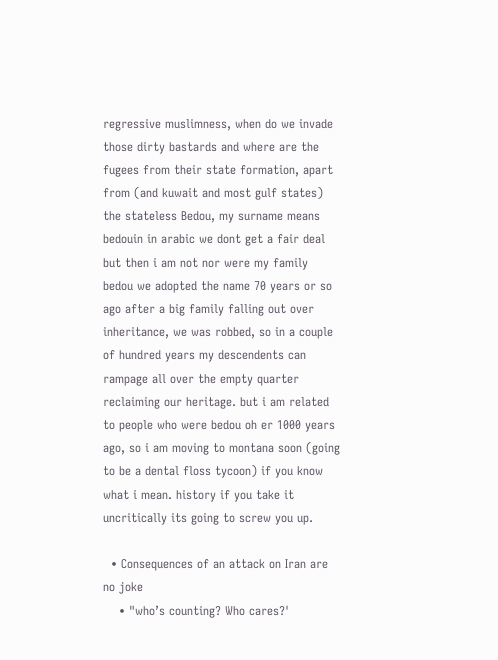regressive muslimness, when do we invade those dirty bastards and where are the fugees from their state formation, apart from (and kuwait and most gulf states) the stateless Bedou, my surname means bedouin in arabic we dont get a fair deal but then i am not nor were my family bedou we adopted the name 70 years or so ago after a big family falling out over inheritance, we was robbed, so in a couple of hundred years my descendents can rampage all over the empty quarter reclaiming our heritage. but i am related to people who were bedou oh er 1000 years ago, so i am moving to montana soon (going to be a dental floss tycoon) if you know what i mean. history if you take it uncritically its going to screw you up.

  • Consequences of an attack on Iran are no joke
    • "who’s counting? Who cares?'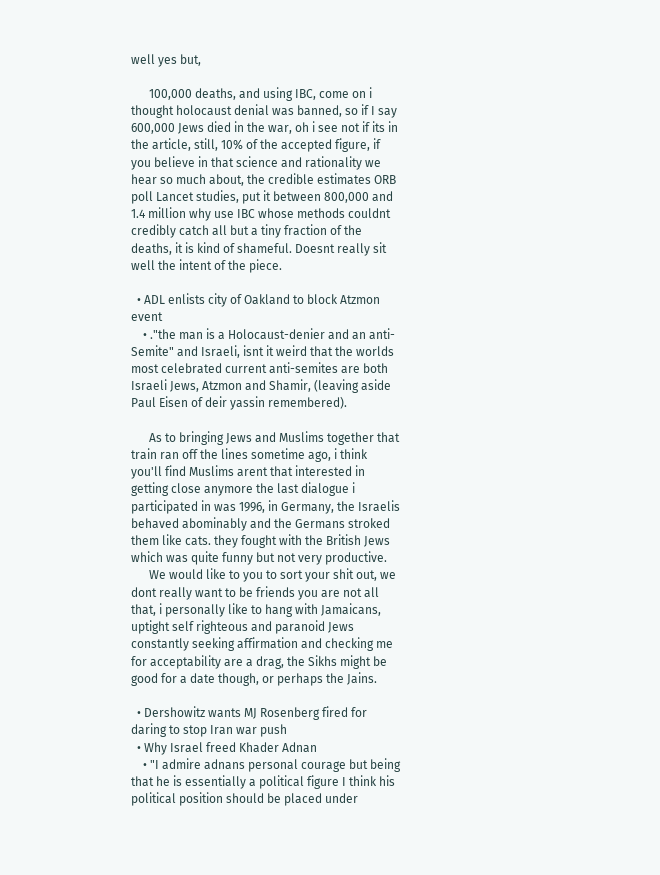well yes but,

      100,000 deaths, and using IBC, come on i thought holocaust denial was banned, so if I say 600,000 Jews died in the war, oh i see not if its in the article, still, 10% of the accepted figure, if you believe in that science and rationality we hear so much about, the credible estimates ORB poll Lancet studies, put it between 800,000 and 1.4 million why use IBC whose methods couldnt credibly catch all but a tiny fraction of the deaths, it is kind of shameful. Doesnt really sit well the intent of the piece.

  • ADL enlists city of Oakland to block Atzmon event
    • ."the man is a Holocaust-denier and an anti-Semite" and Israeli, isnt it weird that the worlds most celebrated current anti-semites are both Israeli Jews, Atzmon and Shamir, (leaving aside Paul Eisen of deir yassin remembered).

      As to bringing Jews and Muslims together that train ran off the lines sometime ago, i think you'll find Muslims arent that interested in getting close anymore the last dialogue i participated in was 1996, in Germany, the Israelis behaved abominably and the Germans stroked them like cats. they fought with the British Jews which was quite funny but not very productive.
      We would like to you to sort your shit out, we dont really want to be friends you are not all that, i personally like to hang with Jamaicans, uptight self righteous and paranoid Jews constantly seeking affirmation and checking me for acceptability are a drag, the Sikhs might be good for a date though, or perhaps the Jains.

  • Dershowitz wants MJ Rosenberg fired for daring to stop Iran war push
  • Why Israel freed Khader Adnan
    • "I admire adnans personal courage but being that he is essentially a political figure I think his political position should be placed under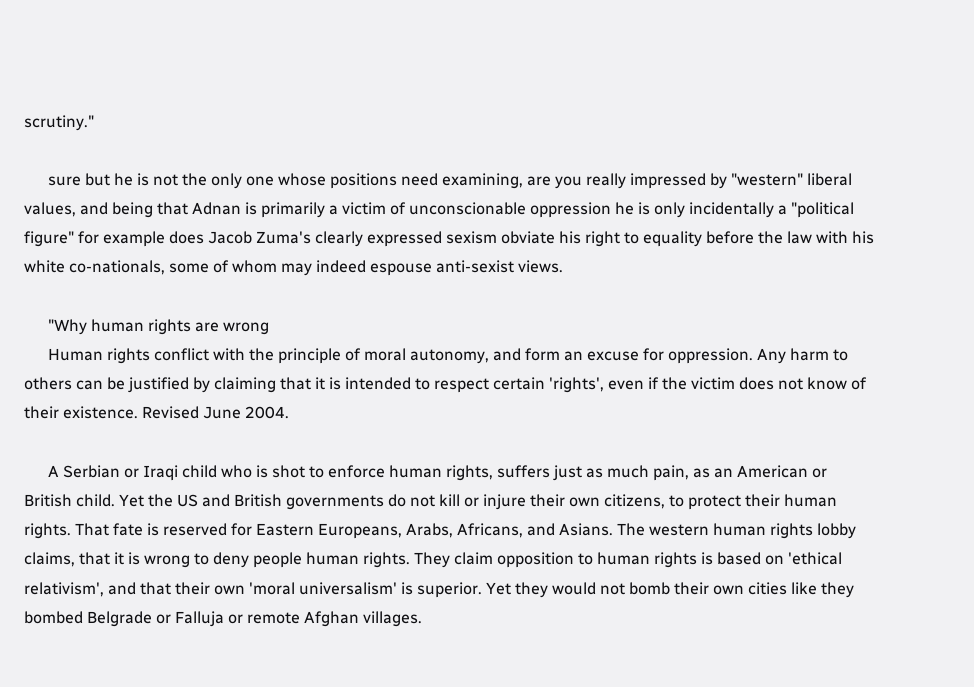scrutiny."

      sure but he is not the only one whose positions need examining, are you really impressed by "western" liberal values, and being that Adnan is primarily a victim of unconscionable oppression he is only incidentally a "political figure" for example does Jacob Zuma's clearly expressed sexism obviate his right to equality before the law with his white co-nationals, some of whom may indeed espouse anti-sexist views.

      "Why human rights are wrong
      Human rights conflict with the principle of moral autonomy, and form an excuse for oppression. Any harm to others can be justified by claiming that it is intended to respect certain 'rights', even if the victim does not know of their existence. Revised June 2004.

      A Serbian or Iraqi child who is shot to enforce human rights, suffers just as much pain, as an American or British child. Yet the US and British governments do not kill or injure their own citizens, to protect their human rights. That fate is reserved for Eastern Europeans, Arabs, Africans, and Asians. The western human rights lobby claims, that it is wrong to deny people human rights. They claim opposition to human rights is based on 'ethical relativism', and that their own 'moral universalism' is superior. Yet they would not bomb their own cities like they bombed Belgrade or Falluja or remote Afghan villages.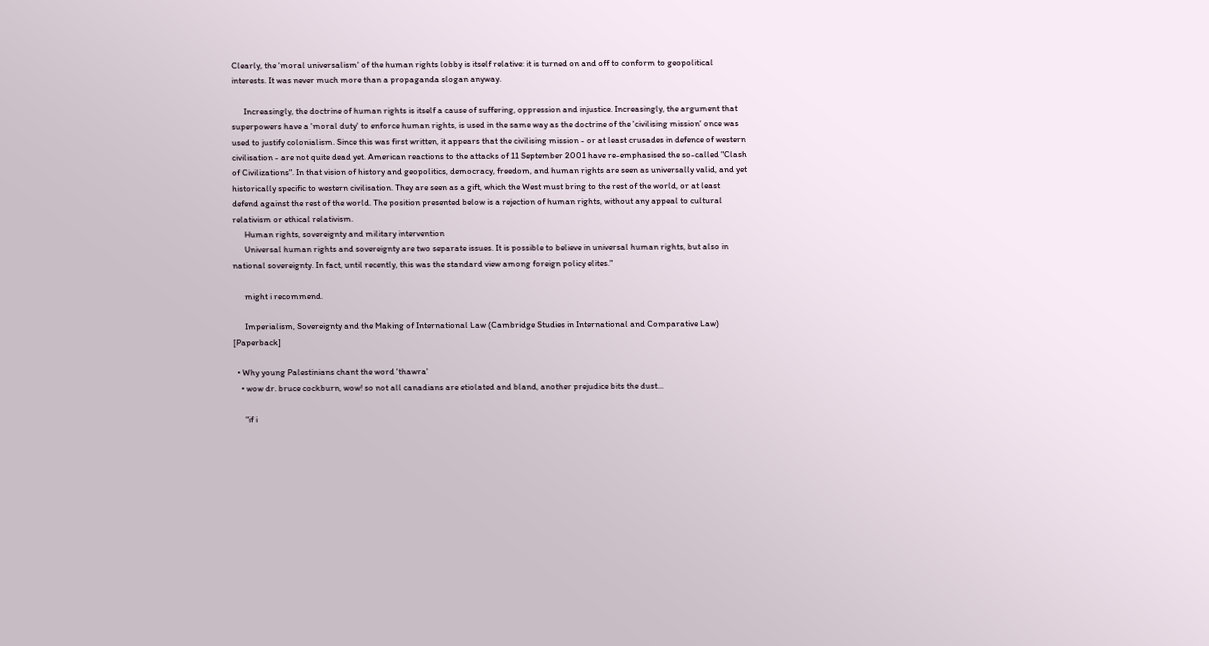Clearly, the 'moral universalism' of the human rights lobby is itself relative: it is turned on and off to conform to geopolitical interests. It was never much more than a propaganda slogan anyway.

      Increasingly, the doctrine of human rights is itself a cause of suffering, oppression and injustice. Increasingly, the argument that superpowers have a 'moral duty' to enforce human rights, is used in the same way as the doctrine of the 'civilising mission' once was used to justify colonialism. Since this was first written, it appears that the civilising mission - or at least crusades in defence of western civilisation - are not quite dead yet. American reactions to the attacks of 11 September 2001 have re-emphasised the so-called "Clash of Civilizations". In that vision of history and geopolitics, democracy, freedom, and human rights are seen as universally valid, and yet historically specific to western civilisation. They are seen as a gift, which the West must bring to the rest of the world, or at least defend against the rest of the world. The position presented below is a rejection of human rights, without any appeal to cultural relativism or ethical relativism.
      Human rights, sovereignty and military intervention
      Universal human rights and sovereignty are two separate issues. It is possible to believe in universal human rights, but also in national sovereignty. In fact, until recently, this was the standard view among foreign policy elites."

      might i recommend.

      Imperialism, Sovereignty and the Making of International Law (Cambridge Studies in International and Comparative Law) [Paperback]

  • Why young Palestinians chant the word 'thawra'
    • wow dr. bruce cockburn, wow! so not all canadians are etiolated and bland, another prejudice bits the dust...

      "if i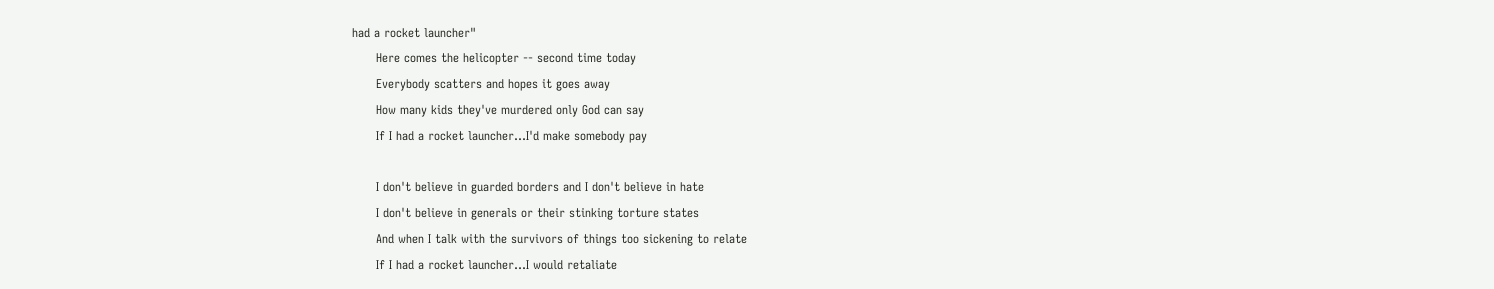had a rocket launcher"
      Here comes the helicopter -- second time today
      Everybody scatters and hopes it goes away
      How many kids they've murdered only God can say
      If I had a rocket launcher...I'd make somebody pay

      I don't believe in guarded borders and I don't believe in hate
      I don't believe in generals or their stinking torture states
      And when I talk with the survivors of things too sickening to relate
      If I had a rocket launcher...I would retaliate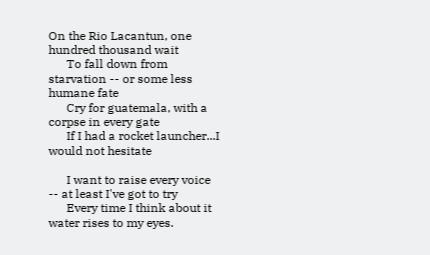On the Rio Lacantun, one hundred thousand wait
      To fall down from starvation -- or some less humane fate
      Cry for guatemala, with a corpse in every gate
      If I had a rocket launcher...I would not hesitate

      I want to raise every voice -- at least I've got to try
      Every time I think about it water rises to my eyes.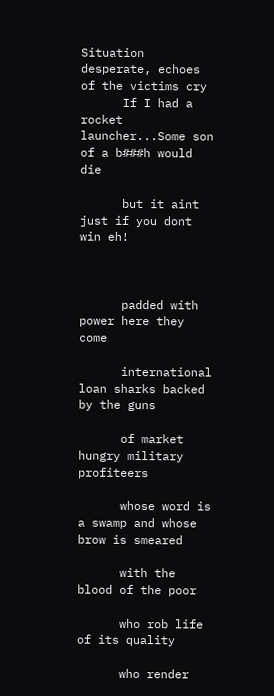Situation desperate, echoes of the victims cry
      If I had a rocket launcher...Some son of a b###h would die

      but it aint just if you dont win eh!



      padded with power here they come

      international loan sharks backed by the guns

      of market hungry military profiteers

      whose word is a swamp and whose brow is smeared

      with the blood of the poor

      who rob life of its quality

      who render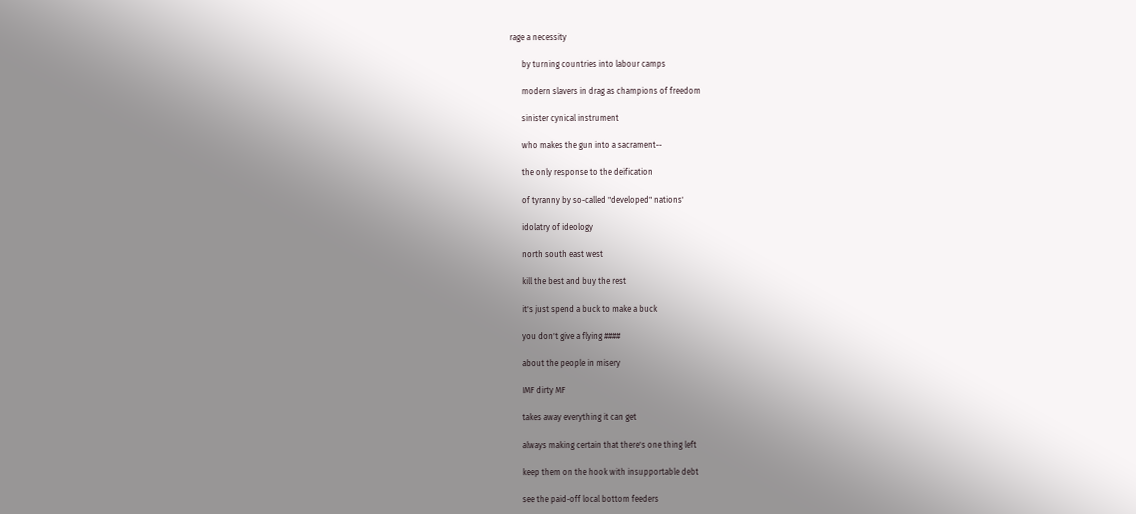rage a necessity

      by turning countries into labour camps

      modern slavers in drag as champions of freedom

      sinister cynical instrument

      who makes the gun into a sacrament--

      the only response to the deification

      of tyranny by so-called "developed" nations'

      idolatry of ideology

      north south east west

      kill the best and buy the rest

      it's just spend a buck to make a buck

      you don't give a flying ####

      about the people in misery

      IMF dirty MF

      takes away everything it can get

      always making certain that there's one thing left

      keep them on the hook with insupportable debt

      see the paid-off local bottom feeders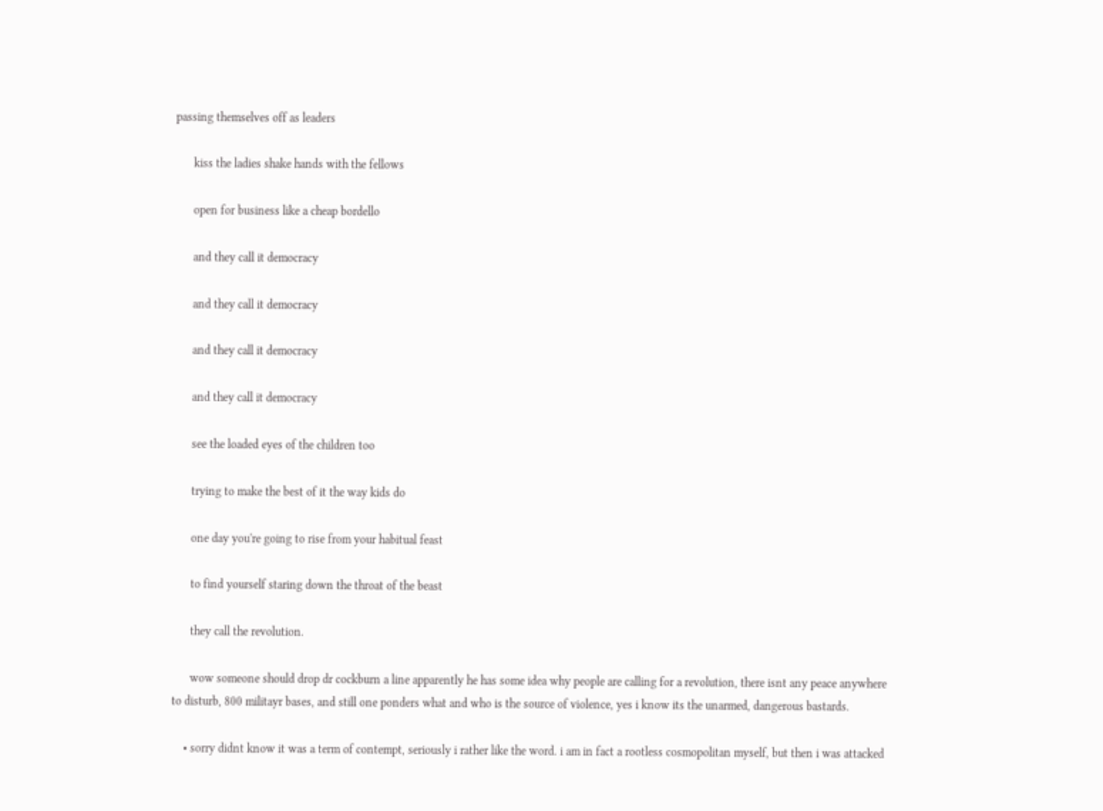passing themselves off as leaders

      kiss the ladies shake hands with the fellows

      open for business like a cheap bordello

      and they call it democracy

      and they call it democracy

      and they call it democracy

      and they call it democracy

      see the loaded eyes of the children too

      trying to make the best of it the way kids do

      one day you're going to rise from your habitual feast

      to find yourself staring down the throat of the beast

      they call the revolution.

      wow someone should drop dr cockburn a line apparently he has some idea why people are calling for a revolution, there isnt any peace anywhere to disturb, 800 militayr bases, and still one ponders what and who is the source of violence, yes i know its the unarmed, dangerous bastards.

    • sorry didnt know it was a term of contempt, seriously i rather like the word. i am in fact a rootless cosmopolitan myself, but then i was attacked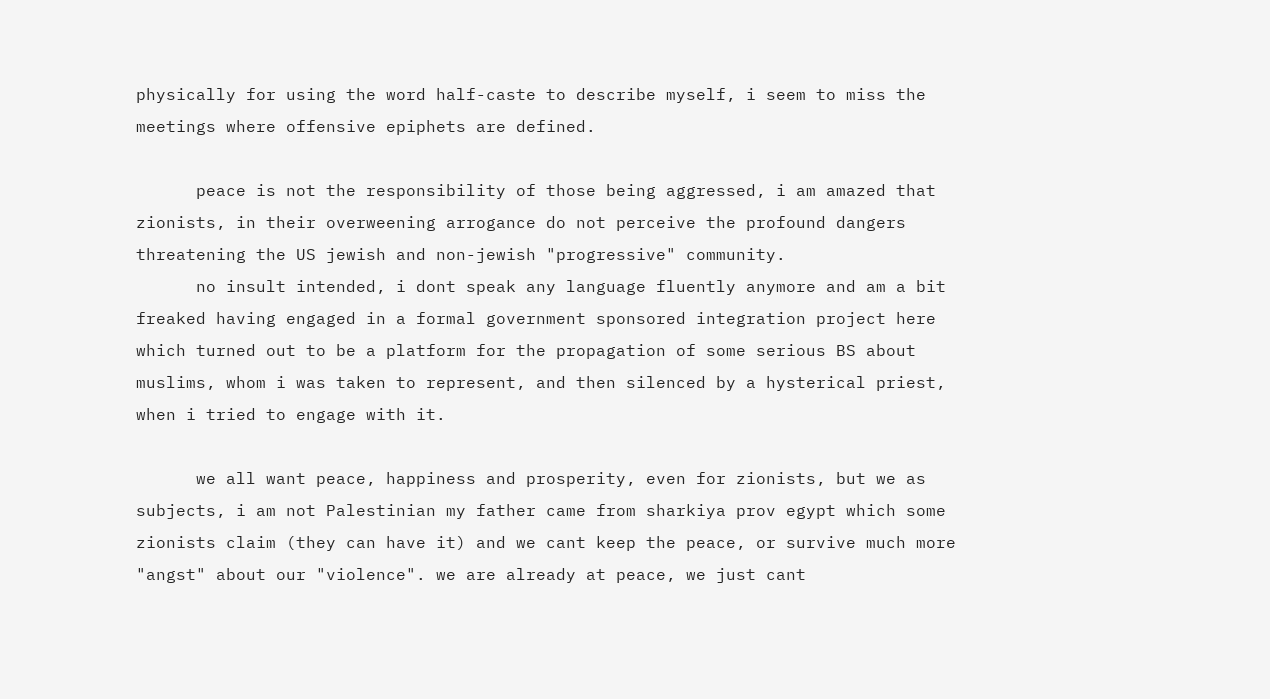physically for using the word half-caste to describe myself, i seem to miss the meetings where offensive epiphets are defined.

      peace is not the responsibility of those being aggressed, i am amazed that zionists, in their overweening arrogance do not perceive the profound dangers threatening the US jewish and non-jewish "progressive" community.
      no insult intended, i dont speak any language fluently anymore and am a bit freaked having engaged in a formal government sponsored integration project here which turned out to be a platform for the propagation of some serious BS about muslims, whom i was taken to represent, and then silenced by a hysterical priest, when i tried to engage with it.

      we all want peace, happiness and prosperity, even for zionists, but we as subjects, i am not Palestinian my father came from sharkiya prov egypt which some zionists claim (they can have it) and we cant keep the peace, or survive much more "angst" about our "violence". we are already at peace, we just cant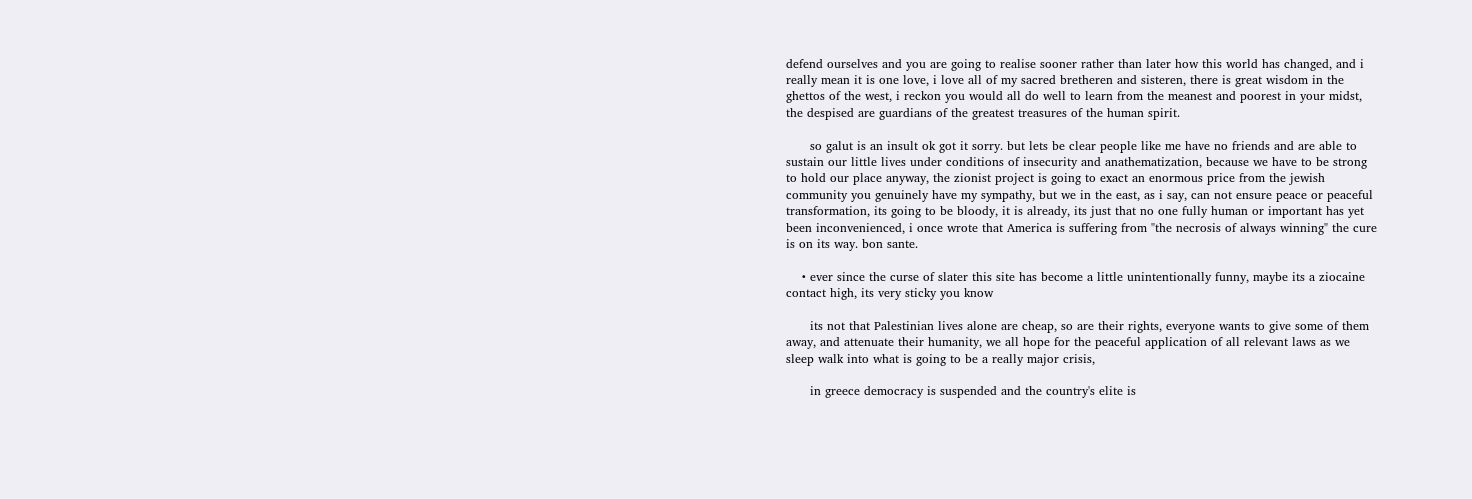defend ourselves and you are going to realise sooner rather than later how this world has changed, and i really mean it is one love, i love all of my sacred bretheren and sisteren, there is great wisdom in the ghettos of the west, i reckon you would all do well to learn from the meanest and poorest in your midst, the despised are guardians of the greatest treasures of the human spirit.

      so galut is an insult ok got it sorry. but lets be clear people like me have no friends and are able to sustain our little lives under conditions of insecurity and anathematization, because we have to be strong to hold our place anyway, the zionist project is going to exact an enormous price from the jewish community you genuinely have my sympathy, but we in the east, as i say, can not ensure peace or peaceful transformation, its going to be bloody, it is already, its just that no one fully human or important has yet been inconvenienced, i once wrote that America is suffering from "the necrosis of always winning" the cure is on its way. bon sante.

    • ever since the curse of slater this site has become a little unintentionally funny, maybe its a ziocaine contact high, its very sticky you know

      its not that Palestinian lives alone are cheap, so are their rights, everyone wants to give some of them away, and attenuate their humanity, we all hope for the peaceful application of all relevant laws as we sleep walk into what is going to be a really major crisis,

      in greece democracy is suspended and the country's elite is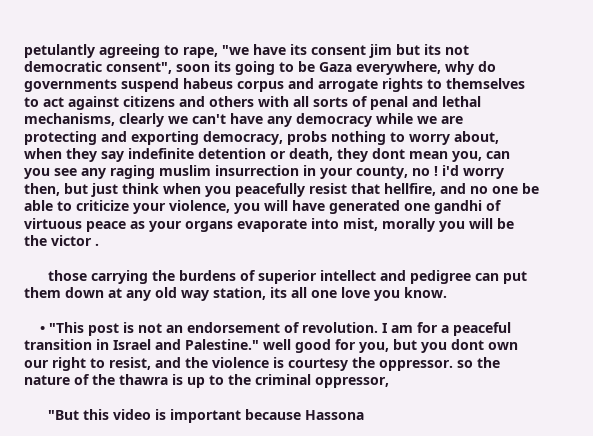petulantly agreeing to rape, "we have its consent jim but its not democratic consent", soon its going to be Gaza everywhere, why do governments suspend habeus corpus and arrogate rights to themselves to act against citizens and others with all sorts of penal and lethal mechanisms, clearly we can't have any democracy while we are protecting and exporting democracy, probs nothing to worry about, when they say indefinite detention or death, they dont mean you, can you see any raging muslim insurrection in your county, no ! i'd worry then, but just think when you peacefully resist that hellfire, and no one be able to criticize your violence, you will have generated one gandhi of virtuous peace as your organs evaporate into mist, morally you will be the victor .

      those carrying the burdens of superior intellect and pedigree can put them down at any old way station, its all one love you know.

    • "This post is not an endorsement of revolution. I am for a peaceful transition in Israel and Palestine." well good for you, but you dont own our right to resist, and the violence is courtesy the oppressor. so the nature of the thawra is up to the criminal oppressor,

      "But this video is important because Hassona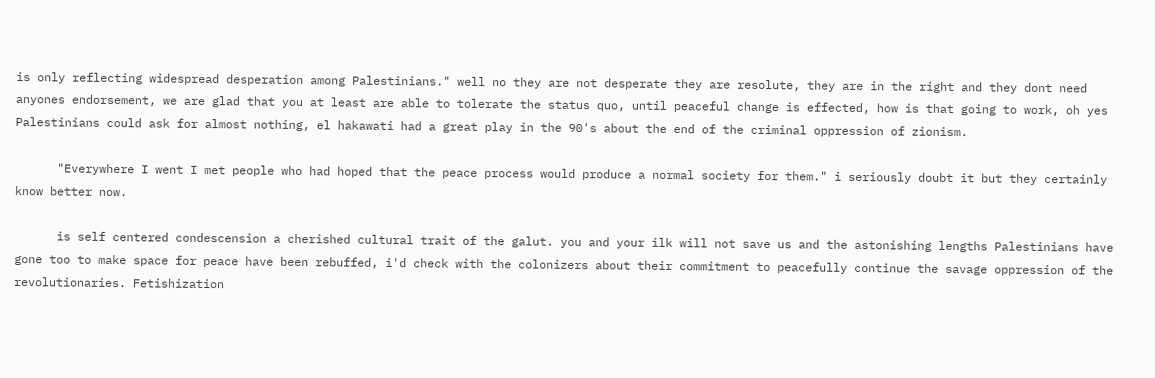is only reflecting widespread desperation among Palestinians." well no they are not desperate they are resolute, they are in the right and they dont need anyones endorsement, we are glad that you at least are able to tolerate the status quo, until peaceful change is effected, how is that going to work, oh yes Palestinians could ask for almost nothing, el hakawati had a great play in the 90's about the end of the criminal oppression of zionism.

      "Everywhere I went I met people who had hoped that the peace process would produce a normal society for them." i seriously doubt it but they certainly know better now.

      is self centered condescension a cherished cultural trait of the galut. you and your ilk will not save us and the astonishing lengths Palestinians have gone too to make space for peace have been rebuffed, i'd check with the colonizers about their commitment to peacefully continue the savage oppression of the revolutionaries. Fetishization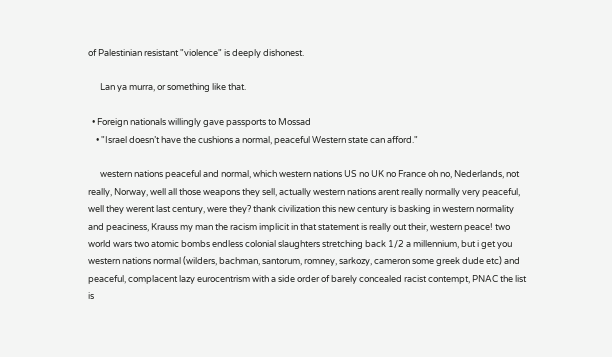of Palestinian resistant "violence" is deeply dishonest.

      Lan ya murra, or something like that.

  • Foreign nationals willingly gave passports to Mossad
    • "Israel doesn’t have the cushions a normal, peaceful Western state can afford."

      western nations peaceful and normal, which western nations US no UK no France oh no, Nederlands, not really, Norway, well all those weapons they sell, actually western nations arent really normally very peaceful, well they werent last century, were they? thank civilization this new century is basking in western normality and peaciness, Krauss my man the racism implicit in that statement is really out their, western peace! two world wars two atomic bombs endless colonial slaughters stretching back 1/2 a millennium, but i get you western nations normal (wilders, bachman, santorum, romney, sarkozy, cameron some greek dude etc) and peaceful, complacent lazy eurocentrism with a side order of barely concealed racist contempt, PNAC the list is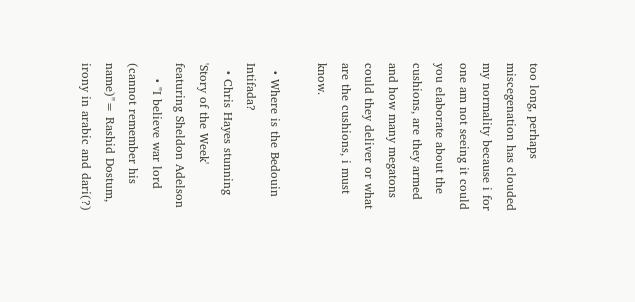too long, perhaps miscegenation has clouded my normality because i for one am not seeing it could you elaborate about the cushions, are they armed and how many megatons could they deliver or what are the cushions, i must know.

  • Where is the Bedouin Intifada?
  • Chris Hayes stunning 'Story of the Week' featuring Sheldon Adelson
    • "I believe war lord (cannot remember his name)"= Rashid Dostum, irony in arabic and dari(?)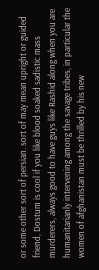or some other sort of persian. sort of may mean upright or guided friend, Dostum is cool if you like blood soaked sadistic mass murderers, always good to have guys like Rashid along when you are humanitarianly intervening among the savage tribes, in particular the women of afghanistan must be thrilled by his new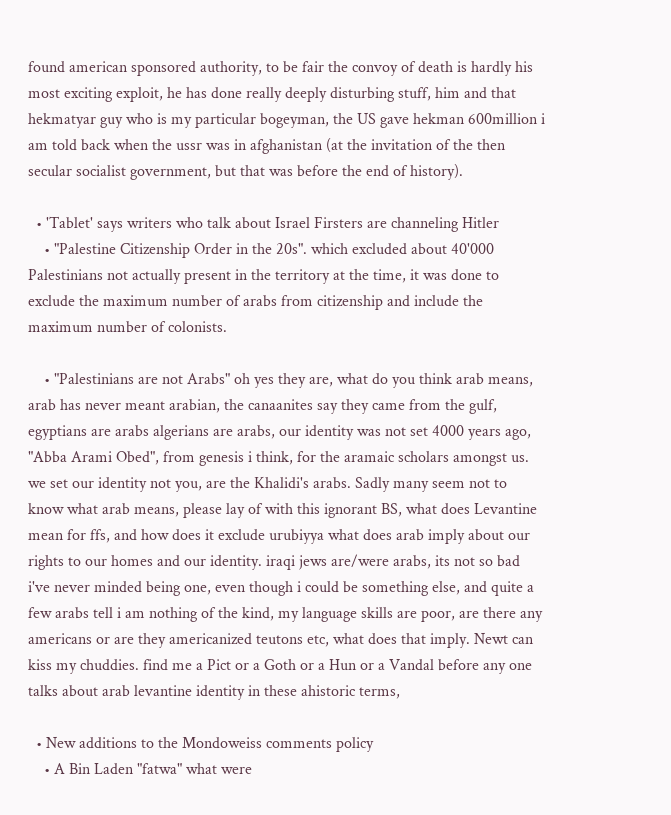found american sponsored authority, to be fair the convoy of death is hardly his most exciting exploit, he has done really deeply disturbing stuff, him and that hekmatyar guy who is my particular bogeyman, the US gave hekman 600million i am told back when the ussr was in afghanistan (at the invitation of the then secular socialist government, but that was before the end of history).

  • 'Tablet' says writers who talk about Israel Firsters are channeling Hitler
    • "Palestine Citizenship Order in the 20s". which excluded about 40'000 Palestinians not actually present in the territory at the time, it was done to exclude the maximum number of arabs from citizenship and include the maximum number of colonists.

    • "Palestinians are not Arabs" oh yes they are, what do you think arab means, arab has never meant arabian, the canaanites say they came from the gulf, egyptians are arabs algerians are arabs, our identity was not set 4000 years ago, "Abba Arami Obed", from genesis i think, for the aramaic scholars amongst us. we set our identity not you, are the Khalidi's arabs. Sadly many seem not to know what arab means, please lay of with this ignorant BS, what does Levantine mean for ffs, and how does it exclude urubiyya what does arab imply about our rights to our homes and our identity. iraqi jews are/were arabs, its not so bad i've never minded being one, even though i could be something else, and quite a few arabs tell i am nothing of the kind, my language skills are poor, are there any americans or are they americanized teutons etc, what does that imply. Newt can kiss my chuddies. find me a Pict or a Goth or a Hun or a Vandal before any one talks about arab levantine identity in these ahistoric terms,

  • New additions to the Mondoweiss comments policy
    • A Bin Laden "fatwa" what were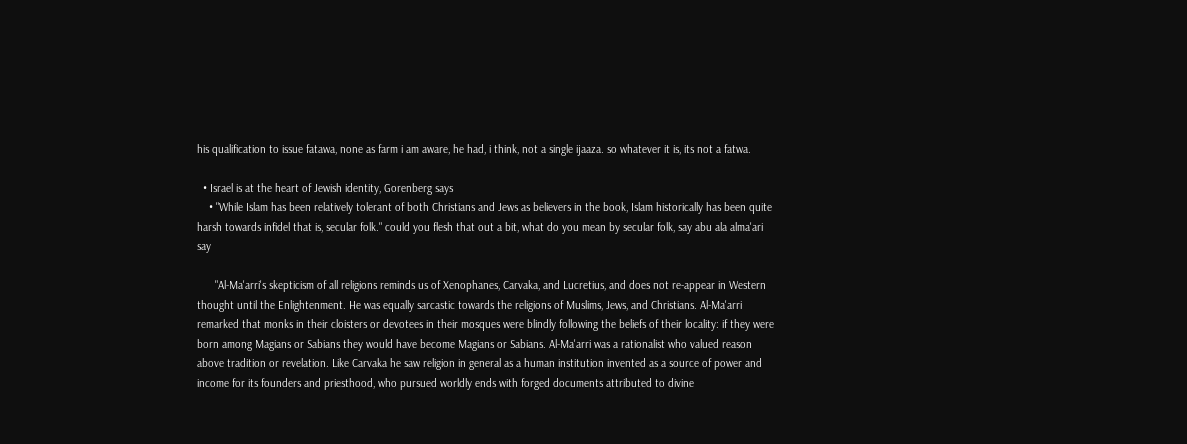his qualification to issue fatawa, none as farm i am aware, he had, i think, not a single ijaaza. so whatever it is, its not a fatwa.

  • Israel is at the heart of Jewish identity, Gorenberg says
    • "While Islam has been relatively tolerant of both Christians and Jews as believers in the book, Islam historically has been quite harsh towards infidel that is, secular folk." could you flesh that out a bit, what do you mean by secular folk, say abu ala alma'ari say

      "Al-Ma'arri's skepticism of all religions reminds us of Xenophanes, Carvaka, and Lucretius, and does not re-appear in Western thought until the Enlightenment. He was equally sarcastic towards the religions of Muslims, Jews, and Christians. Al-Ma'arri remarked that monks in their cloisters or devotees in their mosques were blindly following the beliefs of their locality: if they were born among Magians or Sabians they would have become Magians or Sabians. Al-Ma'arri was a rationalist who valued reason above tradition or revelation. Like Carvaka he saw religion in general as a human institution invented as a source of power and income for its founders and priesthood, who pursued worldly ends with forged documents attributed to divine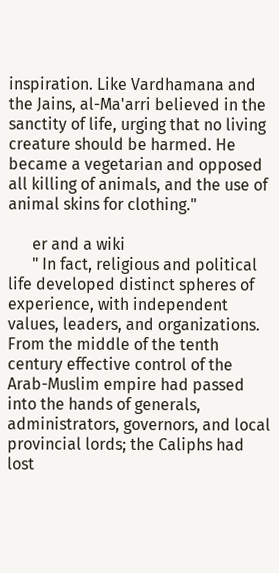inspiration. Like Vardhamana and the Jains, al-Ma'arri believed in the sanctity of life, urging that no living creature should be harmed. He became a vegetarian and opposed all killing of animals, and the use of animal skins for clothing."

      er and a wiki
      " In fact, religious and political life developed distinct spheres of experience, with independent values, leaders, and organizations. From the middle of the tenth century effective control of the Arab-Muslim empire had passed into the hands of generals, administrators, governors, and local provincial lords; the Caliphs had lost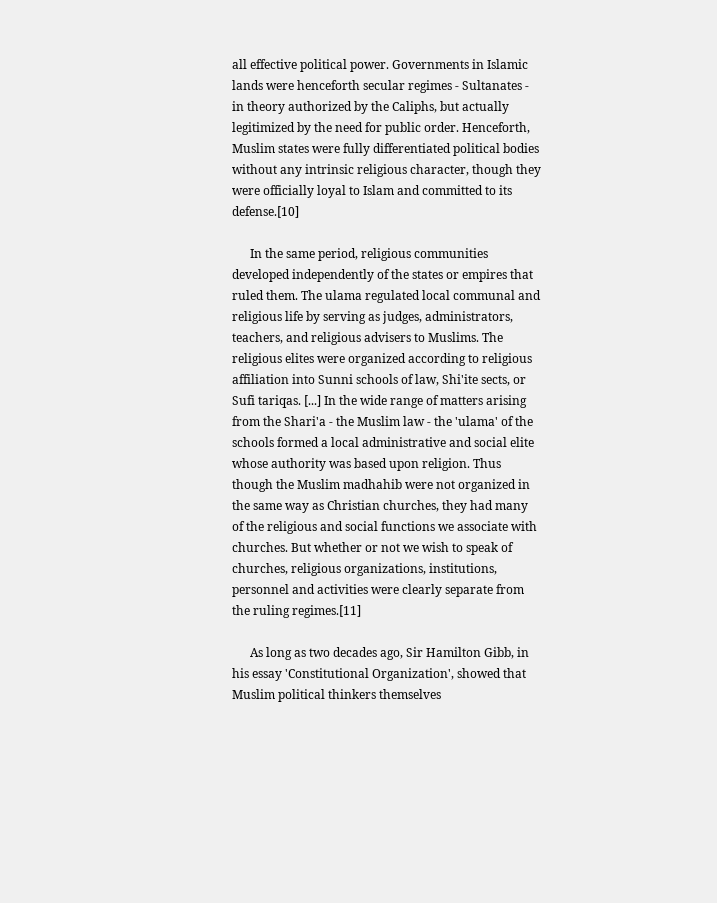all effective political power. Governments in Islamic lands were henceforth secular regimes - Sultanates - in theory authorized by the Caliphs, but actually legitimized by the need for public order. Henceforth, Muslim states were fully differentiated political bodies without any intrinsic religious character, though they were officially loyal to Islam and committed to its defense.[10]

      In the same period, religious communities developed independently of the states or empires that ruled them. The ulama regulated local communal and religious life by serving as judges, administrators, teachers, and religious advisers to Muslims. The religious elites were organized according to religious affiliation into Sunni schools of law, Shi'ite sects, or Sufi tariqas. [...] In the wide range of matters arising from the Shari'a - the Muslim law - the 'ulama' of the schools formed a local administrative and social elite whose authority was based upon religion. Thus though the Muslim madhahib were not organized in the same way as Christian churches, they had many of the religious and social functions we associate with churches. But whether or not we wish to speak of churches, religious organizations, institutions, personnel and activities were clearly separate from the ruling regimes.[11]

      As long as two decades ago, Sir Hamilton Gibb, in his essay 'Constitutional Organization', showed that Muslim political thinkers themselves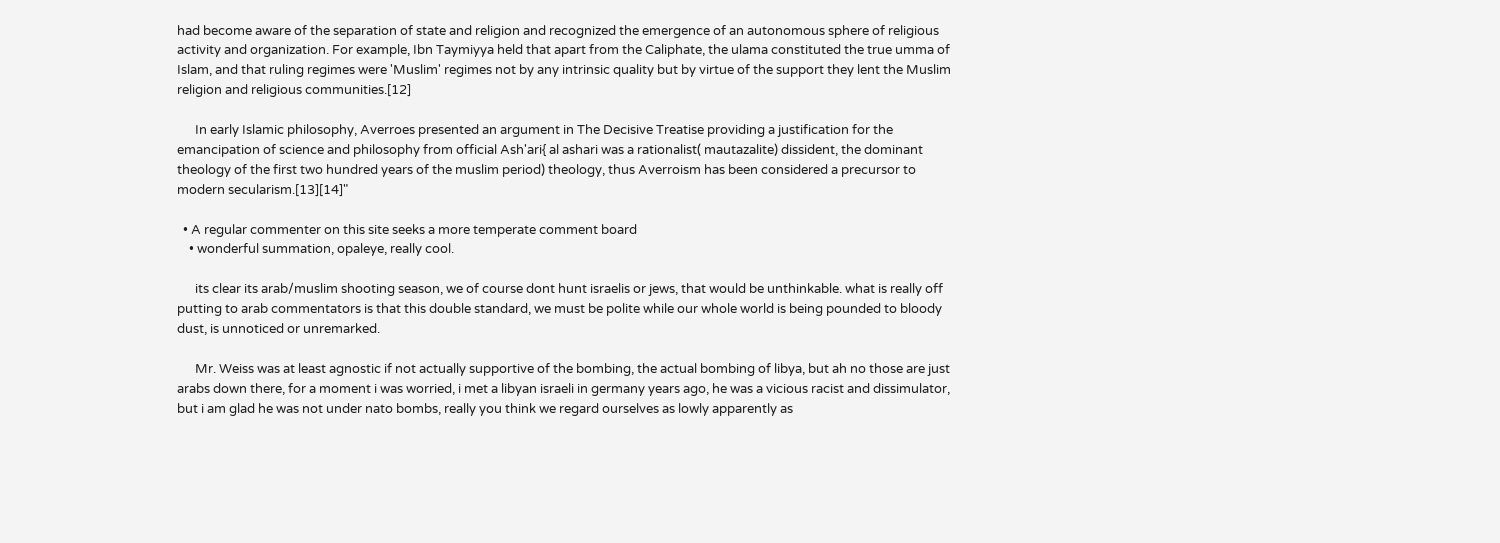had become aware of the separation of state and religion and recognized the emergence of an autonomous sphere of religious activity and organization. For example, Ibn Taymiyya held that apart from the Caliphate, the ulama constituted the true umma of Islam, and that ruling regimes were 'Muslim' regimes not by any intrinsic quality but by virtue of the support they lent the Muslim religion and religious communities.[12]

      In early Islamic philosophy, Averroes presented an argument in The Decisive Treatise providing a justification for the emancipation of science and philosophy from official Ash'ari{ al ashari was a rationalist( mautazalite) dissident, the dominant theology of the first two hundred years of the muslim period) theology, thus Averroism has been considered a precursor to modern secularism.[13][14]"

  • A regular commenter on this site seeks a more temperate comment board
    • wonderful summation, opaleye, really cool.

      its clear its arab/muslim shooting season, we of course dont hunt israelis or jews, that would be unthinkable. what is really off putting to arab commentators is that this double standard, we must be polite while our whole world is being pounded to bloody dust, is unnoticed or unremarked.

      Mr. Weiss was at least agnostic if not actually supportive of the bombing, the actual bombing of libya, but ah no those are just arabs down there, for a moment i was worried, i met a libyan israeli in germany years ago, he was a vicious racist and dissimulator, but i am glad he was not under nato bombs, really you think we regard ourselves as lowly apparently as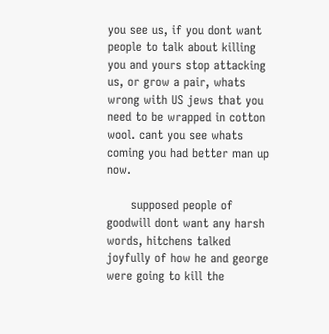you see us, if you dont want people to talk about killing you and yours stop attacking us, or grow a pair, whats wrong with US jews that you need to be wrapped in cotton wool. cant you see whats coming you had better man up now.

      supposed people of goodwill dont want any harsh words, hitchens talked joyfully of how he and george were going to kill the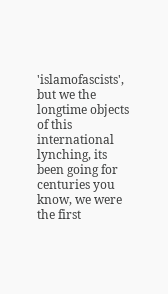'islamofascists', but we the longtime objects of this international lynching, its been going for centuries you know, we were the first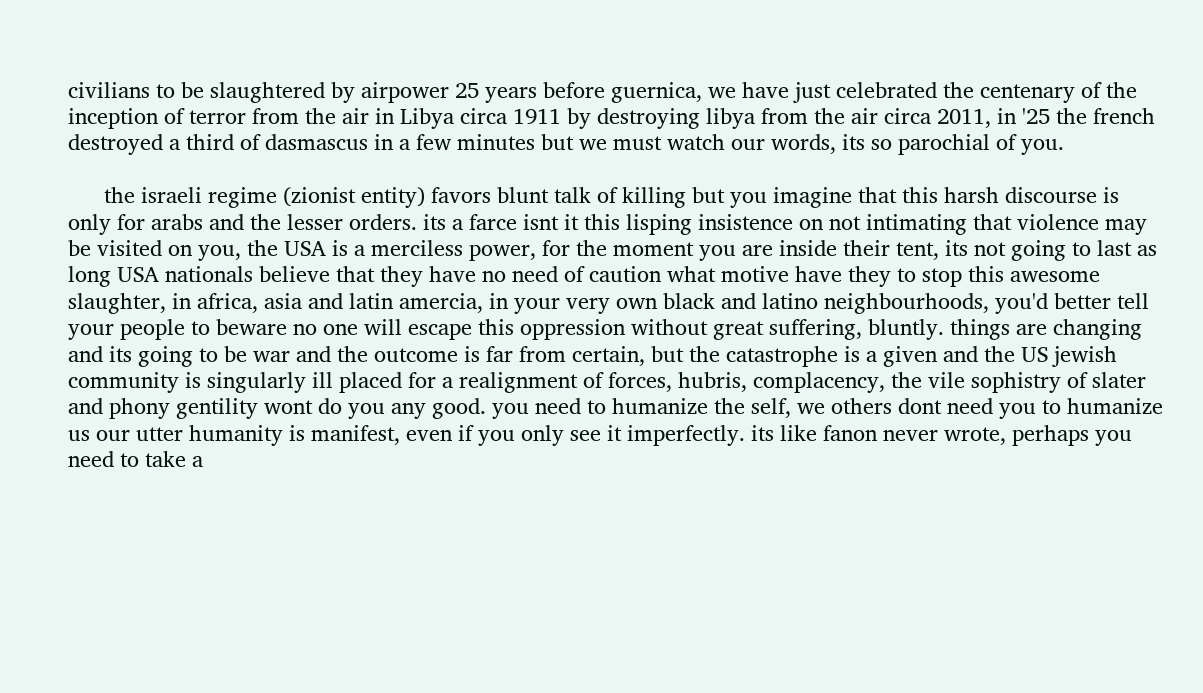civilians to be slaughtered by airpower 25 years before guernica, we have just celebrated the centenary of the inception of terror from the air in Libya circa 1911 by destroying libya from the air circa 2011, in '25 the french destroyed a third of dasmascus in a few minutes but we must watch our words, its so parochial of you.

      the israeli regime (zionist entity) favors blunt talk of killing but you imagine that this harsh discourse is only for arabs and the lesser orders. its a farce isnt it this lisping insistence on not intimating that violence may be visited on you, the USA is a merciless power, for the moment you are inside their tent, its not going to last as long USA nationals believe that they have no need of caution what motive have they to stop this awesome slaughter, in africa, asia and latin amercia, in your very own black and latino neighbourhoods, you'd better tell your people to beware no one will escape this oppression without great suffering, bluntly. things are changing and its going to be war and the outcome is far from certain, but the catastrophe is a given and the US jewish community is singularly ill placed for a realignment of forces, hubris, complacency, the vile sophistry of slater and phony gentility wont do you any good. you need to humanize the self, we others dont need you to humanize us our utter humanity is manifest, even if you only see it imperfectly. its like fanon never wrote, perhaps you need to take a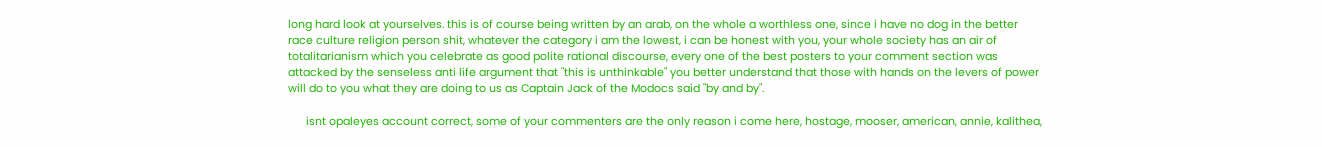long hard look at yourselves. this is of course being written by an arab, on the whole a worthless one, since i have no dog in the better race culture religion person shit, whatever the category i am the lowest, i can be honest with you, your whole society has an air of totalitarianism which you celebrate as good polite rational discourse, every one of the best posters to your comment section was attacked by the senseless anti life argument that "this is unthinkable" you better understand that those with hands on the levers of power will do to you what they are doing to us as Captain Jack of the Modocs said "by and by".

      isnt opaleyes account correct, some of your commenters are the only reason i come here, hostage, mooser, american, annie, kalithea,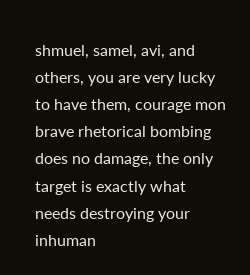shmuel, samel, avi, and others, you are very lucky to have them, courage mon brave rhetorical bombing does no damage, the only target is exactly what needs destroying your inhuman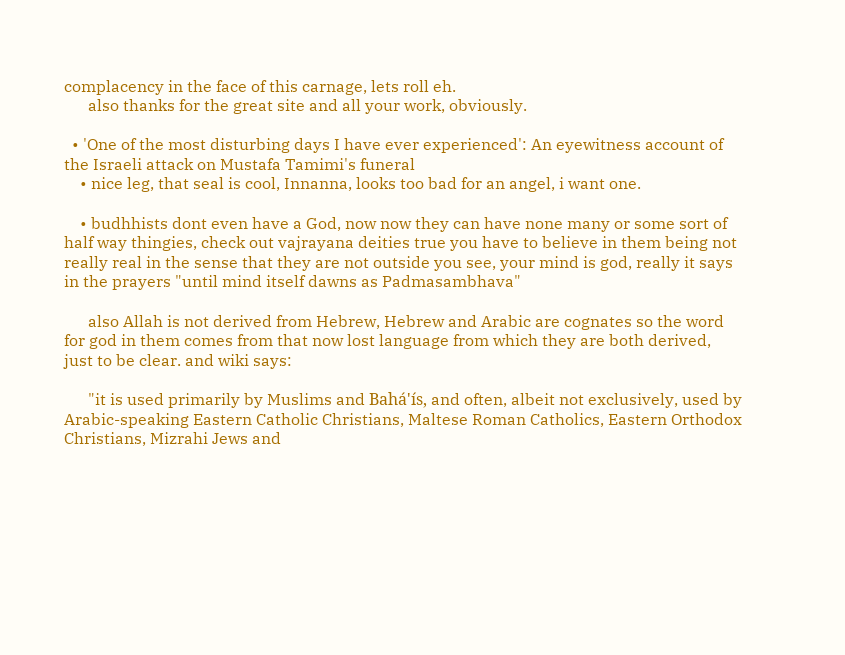complacency in the face of this carnage, lets roll eh.
      also thanks for the great site and all your work, obviously.

  • 'One of the most disturbing days I have ever experienced': An eyewitness account of the Israeli attack on Mustafa Tamimi's funeral
    • nice leg, that seal is cool, Innanna, looks too bad for an angel, i want one.

    • budhhists dont even have a God, now now they can have none many or some sort of half way thingies, check out vajrayana deities true you have to believe in them being not really real in the sense that they are not outside you see, your mind is god, really it says in the prayers "until mind itself dawns as Padmasambhava"

      also Allah is not derived from Hebrew, Hebrew and Arabic are cognates so the word for god in them comes from that now lost language from which they are both derived, just to be clear. and wiki says:

      "it is used primarily by Muslims and Bahá'ís, and often, albeit not exclusively, used by Arabic-speaking Eastern Catholic Christians, Maltese Roman Catholics, Eastern Orthodox Christians, Mizrahi Jews and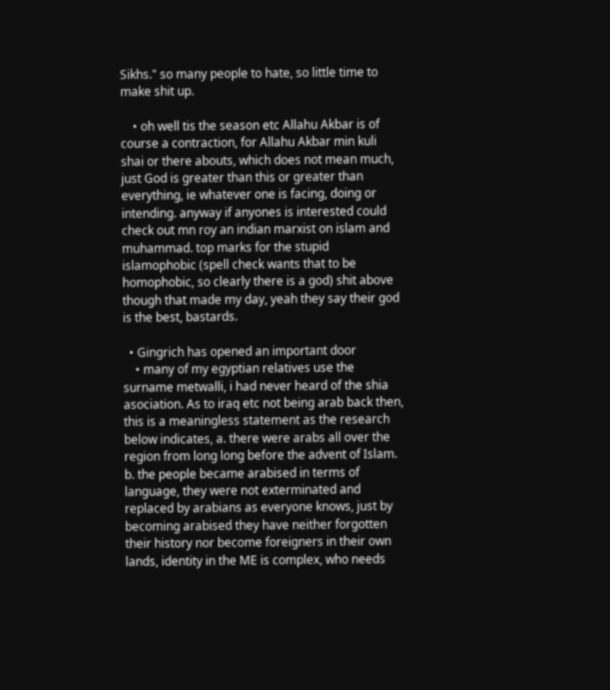Sikhs." so many people to hate, so little time to make shit up.

    • oh well tis the season etc Allahu Akbar is of course a contraction, for Allahu Akbar min kuli shai or there abouts, which does not mean much, just God is greater than this or greater than everything, ie whatever one is facing, doing or intending. anyway if anyones is interested could check out mn roy an indian marxist on islam and muhammad. top marks for the stupid islamophobic (spell check wants that to be homophobic, so clearly there is a god) shit above though that made my day, yeah they say their god is the best, bastards.

  • Gingrich has opened an important door
    • many of my egyptian relatives use the surname metwalli, i had never heard of the shia asociation. As to iraq etc not being arab back then, this is a meaningless statement as the research below indicates, a. there were arabs all over the region from long long before the advent of Islam. b. the people became arabised in terms of language, they were not exterminated and replaced by arabians as everyone knows, just by becoming arabised they have neither forgotten their history nor become foreigners in their own lands, identity in the ME is complex, who needs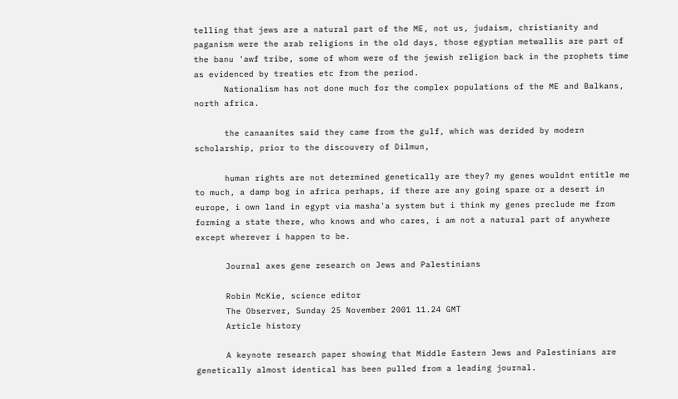telling that jews are a natural part of the ME, not us, judaism, christianity and paganism were the arab religions in the old days, those egyptian metwallis are part of the banu 'awf tribe, some of whom were of the jewish religion back in the prophets time as evidenced by treaties etc from the period.
      Nationalism has not done much for the complex populations of the ME and Balkans, north africa.

      the canaanites said they came from the gulf, which was derided by modern scholarship, prior to the discouvery of Dilmun,

      human rights are not determined genetically are they? my genes wouldnt entitle me to much, a damp bog in africa perhaps, if there are any going spare or a desert in europe, i own land in egypt via masha'a system but i think my genes preclude me from forming a state there, who knows and who cares, i am not a natural part of anywhere except wherever i happen to be.

      Journal axes gene research on Jews and Palestinians

      Robin McKie, science editor
      The Observer, Sunday 25 November 2001 11.24 GMT
      Article history

      A keynote research paper showing that Middle Eastern Jews and Palestinians are genetically almost identical has been pulled from a leading journal.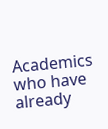Academics who have already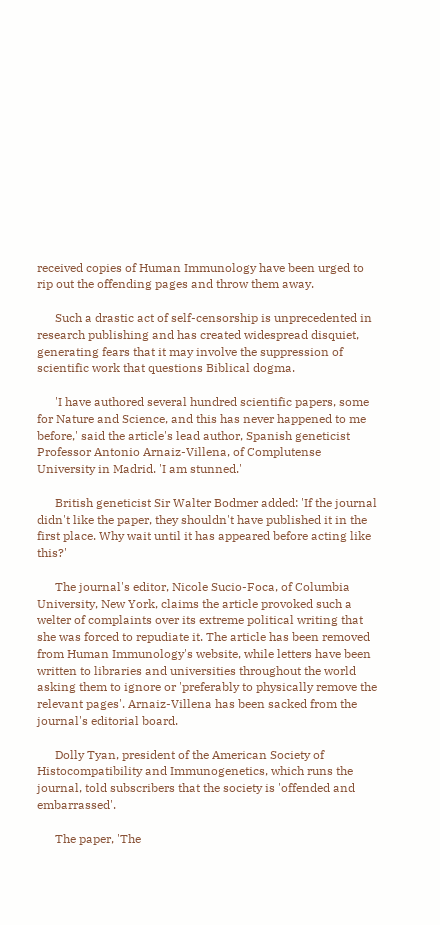received copies of Human Immunology have been urged to rip out the offending pages and throw them away.

      Such a drastic act of self-censorship is unprecedented in research publishing and has created widespread disquiet, generating fears that it may involve the suppression of scientific work that questions Biblical dogma.

      'I have authored several hundred scientific papers, some for Nature and Science, and this has never happened to me before,' said the article's lead author, Spanish geneticist Professor Antonio Arnaiz-Villena, of Complutense University in Madrid. 'I am stunned.'

      British geneticist Sir Walter Bodmer added: 'If the journal didn't like the paper, they shouldn't have published it in the first place. Why wait until it has appeared before acting like this?'

      The journal's editor, Nicole Sucio-Foca, of Columbia University, New York, claims the article provoked such a welter of complaints over its extreme political writing that she was forced to repudiate it. The article has been removed from Human Immunology's website, while letters have been written to libraries and universities throughout the world asking them to ignore or 'preferably to physically remove the relevant pages'. Arnaiz-Villena has been sacked from the journal's editorial board.

      Dolly Tyan, president of the American Society of Histocompatibility and Immunogenetics, which runs the journal, told subscribers that the society is 'offended and embarrassed'.

      The paper, 'The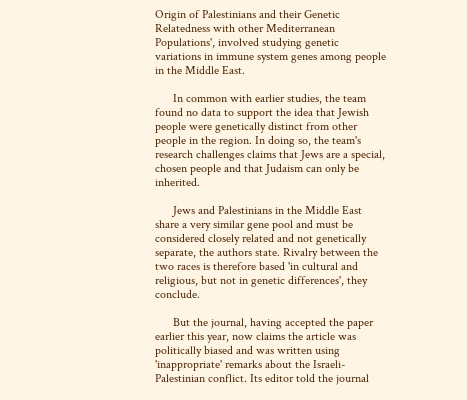Origin of Palestinians and their Genetic Relatedness with other Mediterranean Populations', involved studying genetic variations in immune system genes among people in the Middle East.

      In common with earlier studies, the team found no data to support the idea that Jewish people were genetically distinct from other people in the region. In doing so, the team's research challenges claims that Jews are a special, chosen people and that Judaism can only be inherited.

      Jews and Palestinians in the Middle East share a very similar gene pool and must be considered closely related and not genetically separate, the authors state. Rivalry between the two races is therefore based 'in cultural and religious, but not in genetic differences', they conclude.

      But the journal, having accepted the paper earlier this year, now claims the article was politically biased and was written using 'inappropriate' remarks about the Israeli-Palestinian conflict. Its editor told the journal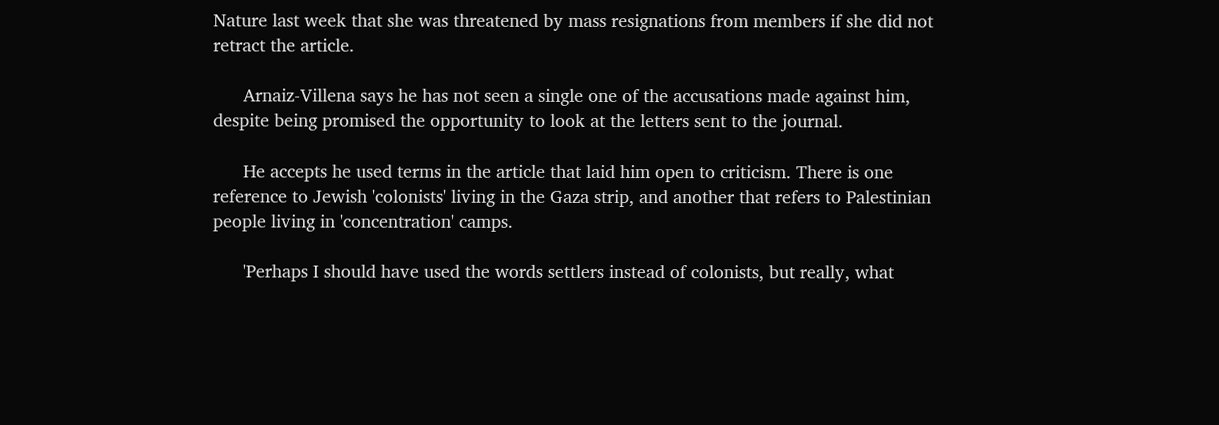Nature last week that she was threatened by mass resignations from members if she did not retract the article.

      Arnaiz-Villena says he has not seen a single one of the accusations made against him, despite being promised the opportunity to look at the letters sent to the journal.

      He accepts he used terms in the article that laid him open to criticism. There is one reference to Jewish 'colonists' living in the Gaza strip, and another that refers to Palestinian people living in 'concentration' camps.

      'Perhaps I should have used the words settlers instead of colonists, but really, what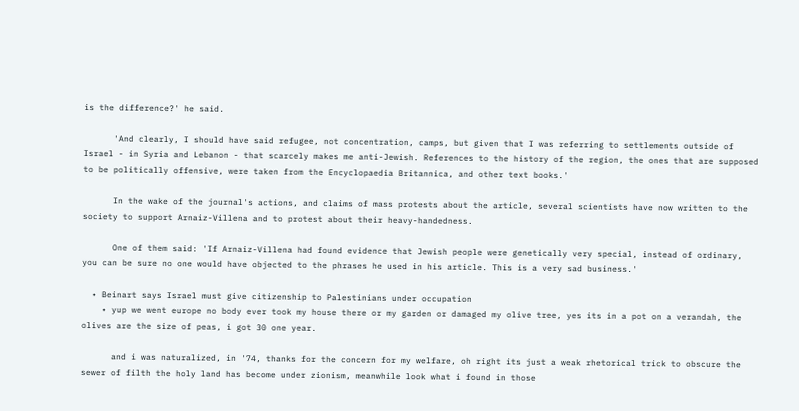is the difference?' he said.

      'And clearly, I should have said refugee, not concentration, camps, but given that I was referring to settlements outside of Israel - in Syria and Lebanon - that scarcely makes me anti-Jewish. References to the history of the region, the ones that are supposed to be politically offensive, were taken from the Encyclopaedia Britannica, and other text books.'

      In the wake of the journal's actions, and claims of mass protests about the article, several scientists have now written to the society to support Arnaiz-Villena and to protest about their heavy-handedness.

      One of them said: 'If Arnaiz-Villena had found evidence that Jewish people were genetically very special, instead of ordinary, you can be sure no one would have objected to the phrases he used in his article. This is a very sad business.'

  • Beinart says Israel must give citizenship to Palestinians under occupation
    • yup we went europe no body ever took my house there or my garden or damaged my olive tree, yes its in a pot on a verandah, the olives are the size of peas, i got 30 one year.

      and i was naturalized, in '74, thanks for the concern for my welfare, oh right its just a weak rhetorical trick to obscure the sewer of filth the holy land has become under zionism, meanwhile look what i found in those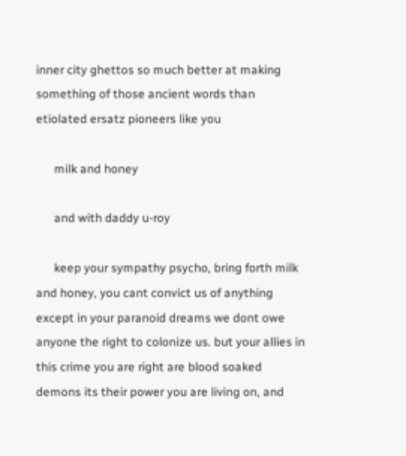inner city ghettos so much better at making something of those ancient words than etiolated ersatz pioneers like you

      milk and honey

      and with daddy u-roy

      keep your sympathy psycho, bring forth milk and honey, you cant convict us of anything except in your paranoid dreams we dont owe anyone the right to colonize us. but your allies in this crime you are right are blood soaked demons its their power you are living on, and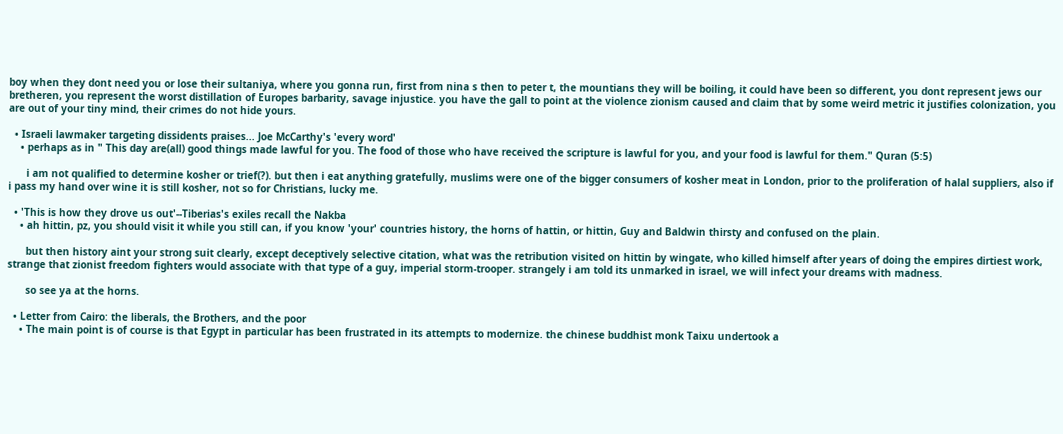boy when they dont need you or lose their sultaniya, where you gonna run, first from nina s then to peter t, the mountians they will be boiling, it could have been so different, you dont represent jews our bretheren, you represent the worst distillation of Europes barbarity, savage injustice. you have the gall to point at the violence zionism caused and claim that by some weird metric it justifies colonization, you are out of your tiny mind, their crimes do not hide yours.

  • Israeli lawmaker targeting dissidents praises... Joe McCarthy's 'every word'
    • perhaps as in " This day are(all) good things made lawful for you. The food of those who have received the scripture is lawful for you, and your food is lawful for them." Quran (5:5)

      i am not qualified to determine kosher or trief(?). but then i eat anything gratefully, muslims were one of the bigger consumers of kosher meat in London, prior to the proliferation of halal suppliers, also if i pass my hand over wine it is still kosher, not so for Christians, lucky me.

  • 'This is how they drove us out'--Tiberias's exiles recall the Nakba
    • ah hittin, pz, you should visit it while you still can, if you know 'your' countries history, the horns of hattin, or hittin, Guy and Baldwin thirsty and confused on the plain.

      but then history aint your strong suit clearly, except deceptively selective citation, what was the retribution visited on hittin by wingate, who killed himself after years of doing the empires dirtiest work, strange that zionist freedom fighters would associate with that type of a guy, imperial storm-trooper. strangely i am told its unmarked in israel, we will infect your dreams with madness.

      so see ya at the horns.

  • Letter from Cairo: the liberals, the Brothers, and the poor
    • The main point is of course is that Egypt in particular has been frustrated in its attempts to modernize. the chinese buddhist monk Taixu undertook a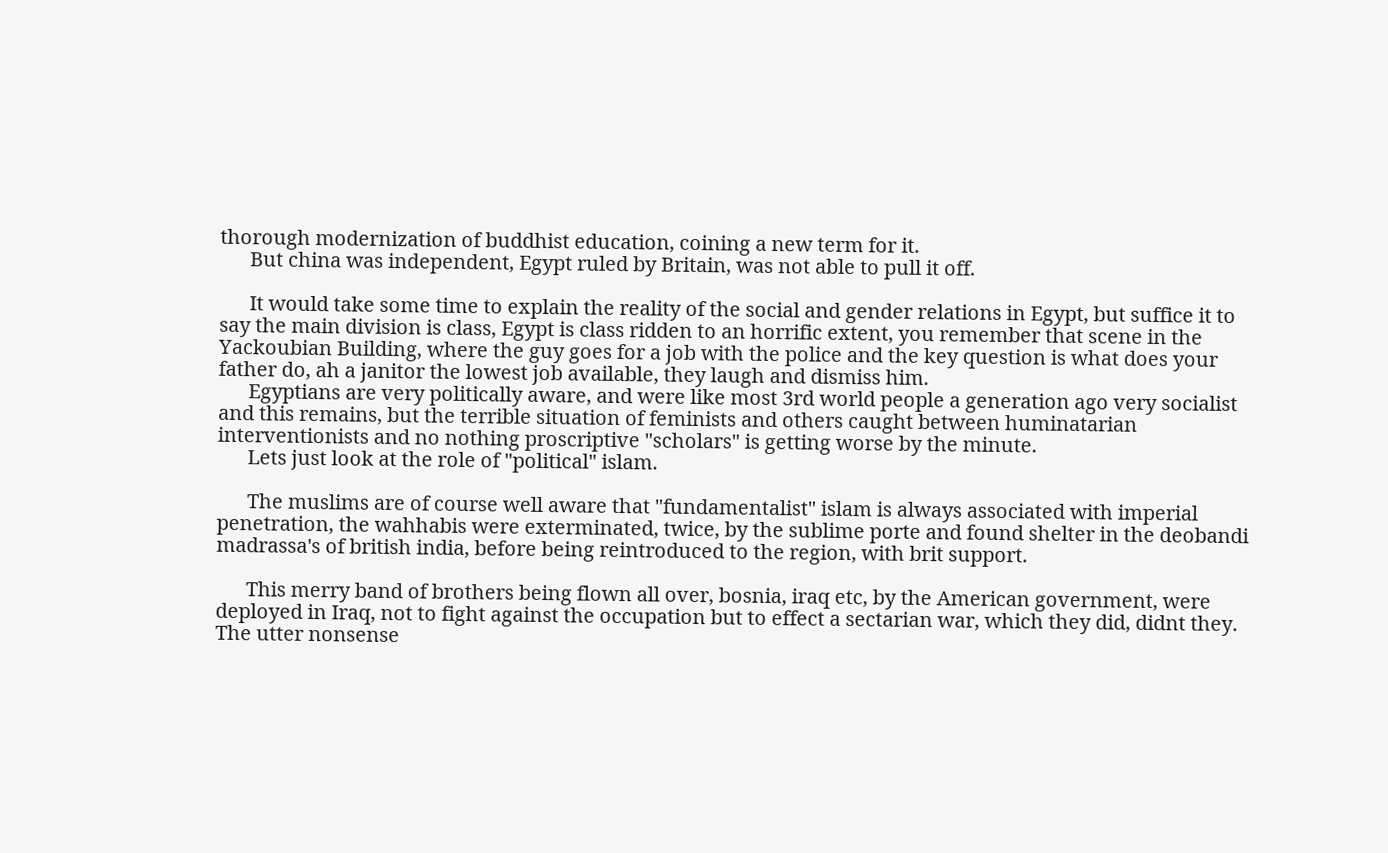thorough modernization of buddhist education, coining a new term for it.
      But china was independent, Egypt ruled by Britain, was not able to pull it off.

      It would take some time to explain the reality of the social and gender relations in Egypt, but suffice it to say the main division is class, Egypt is class ridden to an horrific extent, you remember that scene in the Yackoubian Building, where the guy goes for a job with the police and the key question is what does your father do, ah a janitor the lowest job available, they laugh and dismiss him.
      Egyptians are very politically aware, and were like most 3rd world people a generation ago very socialist and this remains, but the terrible situation of feminists and others caught between huminatarian interventionists and no nothing proscriptive "scholars" is getting worse by the minute.
      Lets just look at the role of "political" islam.

      The muslims are of course well aware that "fundamentalist" islam is always associated with imperial penetration, the wahhabis were exterminated, twice, by the sublime porte and found shelter in the deobandi madrassa's of british india, before being reintroduced to the region, with brit support.

      This merry band of brothers being flown all over, bosnia, iraq etc, by the American government, were deployed in Iraq, not to fight against the occupation but to effect a sectarian war, which they did, didnt they. The utter nonsense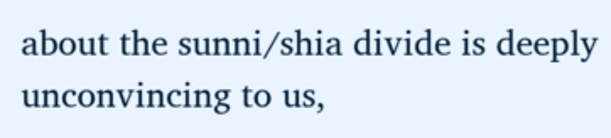about the sunni/shia divide is deeply unconvincing to us,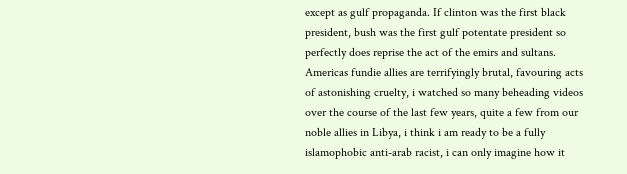except as gulf propaganda. If clinton was the first black president, bush was the first gulf potentate president so perfectly does reprise the act of the emirs and sultans. Americas fundie allies are terrifyingly brutal, favouring acts of astonishing cruelty, i watched so many beheading videos over the course of the last few years, quite a few from our noble allies in Libya, i think i am ready to be a fully islamophobic anti-arab racist, i can only imagine how it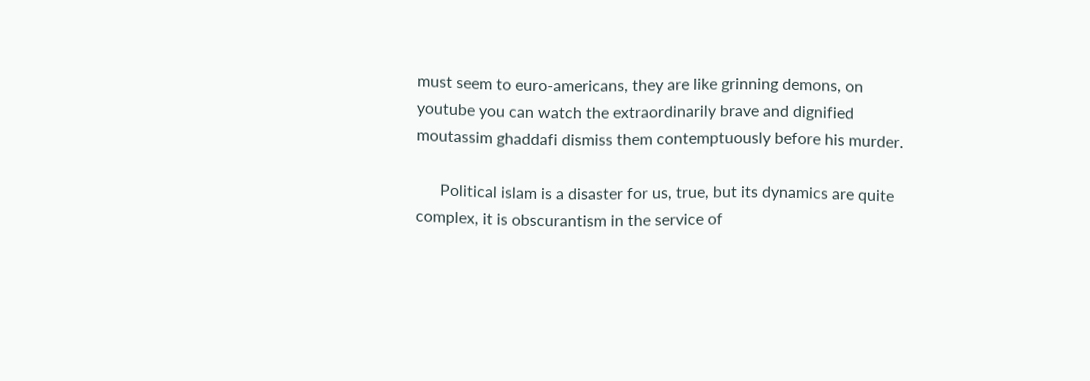must seem to euro-americans, they are like grinning demons, on youtube you can watch the extraordinarily brave and dignified moutassim ghaddafi dismiss them contemptuously before his murder.

      Political islam is a disaster for us, true, but its dynamics are quite complex, it is obscurantism in the service of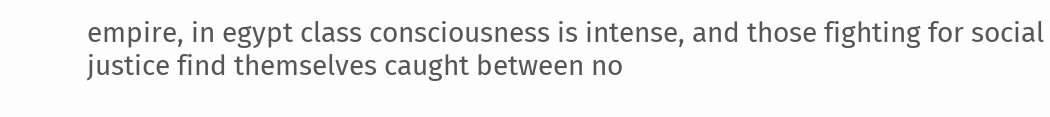empire, in egypt class consciousness is intense, and those fighting for social justice find themselves caught between no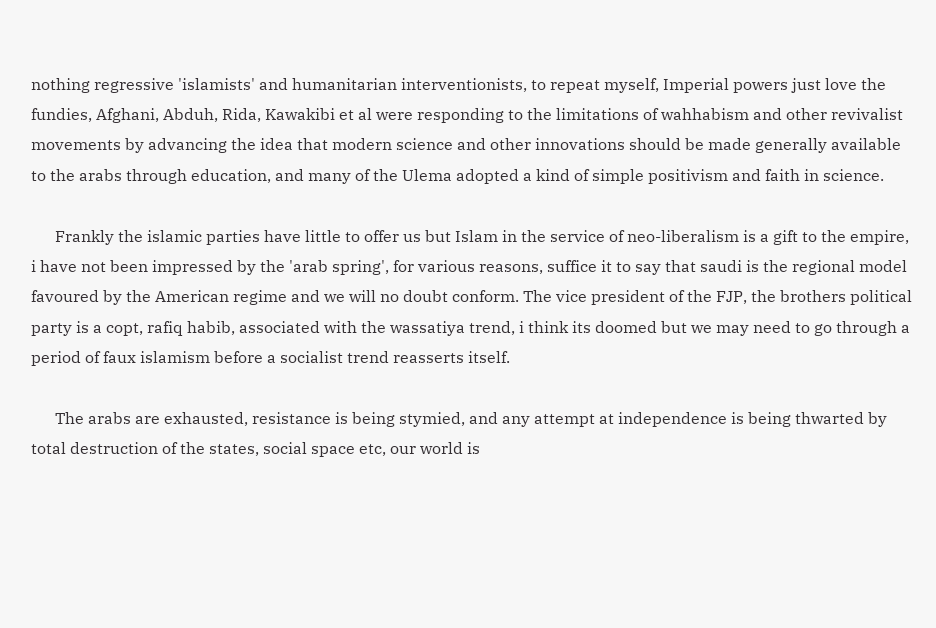nothing regressive 'islamists' and humanitarian interventionists, to repeat myself, Imperial powers just love the fundies, Afghani, Abduh, Rida, Kawakibi et al were responding to the limitations of wahhabism and other revivalist movements by advancing the idea that modern science and other innovations should be made generally available to the arabs through education, and many of the Ulema adopted a kind of simple positivism and faith in science.

      Frankly the islamic parties have little to offer us but Islam in the service of neo-liberalism is a gift to the empire, i have not been impressed by the 'arab spring', for various reasons, suffice it to say that saudi is the regional model favoured by the American regime and we will no doubt conform. The vice president of the FJP, the brothers political party is a copt, rafiq habib, associated with the wassatiya trend, i think its doomed but we may need to go through a period of faux islamism before a socialist trend reasserts itself.

      The arabs are exhausted, resistance is being stymied, and any attempt at independence is being thwarted by total destruction of the states, social space etc, our world is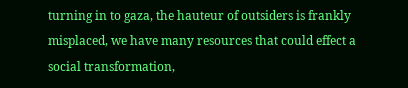turning in to gaza, the hauteur of outsiders is frankly misplaced, we have many resources that could effect a social transformation,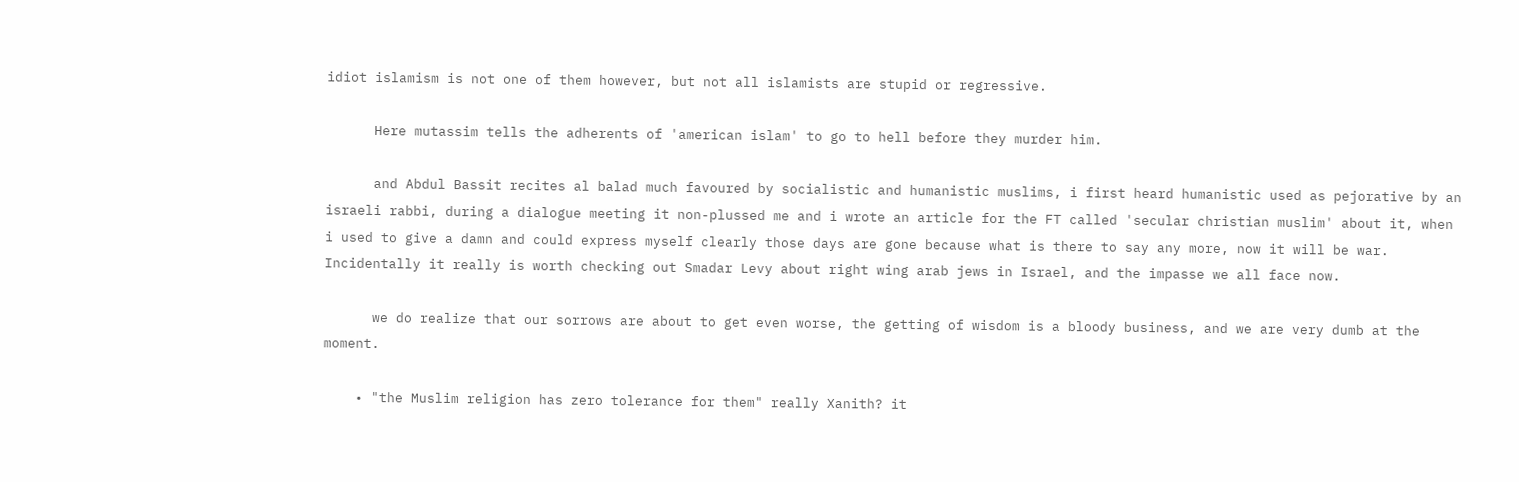idiot islamism is not one of them however, but not all islamists are stupid or regressive.

      Here mutassim tells the adherents of 'american islam' to go to hell before they murder him.

      and Abdul Bassit recites al balad much favoured by socialistic and humanistic muslims, i first heard humanistic used as pejorative by an israeli rabbi, during a dialogue meeting it non-plussed me and i wrote an article for the FT called 'secular christian muslim' about it, when i used to give a damn and could express myself clearly those days are gone because what is there to say any more, now it will be war. Incidentally it really is worth checking out Smadar Levy about right wing arab jews in Israel, and the impasse we all face now.

      we do realize that our sorrows are about to get even worse, the getting of wisdom is a bloody business, and we are very dumb at the moment.

    • "the Muslim religion has zero tolerance for them" really Xanith? it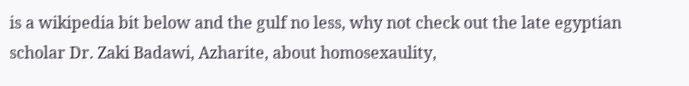is a wikipedia bit below and the gulf no less, why not check out the late egyptian scholar Dr. Zaki Badawi, Azharite, about homosexaulity,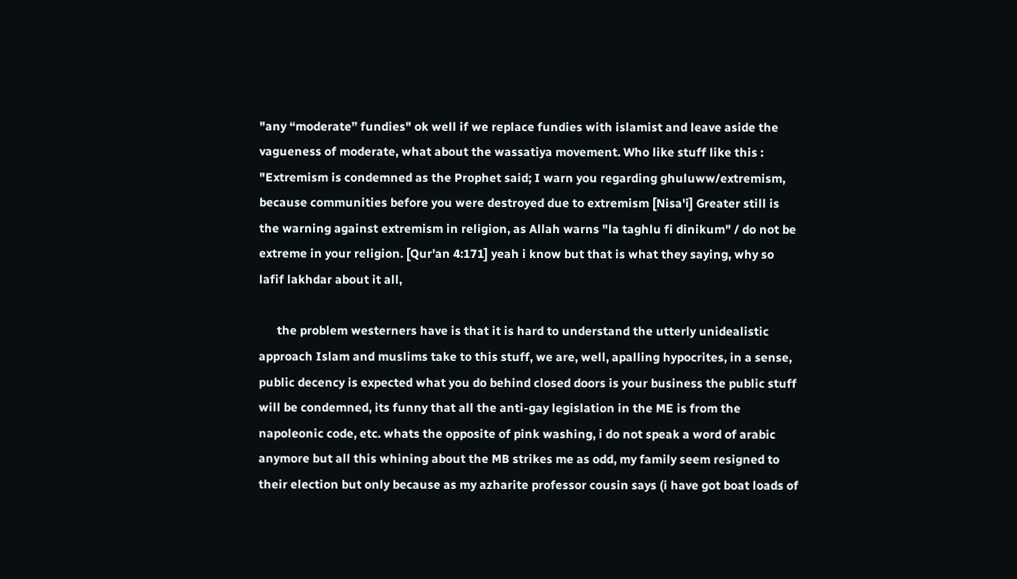"any “moderate” fundies" ok well if we replace fundies with islamist and leave aside the vagueness of moderate, what about the wassatiya movement. Who like stuff like this : "Extremism is condemned as the Prophet said; I warn you regarding ghuluww/extremism, because communities before you were destroyed due to extremism [Nisa'i] Greater still is the warning against extremism in religion, as Allah warns "la taghlu fi dinikum" / do not be extreme in your religion. [Qur'an 4:171] yeah i know but that is what they saying, why so lafif lakhdar about it all,

      the problem westerners have is that it is hard to understand the utterly unidealistic approach Islam and muslims take to this stuff, we are, well, apalling hypocrites, in a sense, public decency is expected what you do behind closed doors is your business the public stuff will be condemned, its funny that all the anti-gay legislation in the ME is from the napoleonic code, etc. whats the opposite of pink washing, i do not speak a word of arabic anymore but all this whining about the MB strikes me as odd, my family seem resigned to their election but only because as my azharite professor cousin says (i have got boat loads of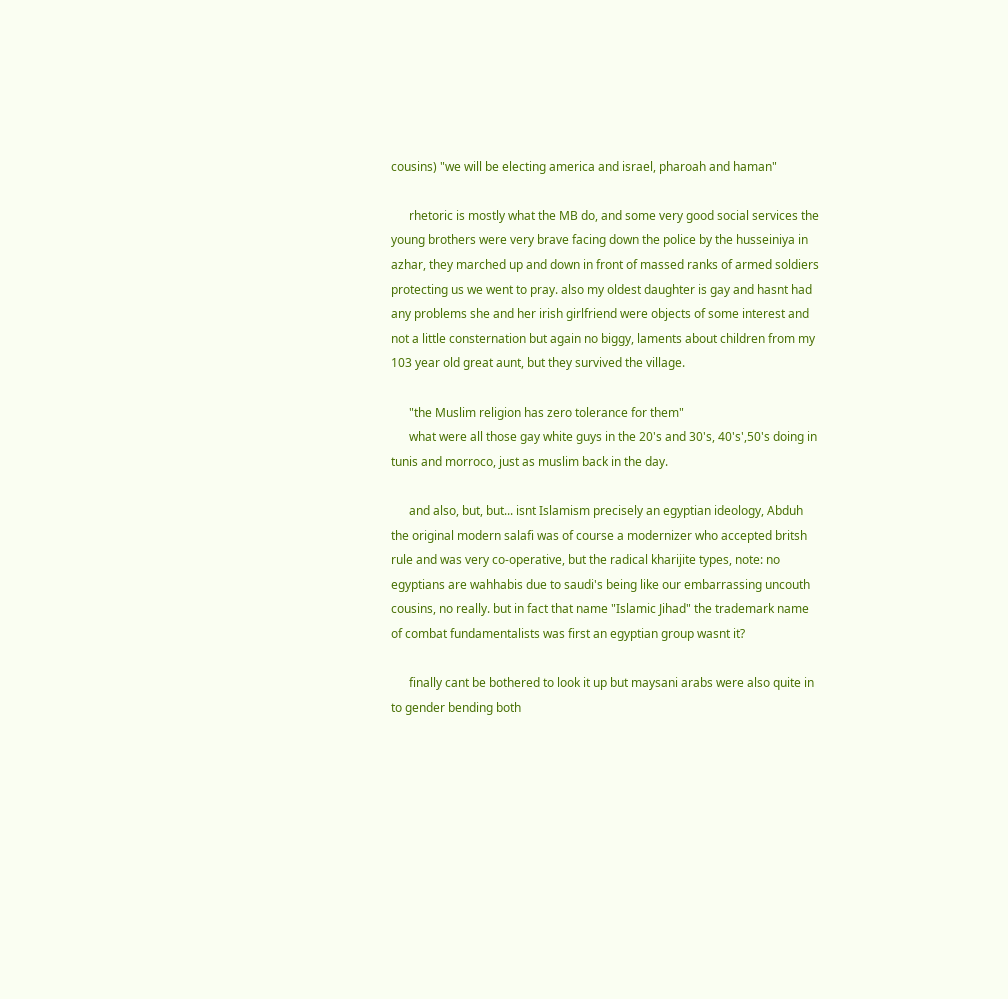cousins) "we will be electing america and israel, pharoah and haman"

      rhetoric is mostly what the MB do, and some very good social services the young brothers were very brave facing down the police by the husseiniya in azhar, they marched up and down in front of massed ranks of armed soldiers protecting us we went to pray. also my oldest daughter is gay and hasnt had any problems she and her irish girlfriend were objects of some interest and not a little consternation but again no biggy, laments about children from my 103 year old great aunt, but they survived the village.

      "the Muslim religion has zero tolerance for them"
      what were all those gay white guys in the 20's and 30's, 40's',50's doing in tunis and morroco, just as muslim back in the day.

      and also, but, but... isnt Islamism precisely an egyptian ideology, Abduh the original modern salafi was of course a modernizer who accepted britsh rule and was very co-operative, but the radical kharijite types, note: no egyptians are wahhabis due to saudi's being like our embarrassing uncouth cousins, no really. but in fact that name "Islamic Jihad" the trademark name of combat fundamentalists was first an egyptian group wasnt it?

      finally cant be bothered to look it up but maysani arabs were also quite in to gender bending both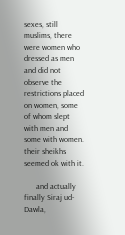sexes, still muslims, there were women who dressed as men and did not observe the restrictions placed on women, some of whom slept with men and some with women. their sheikhs seemed ok with it.

      and actually finally Siraj ud-Dawla,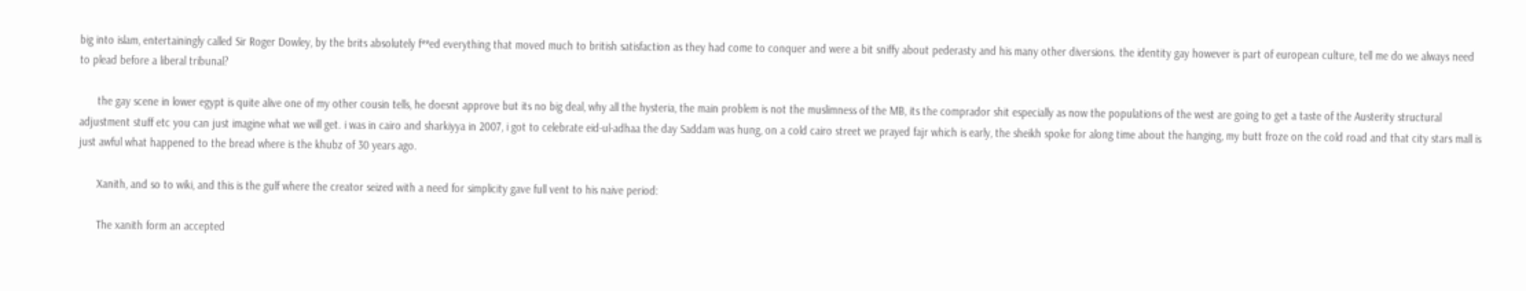big into islam, entertainingly called Sir Roger Dowley, by the brits absolutely f**ed everything that moved much to british satisfaction as they had come to conquer and were a bit sniffy about pederasty and his many other diversions. the identity gay however is part of european culture, tell me do we always need to plead before a liberal tribunal?

      the gay scene in lower egypt is quite alive one of my other cousin tells, he doesnt approve but its no big deal, why all the hysteria, the main problem is not the muslimness of the MB, its the comprador shit especially as now the populations of the west are going to get a taste of the Austerity structural adjustment stuff etc you can just imagine what we will get. i was in cairo and sharkiyya in 2007, i got to celebrate eid-ul-adhaa the day Saddam was hung, on a cold cairo street we prayed fajr which is early, the sheikh spoke for along time about the hanging, my butt froze on the cold road and that city stars mall is just awful what happened to the bread where is the khubz of 30 years ago.

      Xanith, and so to wiki, and this is the gulf where the creator seized with a need for simplicity gave full vent to his naive period:

      The xanith form an accepted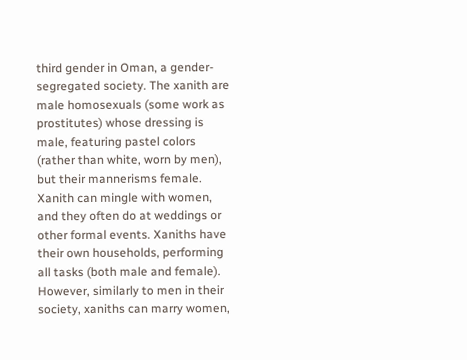third gender in Oman, a gender-segregated society. The xanith are male homosexuals (some work as prostitutes) whose dressing is male, featuring pastel colors (rather than white, worn by men), but their mannerisms female. Xanith can mingle with women, and they often do at weddings or other formal events. Xaniths have their own households, performing all tasks (both male and female). However, similarly to men in their society, xaniths can marry women,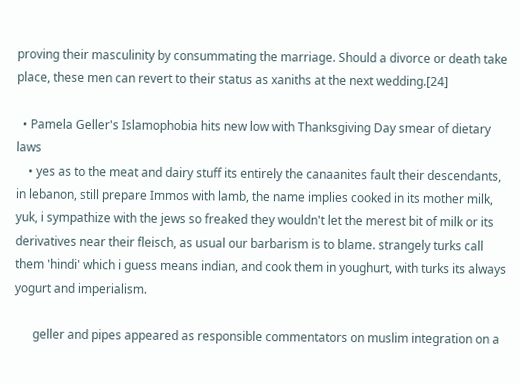proving their masculinity by consummating the marriage. Should a divorce or death take place, these men can revert to their status as xaniths at the next wedding.[24]

  • Pamela Geller's Islamophobia hits new low with Thanksgiving Day smear of dietary laws
    • yes as to the meat and dairy stuff its entirely the canaanites fault their descendants, in lebanon, still prepare Immos with lamb, the name implies cooked in its mother milk, yuk, i sympathize with the jews so freaked they wouldn't let the merest bit of milk or its derivatives near their fleisch, as usual our barbarism is to blame. strangely turks call them 'hindi' which i guess means indian, and cook them in youghurt, with turks its always yogurt and imperialism.

      geller and pipes appeared as responsible commentators on muslim integration on a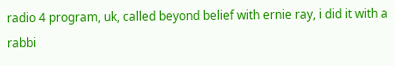radio 4 program, uk, called beyond belief with ernie ray, i did it with a rabbi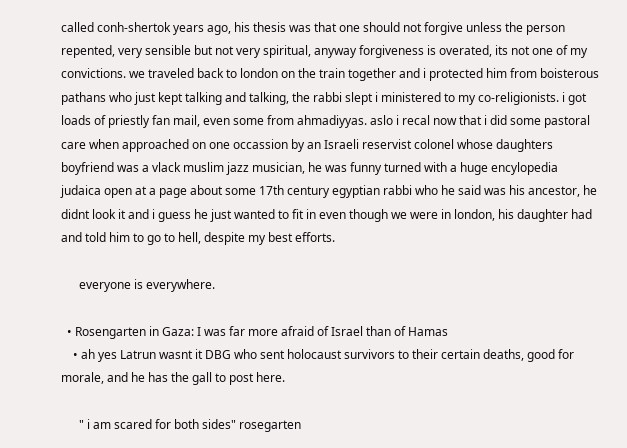called conh-shertok years ago, his thesis was that one should not forgive unless the person repented, very sensible but not very spiritual, anyway forgiveness is overated, its not one of my convictions. we traveled back to london on the train together and i protected him from boisterous pathans who just kept talking and talking, the rabbi slept i ministered to my co-religionists. i got loads of priestly fan mail, even some from ahmadiyyas. aslo i recal now that i did some pastoral care when approached on one occassion by an Israeli reservist colonel whose daughters boyfriend was a vlack muslim jazz musician, he was funny turned with a huge encylopedia judaica open at a page about some 17th century egyptian rabbi who he said was his ancestor, he didnt look it and i guess he just wanted to fit in even though we were in london, his daughter had and told him to go to hell, despite my best efforts.

      everyone is everywhere.

  • Rosengarten in Gaza: I was far more afraid of Israel than of Hamas
    • ah yes Latrun wasnt it DBG who sent holocaust survivors to their certain deaths, good for morale, and he has the gall to post here.

      " i am scared for both sides" rosegarten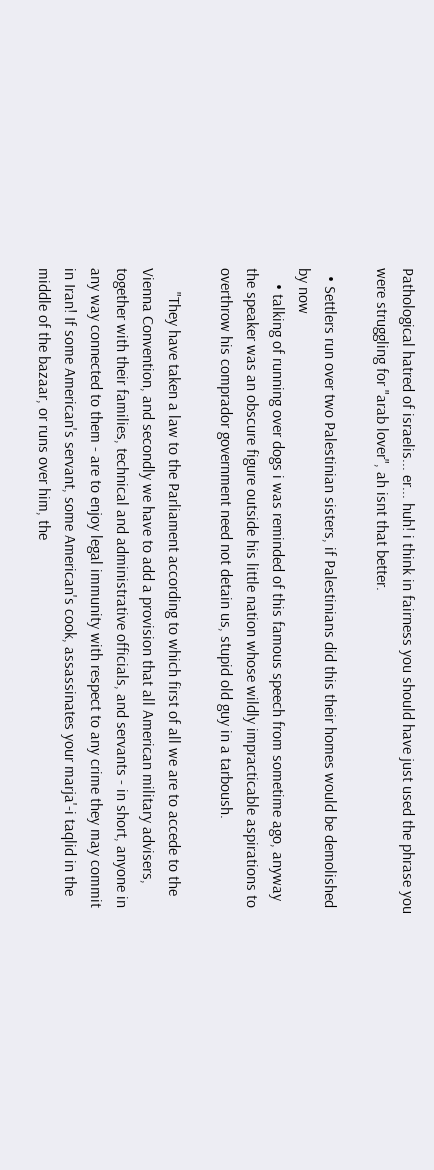Pathological hatred of israelis... er... huh! i think in fairness you should have just used the phrase you were struggling for "arab lover", ah isnt that better.

  • Settlers run over two Palestinian sisters, if Palestinians did this their homes would be demolished by now
    • talking of running over dogs i was reminded of this famous speech from sometime ago, anyway the speaker was an obscure figure outside his little nation whose wildly impracticable aspirations to overthrow his comprador government need not detain us, stupid old guy in a tarboush.

      "They have taken a law to the Parliament according to which first of all we are to accede to the Vienna Convention, and secondly we have to add a provision that all American military advisers, together with their families, technical and administrative officials, and servants - in short, anyone in any way connected to them - are to enjoy legal immunity with respect to any crime they may commit in Iran! If some American's servant, some American's cook, assassinates your marja'-i taqlid in the middle of the bazaar, or runs over him, the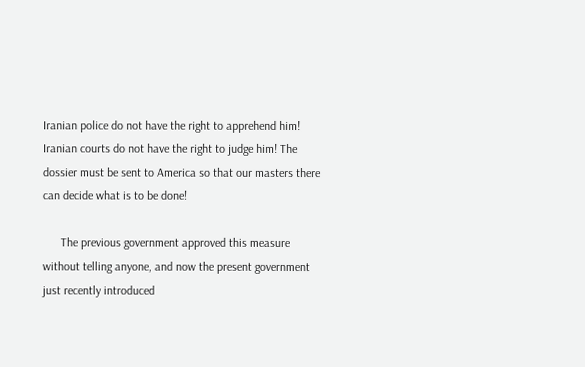Iranian police do not have the right to apprehend him! Iranian courts do not have the right to judge him! The dossier must be sent to America so that our masters there can decide what is to be done!

      The previous government approved this measure without telling anyone, and now the present government just recently introduced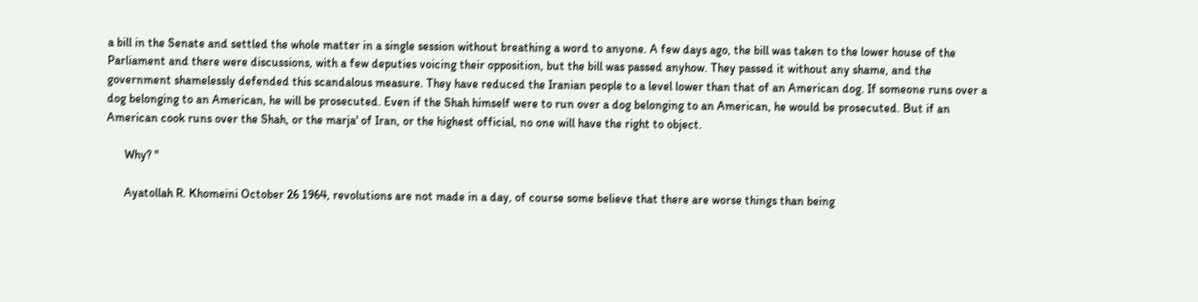a bill in the Senate and settled the whole matter in a single session without breathing a word to anyone. A few days ago, the bill was taken to the lower house of the Parliament and there were discussions, with a few deputies voicing their opposition, but the bill was passed anyhow. They passed it without any shame, and the government shamelessly defended this scandalous measure. They have reduced the Iranian people to a level lower than that of an American dog. If someone runs over a dog belonging to an American, he will be prosecuted. Even if the Shah himself were to run over a dog belonging to an American, he would be prosecuted. But if an American cook runs over the Shah, or the marja' of Iran, or the highest official, no one will have the right to object.

      Why? "

      Ayatollah R. Khomeini October 26 1964, revolutions are not made in a day, of course some believe that there are worse things than being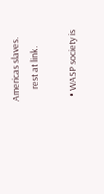Americas slaves.
      rest at link.

  • WASP society is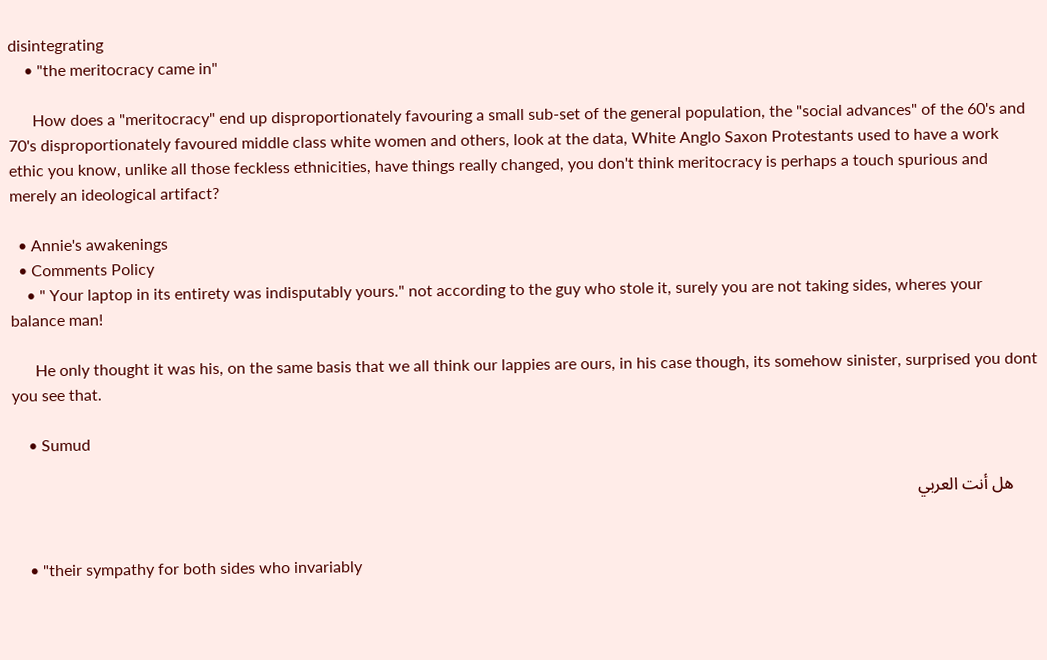disintegrating
    • "the meritocracy came in"

      How does a "meritocracy" end up disproportionately favouring a small sub-set of the general population, the "social advances" of the 60's and 70's disproportionately favoured middle class white women and others, look at the data, White Anglo Saxon Protestants used to have a work ethic you know, unlike all those feckless ethnicities, have things really changed, you don't think meritocracy is perhaps a touch spurious and merely an ideological artifact?

  • Annie's awakenings
  • Comments Policy
    • " Your laptop in its entirety was indisputably yours." not according to the guy who stole it, surely you are not taking sides, wheres your balance man!

      He only thought it was his, on the same basis that we all think our lappies are ours, in his case though, its somehow sinister, surprised you dont you see that.

    • Sumud

      هل أنت العربي


    • "their sympathy for both sides who invariably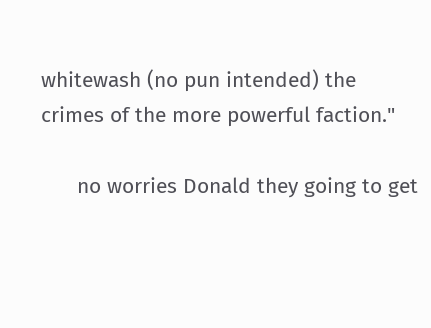whitewash (no pun intended) the crimes of the more powerful faction."

      no worries Donald they going to get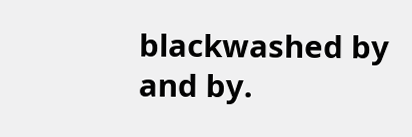blackwashed by and by.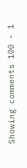Showing comments 100 - 1